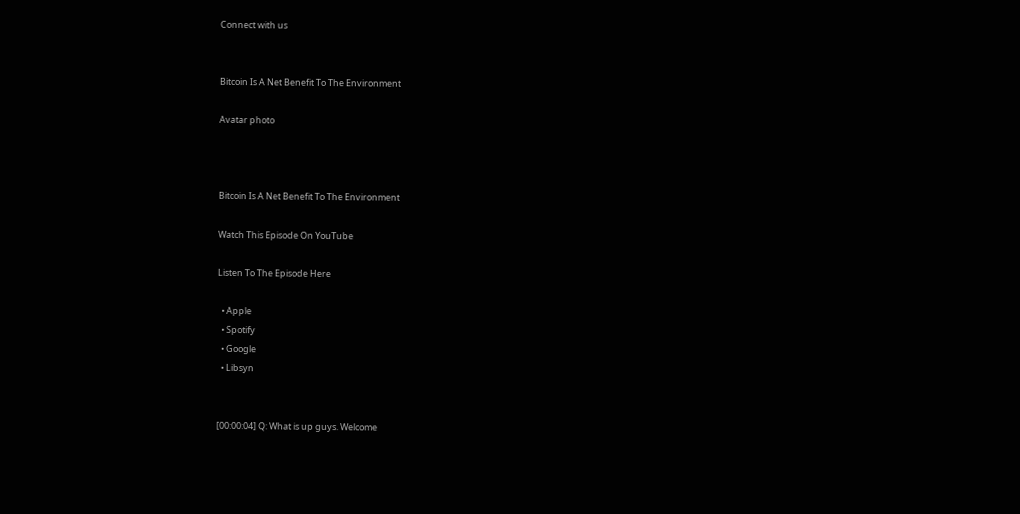Connect with us


Bitcoin Is A Net Benefit To The Environment

Avatar photo



Bitcoin Is A Net Benefit To The Environment

Watch This Episode On YouTube

Listen To The Episode Here

  • Apple
  • Spotify
  • Google
  • Libsyn


[00:00:04] Q: What is up guys. Welcome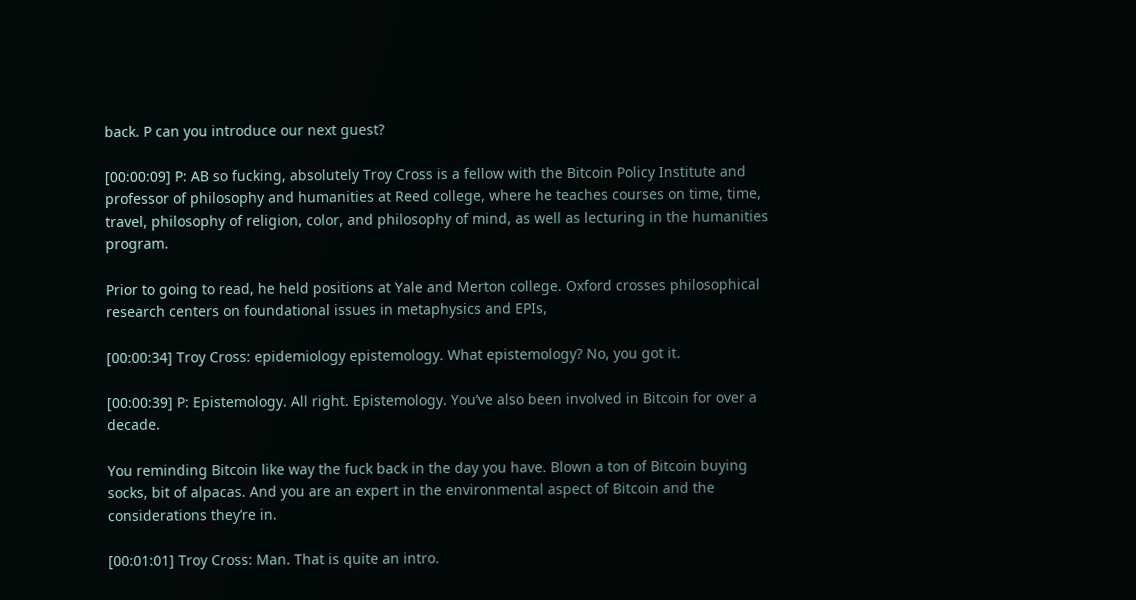back. P can you introduce our next guest?

[00:00:09] P: AB so fucking, absolutely Troy Cross is a fellow with the Bitcoin Policy Institute and professor of philosophy and humanities at Reed college, where he teaches courses on time, time, travel, philosophy of religion, color, and philosophy of mind, as well as lecturing in the humanities program.

Prior to going to read, he held positions at Yale and Merton college. Oxford crosses philosophical research centers on foundational issues in metaphysics and EPIs,

[00:00:34] Troy Cross: epidemiology epistemology. What epistemology? No, you got it.

[00:00:39] P: Epistemology. All right. Epistemology. You’ve also been involved in Bitcoin for over a decade.

You reminding Bitcoin like way the fuck back in the day you have. Blown a ton of Bitcoin buying socks, bit of alpacas. And you are an expert in the environmental aspect of Bitcoin and the considerations they’re in.

[00:01:01] Troy Cross: Man. That is quite an intro.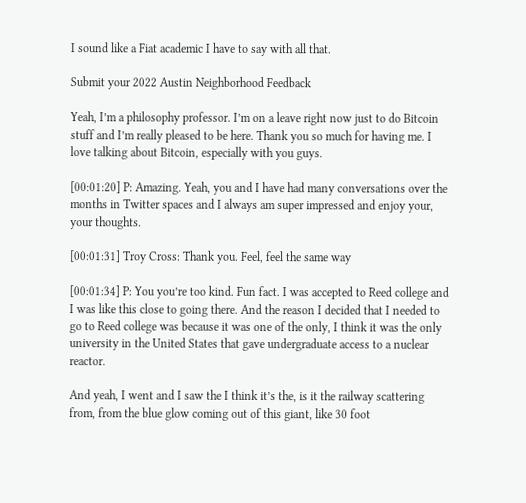I sound like a Fiat academic I have to say with all that.

Submit your 2022 Austin Neighborhood Feedback

Yeah, I’m a philosophy professor. I’m on a leave right now just to do Bitcoin stuff and I’m really pleased to be here. Thank you so much for having me. I love talking about Bitcoin, especially with you guys.

[00:01:20] P: Amazing. Yeah, you and I have had many conversations over the months in Twitter spaces and I always am super impressed and enjoy your, your thoughts.

[00:01:31] Troy Cross: Thank you. Feel, feel the same way

[00:01:34] P: You you’re too kind. Fun fact. I was accepted to Reed college and I was like this close to going there. And the reason I decided that I needed to go to Reed college was because it was one of the only, I think it was the only university in the United States that gave undergraduate access to a nuclear reactor.

And yeah, I went and I saw the I think it’s the, is it the railway scattering from, from the blue glow coming out of this giant, like 30 foot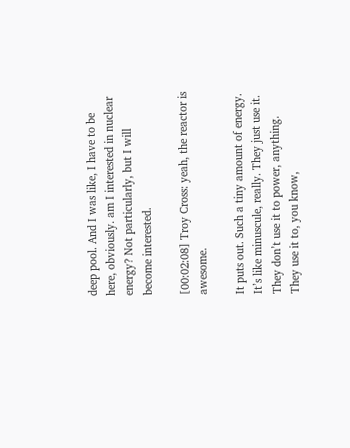deep pool. And I was like, I have to be here, obviously. am I interested in nuclear energy? Not particularly, but I will become interested.

[00:02:08] Troy Cross: yeah, the reactor is awesome.

It puts out. Such a tiny amount of energy. It’s like minuscule, really. They just use it. They don’t use it to power, anything. They use it to, you know,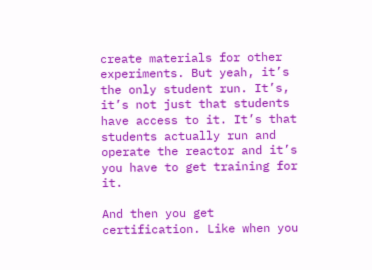create materials for other experiments. But yeah, it’s the only student run. It’s, it’s not just that students have access to it. It’s that students actually run and operate the reactor and it’s you have to get training for it.

And then you get certification. Like when you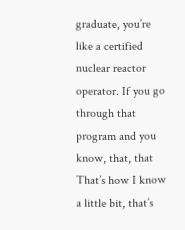graduate, you’re like a certified nuclear reactor operator. If you go through that program and you know, that, that That’s how I know a little bit, that’s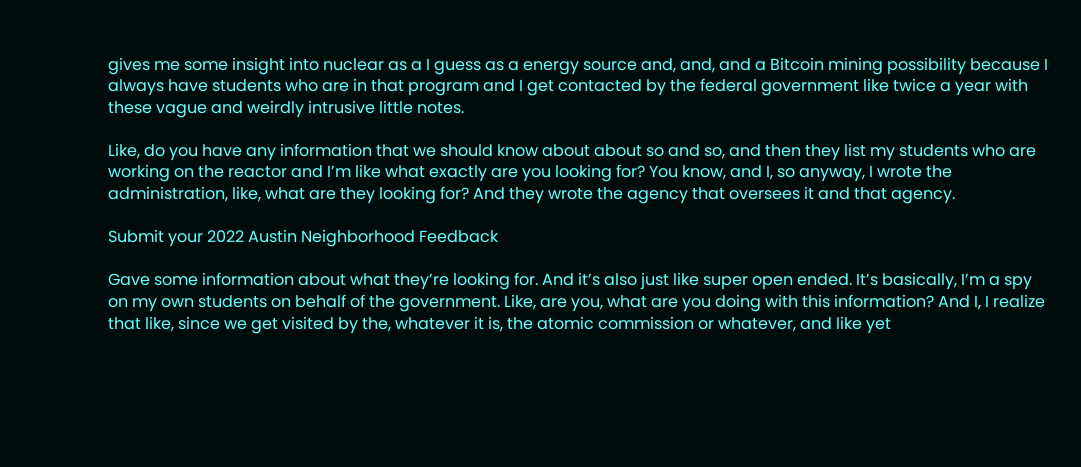gives me some insight into nuclear as a I guess as a energy source and, and, and a Bitcoin mining possibility because I always have students who are in that program and I get contacted by the federal government like twice a year with these vague and weirdly intrusive little notes.

Like, do you have any information that we should know about about so and so, and then they list my students who are working on the reactor and I’m like what exactly are you looking for? You know, and I, so anyway, I wrote the administration, like, what are they looking for? And they wrote the agency that oversees it and that agency.

Submit your 2022 Austin Neighborhood Feedback

Gave some information about what they’re looking for. And it’s also just like super open ended. It’s basically, I’m a spy on my own students on behalf of the government. Like, are you, what are you doing with this information? And I, I realize that like, since we get visited by the, whatever it is, the atomic commission or whatever, and like yet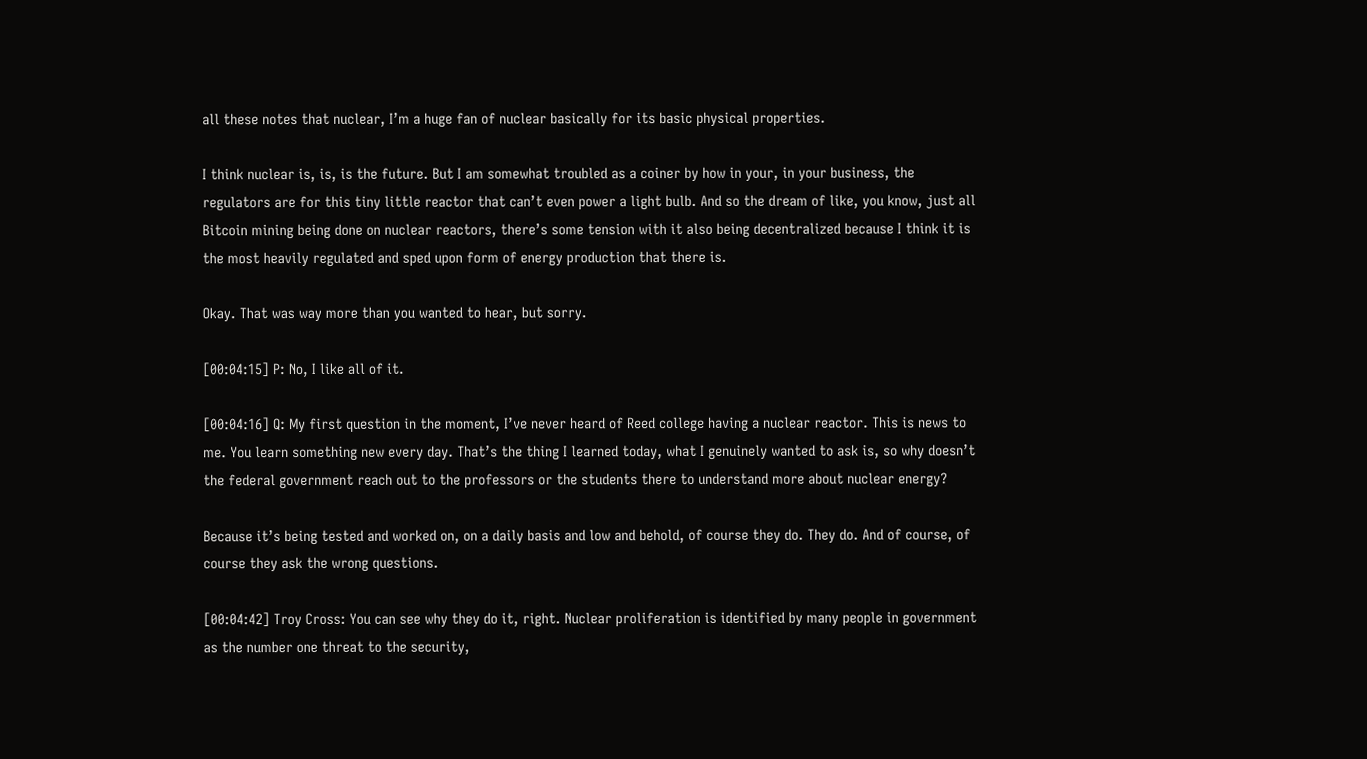all these notes that nuclear, I’m a huge fan of nuclear basically for its basic physical properties.

I think nuclear is, is, is the future. But I am somewhat troubled as a coiner by how in your, in your business, the regulators are for this tiny little reactor that can’t even power a light bulb. And so the dream of like, you know, just all Bitcoin mining being done on nuclear reactors, there’s some tension with it also being decentralized because I think it is the most heavily regulated and sped upon form of energy production that there is.

Okay. That was way more than you wanted to hear, but sorry.

[00:04:15] P: No, I like all of it.

[00:04:16] Q: My first question in the moment, I’ve never heard of Reed college having a nuclear reactor. This is news to me. You learn something new every day. That’s the thing I learned today, what I genuinely wanted to ask is, so why doesn’t the federal government reach out to the professors or the students there to understand more about nuclear energy?

Because it’s being tested and worked on, on a daily basis and low and behold, of course they do. They do. And of course, of course they ask the wrong questions.

[00:04:42] Troy Cross: You can see why they do it, right. Nuclear proliferation is identified by many people in government as the number one threat to the security,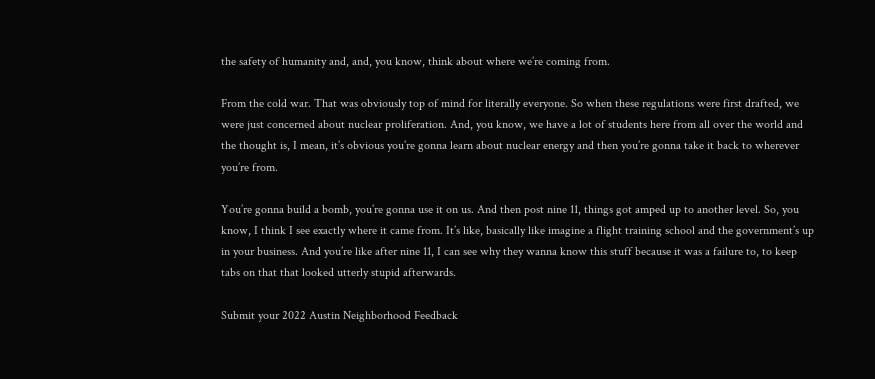the safety of humanity and, and, you know, think about where we’re coming from.

From the cold war. That was obviously top of mind for literally everyone. So when these regulations were first drafted, we were just concerned about nuclear proliferation. And, you know, we have a lot of students here from all over the world and the thought is, I mean, it’s obvious you’re gonna learn about nuclear energy and then you’re gonna take it back to wherever you’re from.

You’re gonna build a bomb, you’re gonna use it on us. And then post nine 11, things got amped up to another level. So, you know, I think I see exactly where it came from. It’s like, basically like imagine a flight training school and the government’s up in your business. And you’re like after nine 11, I can see why they wanna know this stuff because it was a failure to, to keep tabs on that that looked utterly stupid afterwards.

Submit your 2022 Austin Neighborhood Feedback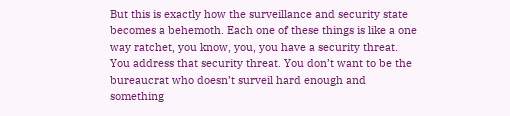But this is exactly how the surveillance and security state becomes a behemoth. Each one of these things is like a one way ratchet, you know, you, you have a security threat. You address that security threat. You don’t want to be the bureaucrat who doesn’t surveil hard enough and something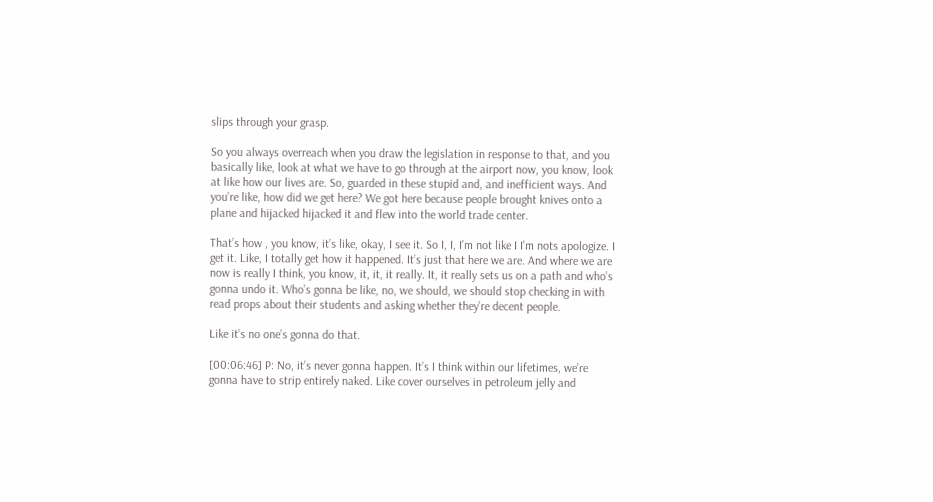slips through your grasp.

So you always overreach when you draw the legislation in response to that, and you basically like, look at what we have to go through at the airport now, you know, look at like how our lives are. So, guarded in these stupid and, and inefficient ways. And you’re like, how did we get here? We got here because people brought knives onto a plane and hijacked hijacked it and flew into the world trade center.

That’s how , you know, it’s like, okay, I see it. So I, I, I’m not like I I’m nots apologize. I get it. Like, I totally get how it happened. It’s just that here we are. And where we are now is really I think, you know, it, it, it really. It, it really sets us on a path and who’s gonna undo it. Who’s gonna be like, no, we should, we should stop checking in with read props about their students and asking whether they’re decent people.

Like it’s no one’s gonna do that.

[00:06:46] P: No, it’s never gonna happen. It’s I think within our lifetimes, we’re gonna have to strip entirely naked. Like cover ourselves in petroleum jelly and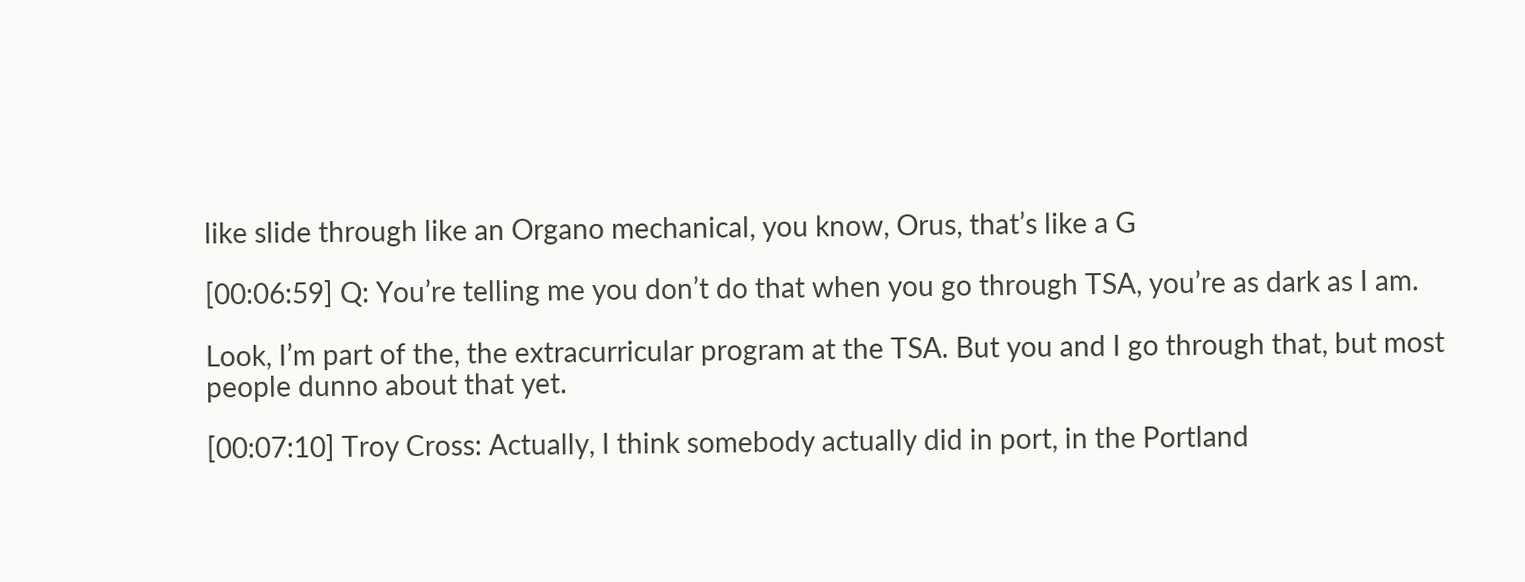like slide through like an Organo mechanical, you know, Orus, that’s like a G

[00:06:59] Q: You’re telling me you don’t do that when you go through TSA, you’re as dark as I am.

Look, I’m part of the, the extracurricular program at the TSA. But you and I go through that, but most people dunno about that yet.

[00:07:10] Troy Cross: Actually, I think somebody actually did in port, in the Portland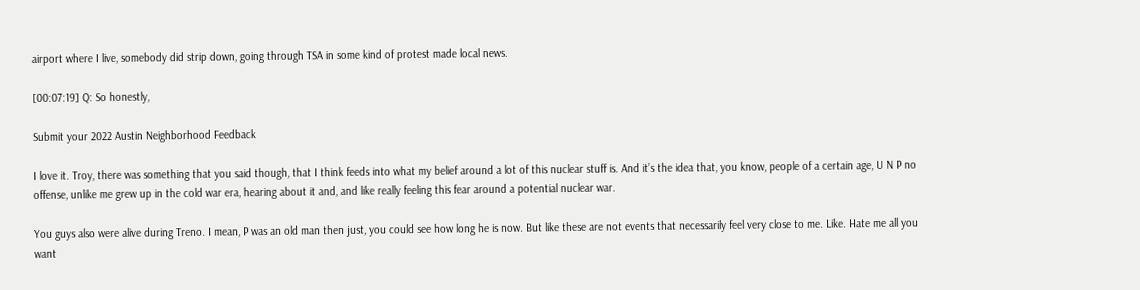airport where I live, somebody did strip down, going through TSA in some kind of protest made local news.

[00:07:19] Q: So honestly,

Submit your 2022 Austin Neighborhood Feedback

I love it. Troy, there was something that you said though, that I think feeds into what my belief around a lot of this nuclear stuff is. And it’s the idea that, you know, people of a certain age, U N P no offense, unlike me grew up in the cold war era, hearing about it and, and like really feeling this fear around a potential nuclear war.

You guys also were alive during Treno. I mean, P was an old man then just, you could see how long he is now. But like these are not events that necessarily feel very close to me. Like. Hate me all you want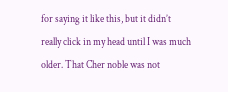for saying it like this, but it didn’t really click in my head until I was much older. That Cher noble was not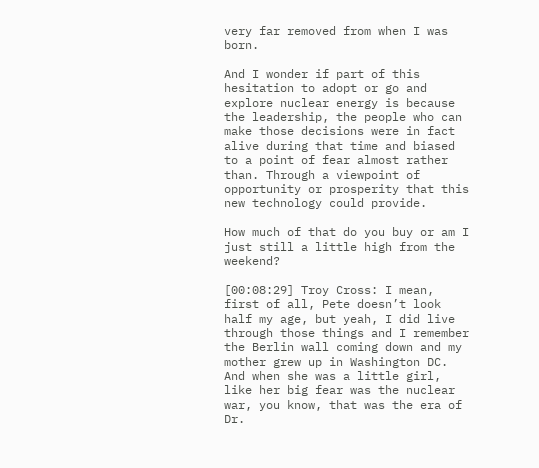very far removed from when I was born.

And I wonder if part of this hesitation to adopt or go and explore nuclear energy is because the leadership, the people who can make those decisions were in fact alive during that time and biased to a point of fear almost rather than. Through a viewpoint of opportunity or prosperity that this new technology could provide.

How much of that do you buy or am I just still a little high from the weekend?

[00:08:29] Troy Cross: I mean, first of all, Pete doesn’t look half my age, but yeah, I did live through those things and I remember the Berlin wall coming down and my mother grew up in Washington DC. And when she was a little girl, like her big fear was the nuclear war, you know, that was the era of Dr.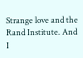Strange love and the Rand Institute. And I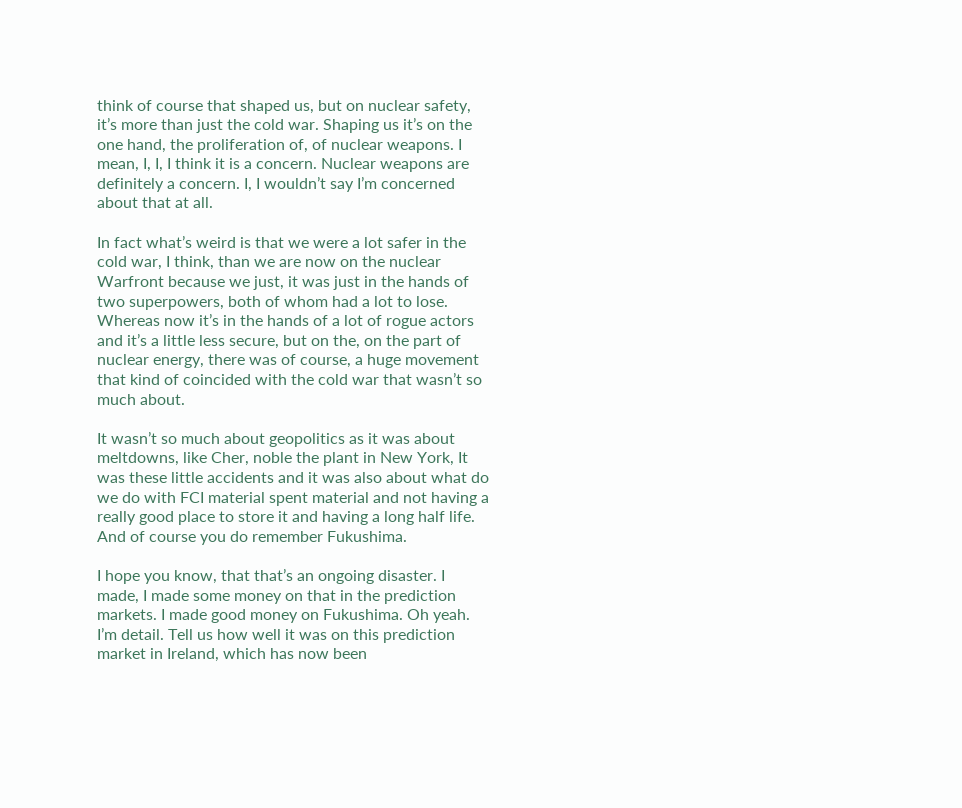think of course that shaped us, but on nuclear safety, it’s more than just the cold war. Shaping us it’s on the one hand, the proliferation of, of nuclear weapons. I mean, I, I, I think it is a concern. Nuclear weapons are definitely a concern. I, I wouldn’t say I’m concerned about that at all.

In fact what’s weird is that we were a lot safer in the cold war, I think, than we are now on the nuclear Warfront because we just, it was just in the hands of two superpowers, both of whom had a lot to lose. Whereas now it’s in the hands of a lot of rogue actors and it’s a little less secure, but on the, on the part of nuclear energy, there was of course, a huge movement that kind of coincided with the cold war that wasn’t so much about.

It wasn’t so much about geopolitics as it was about meltdowns, like Cher, noble the plant in New York, It was these little accidents and it was also about what do we do with FCI material spent material and not having a really good place to store it and having a long half life. And of course you do remember Fukushima.

I hope you know, that that’s an ongoing disaster. I made, I made some money on that in the prediction markets. I made good money on Fukushima. Oh yeah. I’m detail. Tell us how well it was on this prediction market in Ireland, which has now been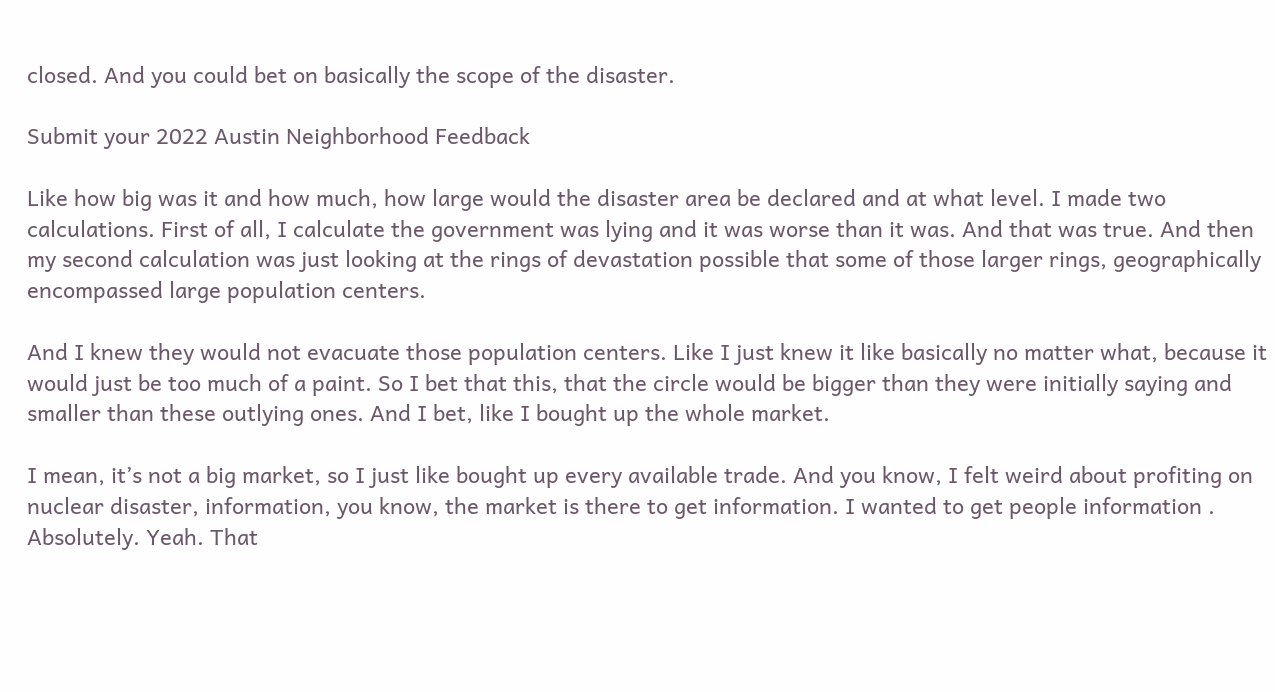closed. And you could bet on basically the scope of the disaster.

Submit your 2022 Austin Neighborhood Feedback

Like how big was it and how much, how large would the disaster area be declared and at what level. I made two calculations. First of all, I calculate the government was lying and it was worse than it was. And that was true. And then my second calculation was just looking at the rings of devastation possible that some of those larger rings, geographically encompassed large population centers.

And I knew they would not evacuate those population centers. Like I just knew it like basically no matter what, because it would just be too much of a paint. So I bet that this, that the circle would be bigger than they were initially saying and smaller than these outlying ones. And I bet, like I bought up the whole market.

I mean, it’s not a big market, so I just like bought up every available trade. And you know, I felt weird about profiting on nuclear disaster, information, you know, the market is there to get information. I wanted to get people information . Absolutely. Yeah. That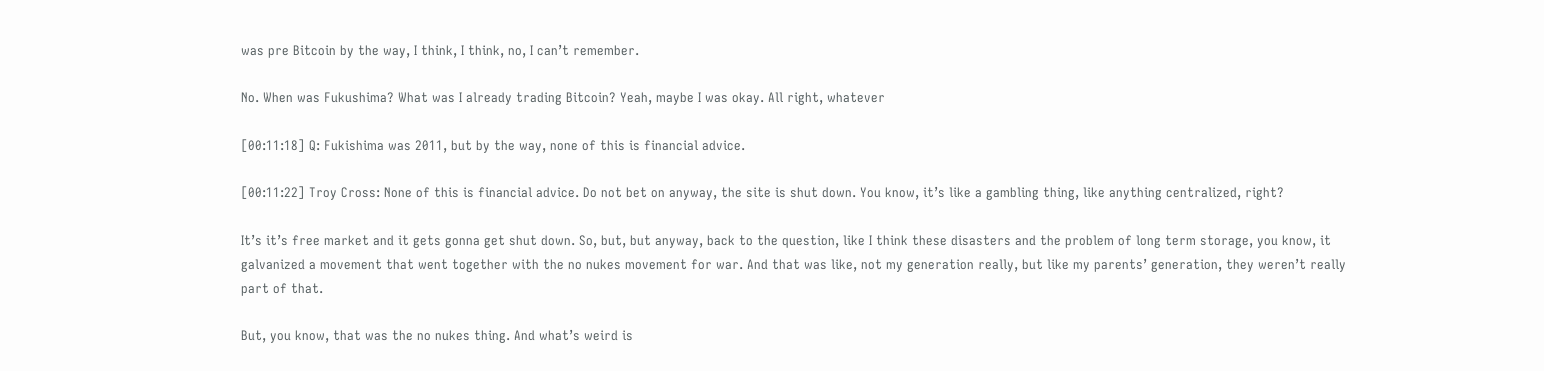was pre Bitcoin by the way, I think, I think, no, I can’t remember.

No. When was Fukushima? What was I already trading Bitcoin? Yeah, maybe I was okay. All right, whatever

[00:11:18] Q: Fukishima was 2011, but by the way, none of this is financial advice.

[00:11:22] Troy Cross: None of this is financial advice. Do not bet on anyway, the site is shut down. You know, it’s like a gambling thing, like anything centralized, right?

It’s it’s free market and it gets gonna get shut down. So, but, but anyway, back to the question, like I think these disasters and the problem of long term storage, you know, it galvanized a movement that went together with the no nukes movement for war. And that was like, not my generation really, but like my parents’ generation, they weren’t really part of that.

But, you know, that was the no nukes thing. And what’s weird is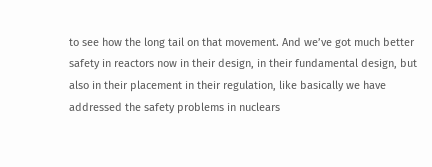to see how the long tail on that movement. And we’ve got much better safety in reactors now in their design, in their fundamental design, but also in their placement in their regulation, like basically we have addressed the safety problems in nuclears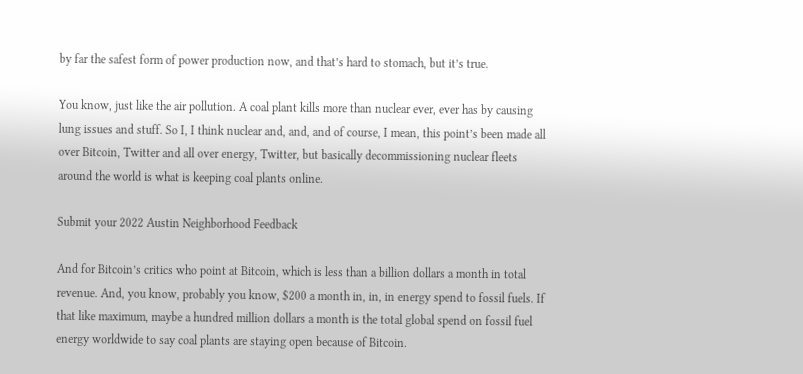by far the safest form of power production now, and that’s hard to stomach, but it’s true.

You know, just like the air pollution. A coal plant kills more than nuclear ever, ever has by causing lung issues and stuff. So I, I think nuclear and, and, and of course, I mean, this point’s been made all over Bitcoin, Twitter and all over energy, Twitter, but basically decommissioning nuclear fleets around the world is what is keeping coal plants online.

Submit your 2022 Austin Neighborhood Feedback

And for Bitcoin’s critics who point at Bitcoin, which is less than a billion dollars a month in total revenue. And, you know, probably you know, $200 a month in, in, in energy spend to fossil fuels. If that like maximum, maybe a hundred million dollars a month is the total global spend on fossil fuel energy worldwide to say coal plants are staying open because of Bitcoin.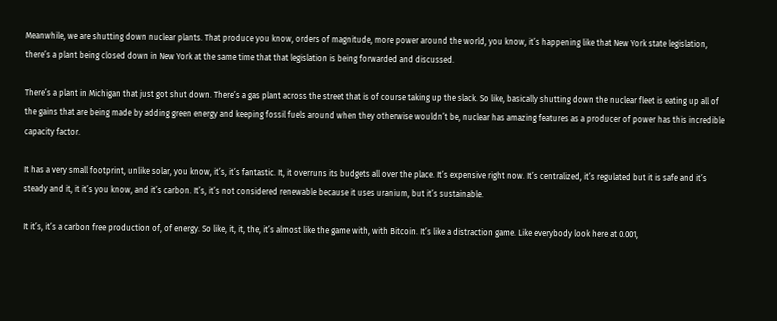Meanwhile, we are shutting down nuclear plants. That produce you know, orders of magnitude, more power around the world, you know, it’s happening like that New York state legislation, there’s a plant being closed down in New York at the same time that that legislation is being forwarded and discussed.

There’s a plant in Michigan that just got shut down. There’s a gas plant across the street that is of course taking up the slack. So like, basically shutting down the nuclear fleet is eating up all of the gains that are being made by adding green energy and keeping fossil fuels around when they otherwise wouldn’t be, nuclear has amazing features as a producer of power has this incredible capacity factor.

It has a very small footprint, unlike solar, you know, it’s, it’s fantastic. It, it overruns its budgets all over the place. It’s expensive right now. It’s centralized, it’s regulated but it is safe and it’s steady and it, it it’s you know, and it’s carbon. It’s, it’s not considered renewable because it uses uranium, but it’s sustainable.

It it’s, it’s a carbon free production of, of energy. So like, it, it, the, it’s almost like the game with, with Bitcoin. It’s like a distraction game. Like everybody look here at 0.001,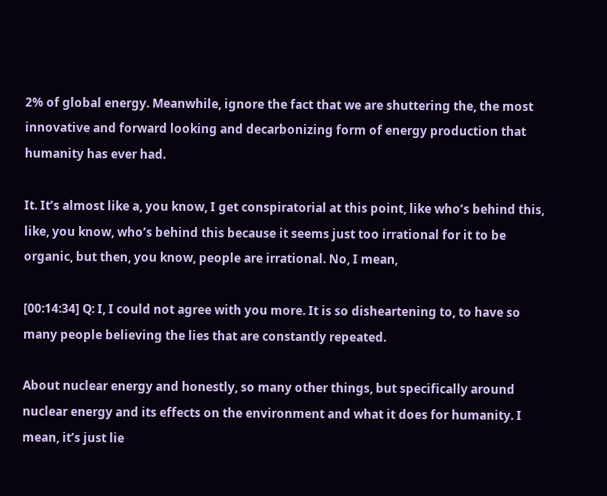2% of global energy. Meanwhile, ignore the fact that we are shuttering the, the most innovative and forward looking and decarbonizing form of energy production that humanity has ever had.

It. It’s almost like a, you know, I get conspiratorial at this point, like who’s behind this, like, you know, who’s behind this because it seems just too irrational for it to be organic, but then, you know, people are irrational. No, I mean,

[00:14:34] Q: I, I could not agree with you more. It is so disheartening to, to have so many people believing the lies that are constantly repeated.

About nuclear energy and honestly, so many other things, but specifically around nuclear energy and its effects on the environment and what it does for humanity. I mean, it’s just lie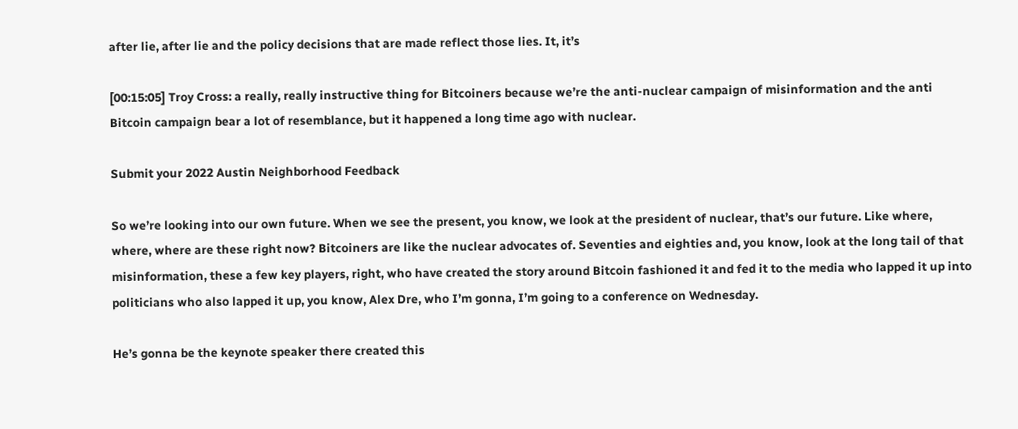after lie, after lie and the policy decisions that are made reflect those lies. It, it’s

[00:15:05] Troy Cross: a really, really instructive thing for Bitcoiners because we’re the anti-nuclear campaign of misinformation and the anti Bitcoin campaign bear a lot of resemblance, but it happened a long time ago with nuclear.

Submit your 2022 Austin Neighborhood Feedback

So we’re looking into our own future. When we see the present, you know, we look at the president of nuclear, that’s our future. Like where, where, where are these right now? Bitcoiners are like the nuclear advocates of. Seventies and eighties and, you know, look at the long tail of that misinformation, these a few key players, right, who have created the story around Bitcoin fashioned it and fed it to the media who lapped it up into politicians who also lapped it up, you know, Alex Dre, who I’m gonna, I’m going to a conference on Wednesday.

He’s gonna be the keynote speaker there created this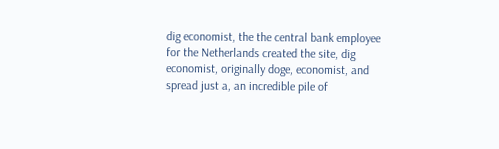dig economist, the the central bank employee for the Netherlands created the site, dig economist, originally doge, economist, and spread just a, an incredible pile of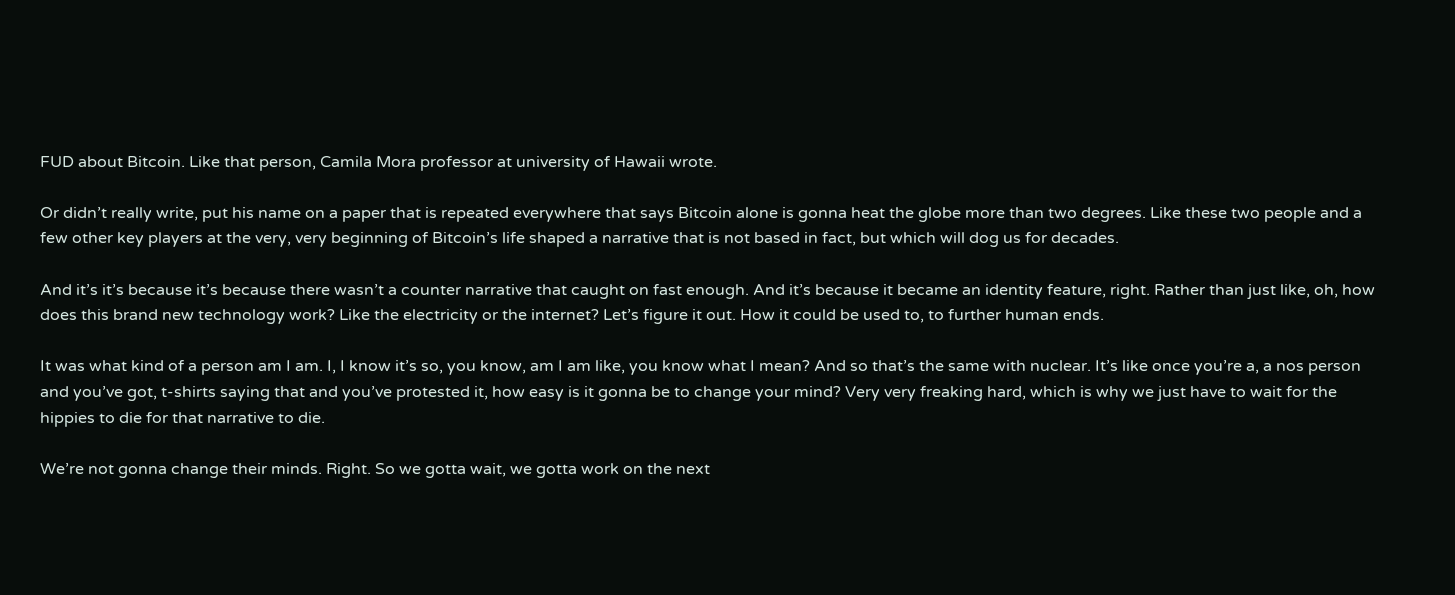FUD about Bitcoin. Like that person, Camila Mora professor at university of Hawaii wrote.

Or didn’t really write, put his name on a paper that is repeated everywhere that says Bitcoin alone is gonna heat the globe more than two degrees. Like these two people and a few other key players at the very, very beginning of Bitcoin’s life shaped a narrative that is not based in fact, but which will dog us for decades.

And it’s it’s because it’s because there wasn’t a counter narrative that caught on fast enough. And it’s because it became an identity feature, right. Rather than just like, oh, how does this brand new technology work? Like the electricity or the internet? Let’s figure it out. How it could be used to, to further human ends.

It was what kind of a person am I am. I, I know it’s so, you know, am I am like, you know what I mean? And so that’s the same with nuclear. It’s like once you’re a, a nos person and you’ve got, t-shirts saying that and you’ve protested it, how easy is it gonna be to change your mind? Very very freaking hard, which is why we just have to wait for the hippies to die for that narrative to die.

We’re not gonna change their minds. Right. So we gotta wait, we gotta work on the next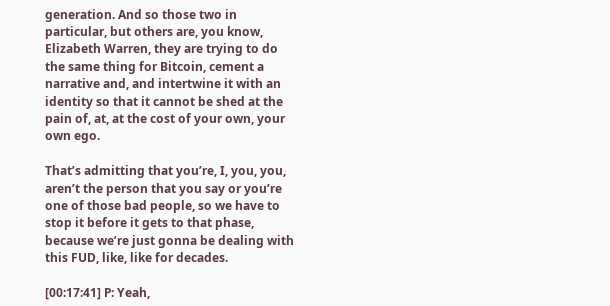generation. And so those two in particular, but others are, you know, Elizabeth Warren, they are trying to do the same thing for Bitcoin, cement a narrative and, and intertwine it with an identity so that it cannot be shed at the pain of, at, at the cost of your own, your own ego.

That’s admitting that you’re, I, you, you, aren’t the person that you say or you’re one of those bad people, so we have to stop it before it gets to that phase, because we’re just gonna be dealing with this FUD, like, like for decades.

[00:17:41] P: Yeah,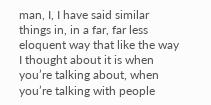man, I, I have said similar things in, in a far, far less eloquent way that like the way I thought about it is when you’re talking about, when you’re talking with people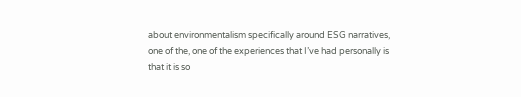about environmentalism specifically around ESG narratives, one of the, one of the experiences that I’ve had personally is that it is so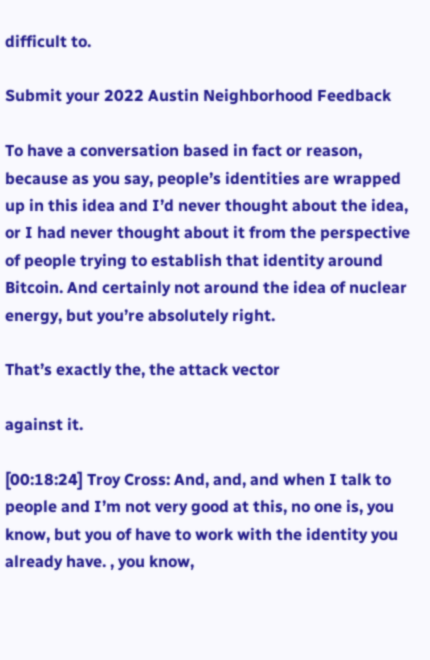difficult to.

Submit your 2022 Austin Neighborhood Feedback

To have a conversation based in fact or reason, because as you say, people’s identities are wrapped up in this idea and I’d never thought about the idea, or I had never thought about it from the perspective of people trying to establish that identity around Bitcoin. And certainly not around the idea of nuclear energy, but you’re absolutely right.

That’s exactly the, the attack vector

against it.

[00:18:24] Troy Cross: And, and, and when I talk to people and I’m not very good at this, no one is, you know, but you of have to work with the identity you already have. , you know,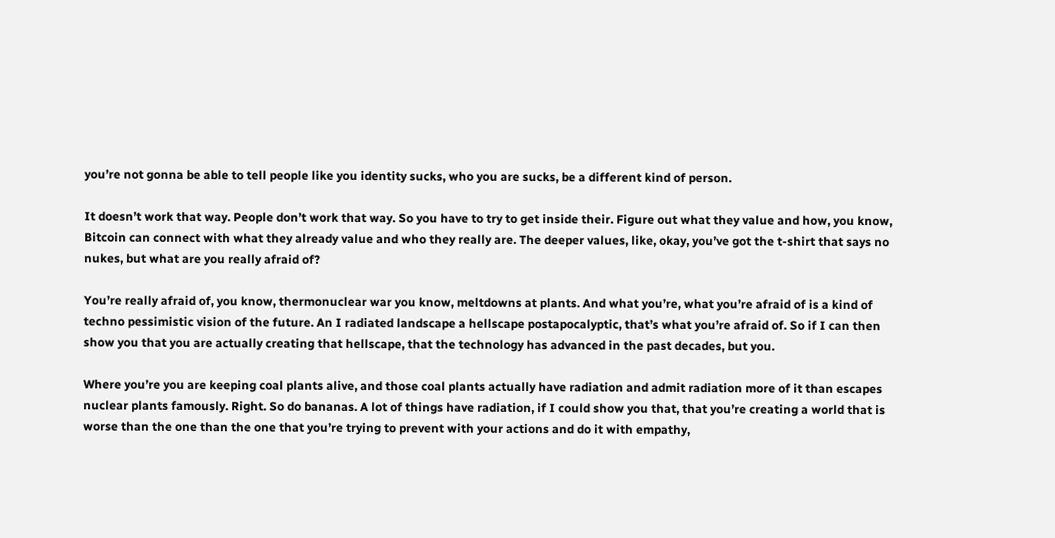you’re not gonna be able to tell people like you identity sucks, who you are sucks, be a different kind of person.

It doesn’t work that way. People don’t work that way. So you have to try to get inside their. Figure out what they value and how, you know, Bitcoin can connect with what they already value and who they really are. The deeper values, like, okay, you’ve got the t-shirt that says no nukes, but what are you really afraid of?

You’re really afraid of, you know, thermonuclear war you know, meltdowns at plants. And what you’re, what you’re afraid of is a kind of techno pessimistic vision of the future. An I radiated landscape a hellscape postapocalyptic, that’s what you’re afraid of. So if I can then show you that you are actually creating that hellscape, that the technology has advanced in the past decades, but you.

Where you’re you are keeping coal plants alive, and those coal plants actually have radiation and admit radiation more of it than escapes nuclear plants famously. Right. So do bananas. A lot of things have radiation, if I could show you that, that you’re creating a world that is worse than the one than the one that you’re trying to prevent with your actions and do it with empathy,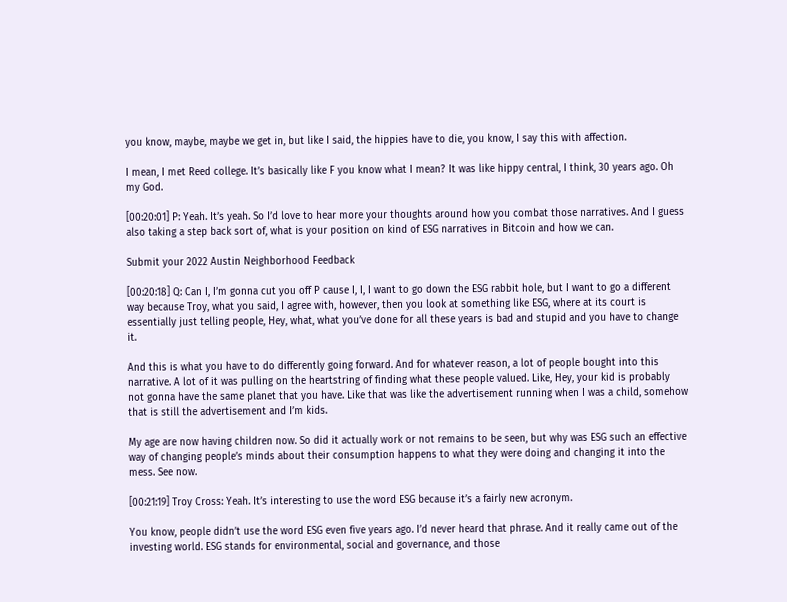you know, maybe, maybe we get in, but like I said, the hippies have to die, you know, I say this with affection.

I mean, I met Reed college. It’s basically like F you know what I mean? It was like hippy central, I think, 30 years ago. Oh my God.

[00:20:01] P: Yeah. It’s yeah. So I’d love to hear more your thoughts around how you combat those narratives. And I guess also taking a step back sort of, what is your position on kind of ESG narratives in Bitcoin and how we can.

Submit your 2022 Austin Neighborhood Feedback

[00:20:18] Q: Can I, I’m gonna cut you off P cause I, I, I want to go down the ESG rabbit hole, but I want to go a different way because Troy, what you said, I agree with, however, then you look at something like ESG, where at its court is essentially just telling people, Hey, what, what you’ve done for all these years is bad and stupid and you have to change it.

And this is what you have to do differently going forward. And for whatever reason, a lot of people bought into this narrative. A lot of it was pulling on the heartstring of finding what these people valued. Like, Hey, your kid is probably not gonna have the same planet that you have. Like that was like the advertisement running when I was a child, somehow that is still the advertisement and I’m kids.

My age are now having children now. So did it actually work or not remains to be seen, but why was ESG such an effective way of changing people’s minds about their consumption happens to what they were doing and changing it into the mess. See now.

[00:21:19] Troy Cross: Yeah. It’s interesting to use the word ESG because it’s a fairly new acronym.

You know, people didn’t use the word ESG even five years ago. I’d never heard that phrase. And it really came out of the investing world. ESG stands for environmental, social and governance, and those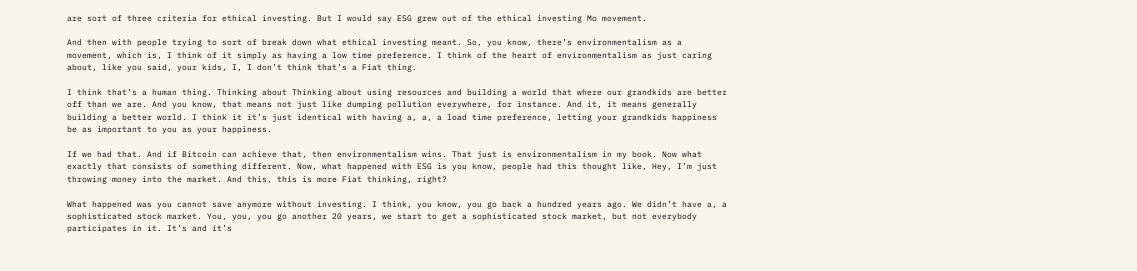are sort of three criteria for ethical investing. But I would say ESG grew out of the ethical investing Mo movement.

And then with people trying to sort of break down what ethical investing meant. So, you know, there’s environmentalism as a movement, which is, I think of it simply as having a low time preference. I think of the heart of environmentalism as just caring about, like you said, your kids, I, I don’t think that’s a Fiat thing.

I think that’s a human thing. Thinking about Thinking about using resources and building a world that where our grandkids are better off than we are. And you know, that means not just like dumping pollution everywhere, for instance. And it, it means generally building a better world. I think it it’s just identical with having a, a, a load time preference, letting your grandkids happiness be as important to you as your happiness.

If we had that. And if Bitcoin can achieve that, then environmentalism wins. That just is environmentalism in my book. Now what exactly that consists of something different. Now, what happened with ESG is you know, people had this thought like, Hey, I’m just throwing money into the market. And this, this is more Fiat thinking, right?

What happened was you cannot save anymore without investing. I think, you know, you go back a hundred years ago. We didn’t have a, a sophisticated stock market. You, you, you go another 20 years, we start to get a sophisticated stock market, but not everybody participates in it. It’s and it’s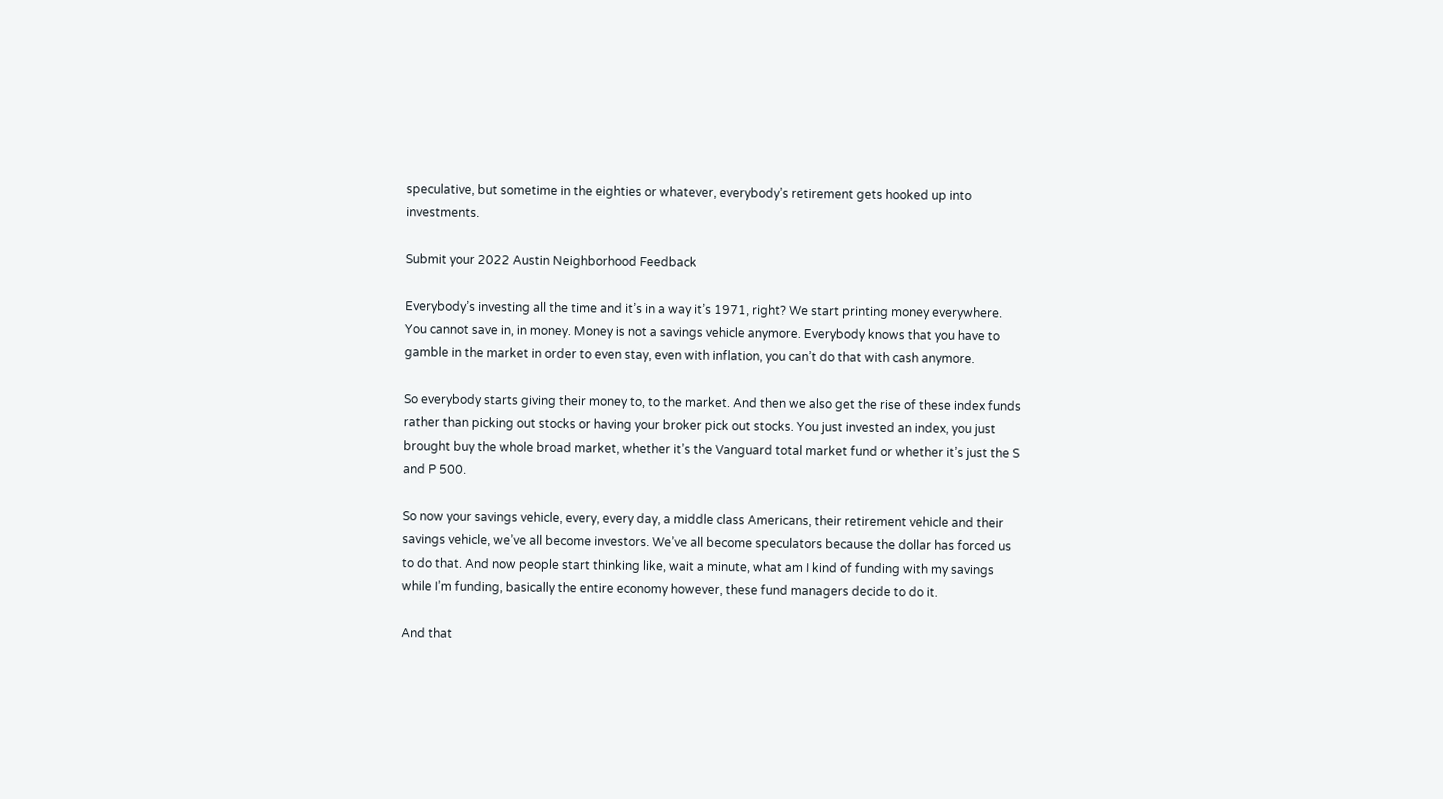speculative, but sometime in the eighties or whatever, everybody’s retirement gets hooked up into investments.

Submit your 2022 Austin Neighborhood Feedback

Everybody’s investing all the time and it’s in a way it’s 1971, right? We start printing money everywhere. You cannot save in, in money. Money is not a savings vehicle anymore. Everybody knows that you have to gamble in the market in order to even stay, even with inflation, you can’t do that with cash anymore.

So everybody starts giving their money to, to the market. And then we also get the rise of these index funds rather than picking out stocks or having your broker pick out stocks. You just invested an index, you just brought buy the whole broad market, whether it’s the Vanguard total market fund or whether it’s just the S and P 500.

So now your savings vehicle, every, every day, a middle class Americans, their retirement vehicle and their savings vehicle, we’ve all become investors. We’ve all become speculators because the dollar has forced us to do that. And now people start thinking like, wait a minute, what am I kind of funding with my savings while I’m funding, basically the entire economy however, these fund managers decide to do it.

And that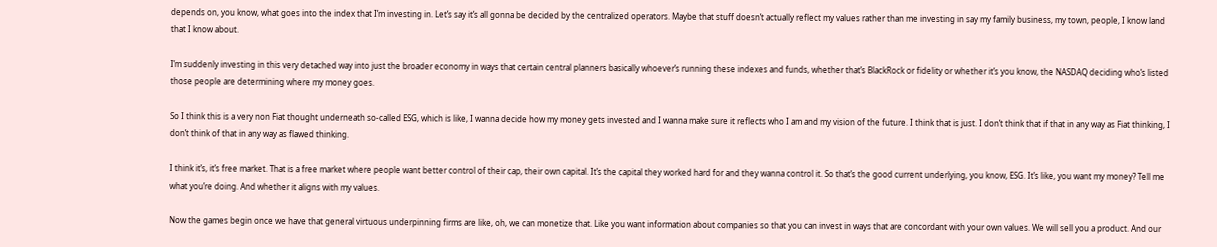depends on, you know, what goes into the index that I’m investing in. Let’s say it’s all gonna be decided by the centralized operators. Maybe that stuff doesn’t actually reflect my values rather than me investing in say my family business, my town, people, I know land that I know about.

I’m suddenly investing in this very detached way into just the broader economy in ways that certain central planners basically whoever’s running these indexes and funds, whether that’s BlackRock or fidelity or whether it’s you know, the NASDAQ deciding who’s listed those people are determining where my money goes.

So I think this is a very non Fiat thought underneath so-called ESG, which is like, I wanna decide how my money gets invested and I wanna make sure it reflects who I am and my vision of the future. I think that is just. I don’t think that if that in any way as Fiat thinking, I don’t think of that in any way as flawed thinking.

I think it’s, it’s free market. That is a free market where people want better control of their cap, their own capital. It’s the capital they worked hard for and they wanna control it. So that’s the good current underlying, you know, ESG. It’s like, you want my money? Tell me what you’re doing. And whether it aligns with my values.

Now the games begin once we have that general virtuous underpinning firms are like, oh, we can monetize that. Like you want information about companies so that you can invest in ways that are concordant with your own values. We will sell you a product. And our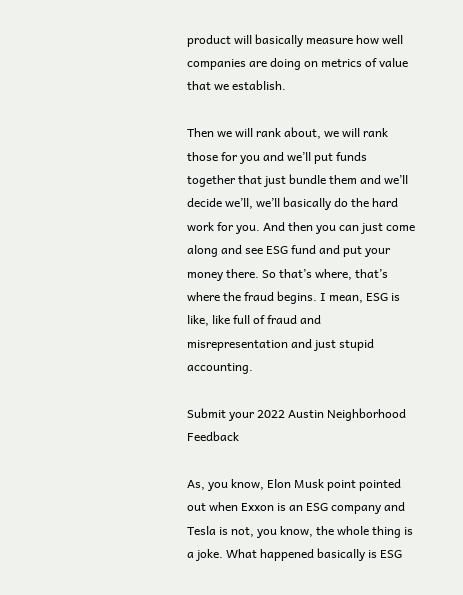product will basically measure how well companies are doing on metrics of value that we establish.

Then we will rank about, we will rank those for you and we’ll put funds together that just bundle them and we’ll decide we’ll, we’ll basically do the hard work for you. And then you can just come along and see ESG fund and put your money there. So that’s where, that’s where the fraud begins. I mean, ESG is like, like full of fraud and misrepresentation and just stupid accounting.

Submit your 2022 Austin Neighborhood Feedback

As, you know, Elon Musk point pointed out when Exxon is an ESG company and Tesla is not, you know, the whole thing is a joke. What happened basically is ESG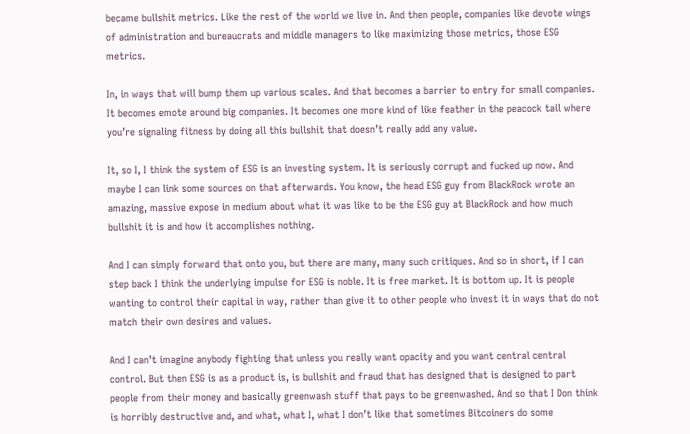became bullshit metrics. Like the rest of the world we live in. And then people, companies like devote wings of administration and bureaucrats and middle managers to like maximizing those metrics, those ESG metrics.

In, in ways that will bump them up various scales. And that becomes a barrier to entry for small companies. It becomes emote around big companies. It becomes one more kind of like feather in the peacock tail where you’re signaling fitness by doing all this bullshit that doesn’t really add any value.

It, so I, I think the system of ESG is an investing system. It is seriously corrupt and fucked up now. And maybe I can link some sources on that afterwards. You know, the head ESG guy from BlackRock wrote an amazing, massive expose in medium about what it was like to be the ESG guy at BlackRock and how much bullshit it is and how it accomplishes nothing.

And I can simply forward that onto you, but there are many, many such critiques. And so in short, if I can step back I think the underlying impulse for ESG is noble. It is free market. It is bottom up. It is people wanting to control their capital in way, rather than give it to other people who invest it in ways that do not match their own desires and values.

And I can’t imagine anybody fighting that unless you really want opacity and you want central central control. But then ESG is as a product is, is bullshit and fraud that has designed that is designed to part people from their money and basically greenwash stuff that pays to be greenwashed. And so that I Don think is horribly destructive and, and what, what I, what I don’t like that sometimes Bitcoiners do some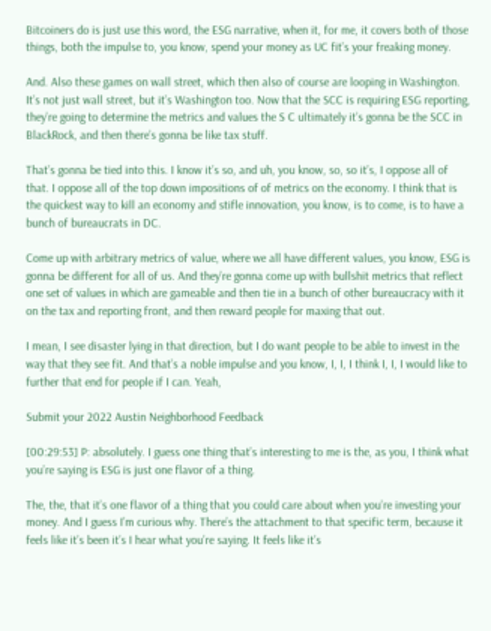Bitcoiners do is just use this word, the ESG narrative, when it, for me, it covers both of those things, both the impulse to, you know, spend your money as UC fit’s your freaking money.

And. Also these games on wall street, which then also of course are looping in Washington. It’s not just wall street, but it’s Washington too. Now that the SCC is requiring ESG reporting, they’re going to determine the metrics and values the S C ultimately it’s gonna be the SCC in BlackRock, and then there’s gonna be like tax stuff.

That’s gonna be tied into this. I know it’s so, and uh, you know, so, so it’s, I oppose all of that. I oppose all of the top down impositions of of metrics on the economy. I think that is the quickest way to kill an economy and stifle innovation, you know, is to come, is to have a bunch of bureaucrats in DC.

Come up with arbitrary metrics of value, where we all have different values, you know, ESG is gonna be different for all of us. And they’re gonna come up with bullshit metrics that reflect one set of values in which are gameable and then tie in a bunch of other bureaucracy with it on the tax and reporting front, and then reward people for maxing that out.

I mean, I see disaster lying in that direction, but I do want people to be able to invest in the way that they see fit. And that’s a noble impulse and you know, I, I, I think I, I, I would like to further that end for people if I can. Yeah,

Submit your 2022 Austin Neighborhood Feedback

[00:29:53] P: absolutely. I guess one thing that’s interesting to me is the, as you, I think what you’re saying is ESG is just one flavor of a thing.

The, the, that it’s one flavor of a thing that you could care about when you’re investing your money. And I guess I’m curious why. There’s the attachment to that specific term, because it feels like it’s been it’s I hear what you’re saying. It feels like it’s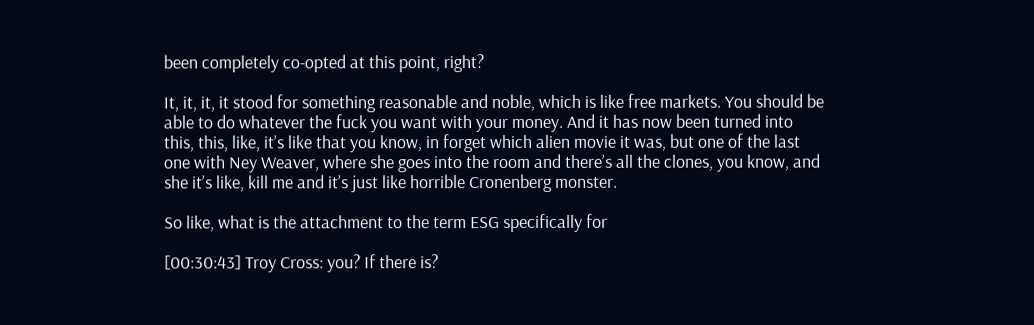been completely co-opted at this point, right?

It, it, it, it stood for something reasonable and noble, which is like free markets. You should be able to do whatever the fuck you want with your money. And it has now been turned into this, this, like, it’s like that you know, in forget which alien movie it was, but one of the last one with Ney Weaver, where she goes into the room and there’s all the clones, you know, and she it’s like, kill me and it’s just like horrible Cronenberg monster.

So like, what is the attachment to the term ESG specifically for

[00:30:43] Troy Cross: you? If there is?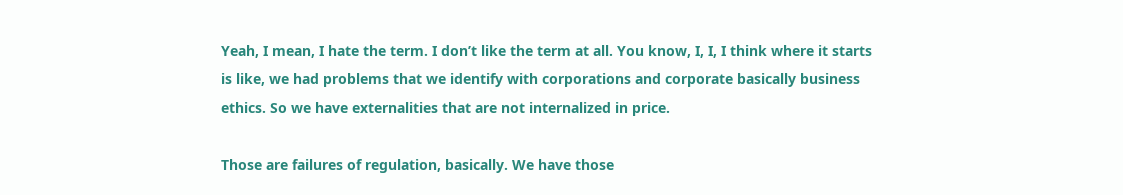Yeah, I mean, I hate the term. I don’t like the term at all. You know, I, I, I think where it starts is like, we had problems that we identify with corporations and corporate basically business ethics. So we have externalities that are not internalized in price.

Those are failures of regulation, basically. We have those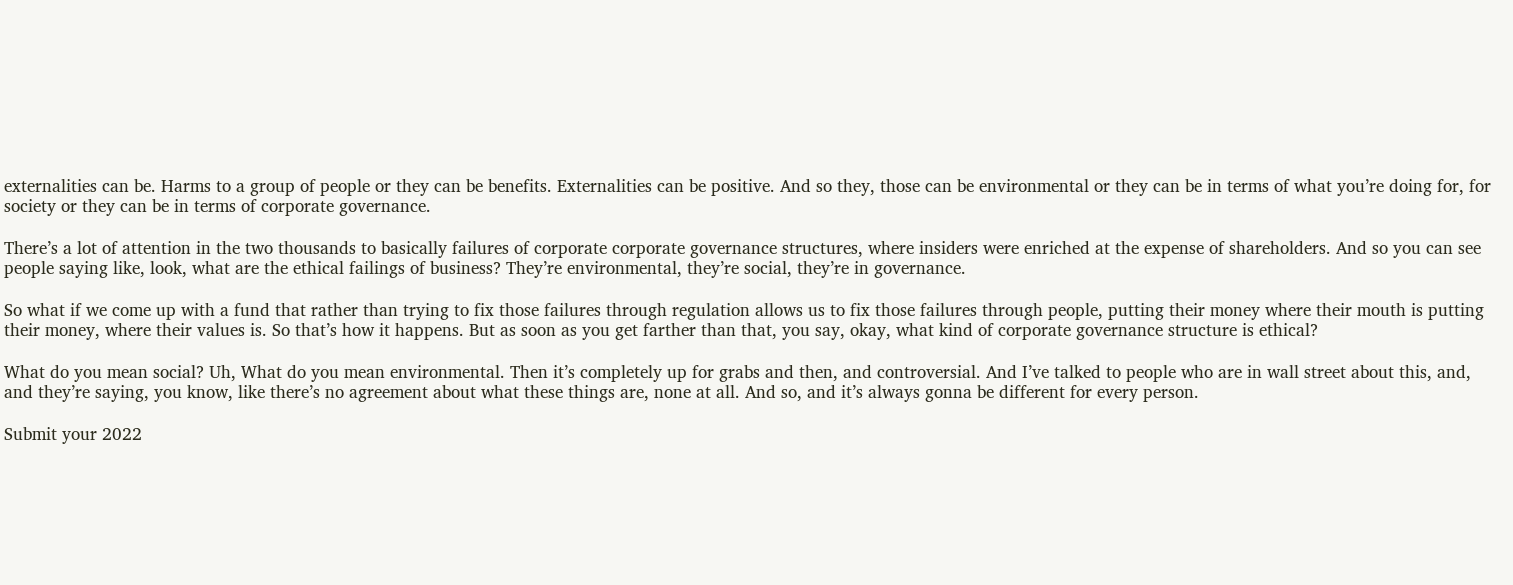externalities can be. Harms to a group of people or they can be benefits. Externalities can be positive. And so they, those can be environmental or they can be in terms of what you’re doing for, for society or they can be in terms of corporate governance.

There’s a lot of attention in the two thousands to basically failures of corporate corporate governance structures, where insiders were enriched at the expense of shareholders. And so you can see people saying like, look, what are the ethical failings of business? They’re environmental, they’re social, they’re in governance.

So what if we come up with a fund that rather than trying to fix those failures through regulation allows us to fix those failures through people, putting their money where their mouth is putting their money, where their values is. So that’s how it happens. But as soon as you get farther than that, you say, okay, what kind of corporate governance structure is ethical?

What do you mean social? Uh, What do you mean environmental. Then it’s completely up for grabs and then, and controversial. And I’ve talked to people who are in wall street about this, and, and they’re saying, you know, like there’s no agreement about what these things are, none at all. And so, and it’s always gonna be different for every person.

Submit your 2022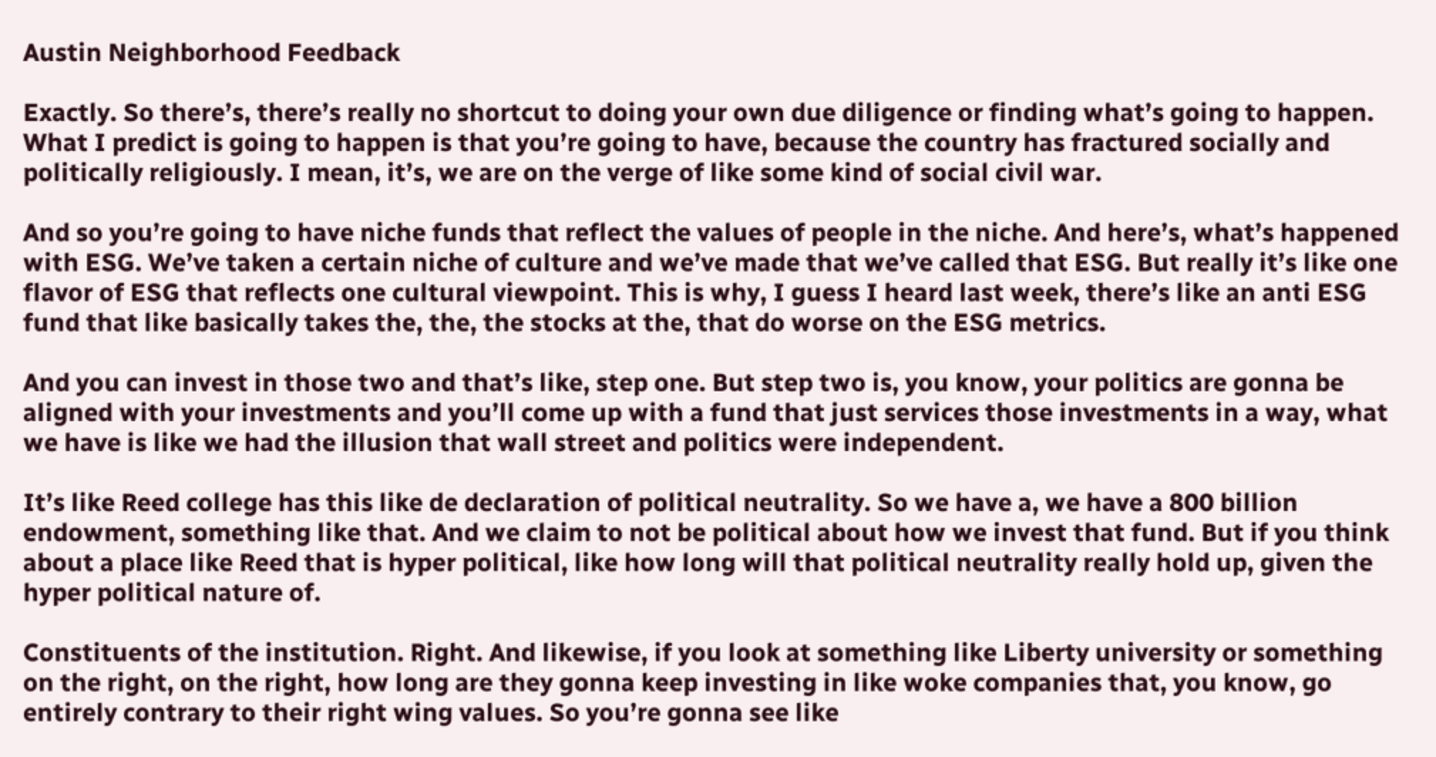Austin Neighborhood Feedback

Exactly. So there’s, there’s really no shortcut to doing your own due diligence or finding what’s going to happen. What I predict is going to happen is that you’re going to have, because the country has fractured socially and politically religiously. I mean, it’s, we are on the verge of like some kind of social civil war.

And so you’re going to have niche funds that reflect the values of people in the niche. And here’s, what’s happened with ESG. We’ve taken a certain niche of culture and we’ve made that we’ve called that ESG. But really it’s like one flavor of ESG that reflects one cultural viewpoint. This is why, I guess I heard last week, there’s like an anti ESG fund that like basically takes the, the, the stocks at the, that do worse on the ESG metrics.

And you can invest in those two and that’s like, step one. But step two is, you know, your politics are gonna be aligned with your investments and you’ll come up with a fund that just services those investments in a way, what we have is like we had the illusion that wall street and politics were independent.

It’s like Reed college has this like de declaration of political neutrality. So we have a, we have a 800 billion endowment, something like that. And we claim to not be political about how we invest that fund. But if you think about a place like Reed that is hyper political, like how long will that political neutrality really hold up, given the hyper political nature of.

Constituents of the institution. Right. And likewise, if you look at something like Liberty university or something on the right, on the right, how long are they gonna keep investing in like woke companies that, you know, go entirely contrary to their right wing values. So you’re gonna see like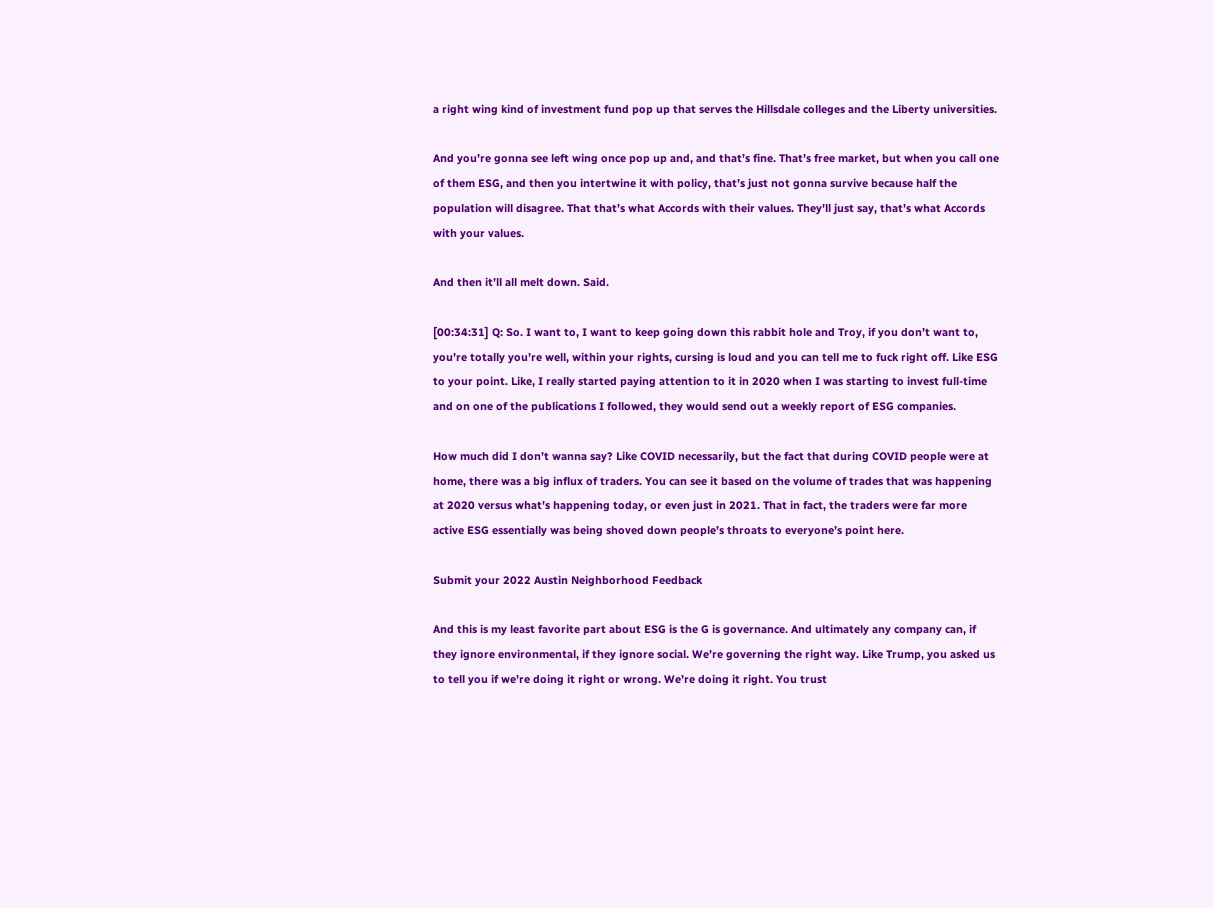a right wing kind of investment fund pop up that serves the Hillsdale colleges and the Liberty universities.

And you’re gonna see left wing once pop up and, and that’s fine. That’s free market, but when you call one of them ESG, and then you intertwine it with policy, that’s just not gonna survive because half the population will disagree. That that’s what Accords with their values. They’ll just say, that’s what Accords with your values.

And then it’ll all melt down. Said.

[00:34:31] Q: So. I want to, I want to keep going down this rabbit hole and Troy, if you don’t want to, you’re totally you’re well, within your rights, cursing is loud and you can tell me to fuck right off. Like ESG to your point. Like, I really started paying attention to it in 2020 when I was starting to invest full-time and on one of the publications I followed, they would send out a weekly report of ESG companies.

How much did I don’t wanna say? Like COVID necessarily, but the fact that during COVID people were at home, there was a big influx of traders. You can see it based on the volume of trades that was happening at 2020 versus what’s happening today, or even just in 2021. That in fact, the traders were far more active ESG essentially was being shoved down people’s throats to everyone’s point here.

Submit your 2022 Austin Neighborhood Feedback

And this is my least favorite part about ESG is the G is governance. And ultimately any company can, if they ignore environmental, if they ignore social. We’re governing the right way. Like Trump, you asked us to tell you if we’re doing it right or wrong. We’re doing it right. You trust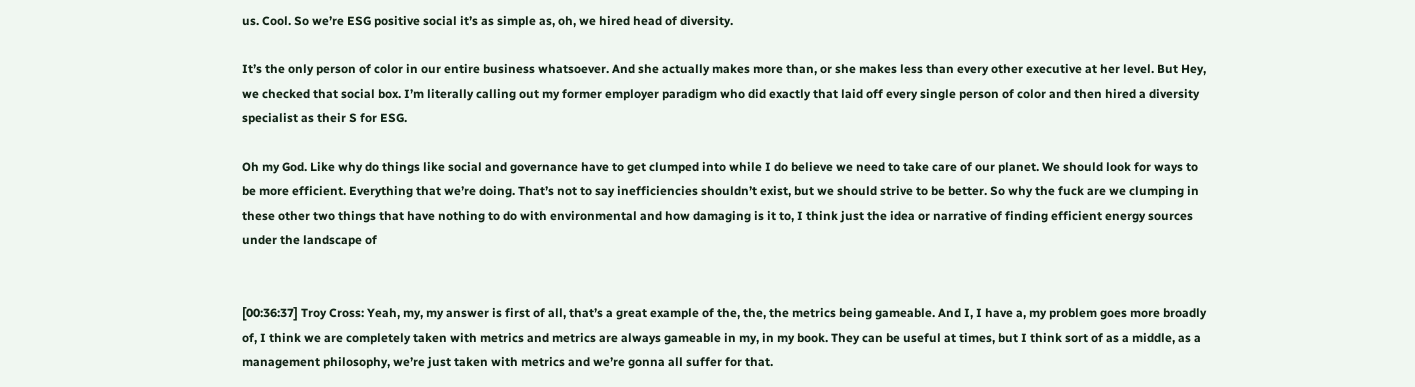us. Cool. So we’re ESG positive social it’s as simple as, oh, we hired head of diversity.

It’s the only person of color in our entire business whatsoever. And she actually makes more than, or she makes less than every other executive at her level. But Hey, we checked that social box. I’m literally calling out my former employer paradigm who did exactly that laid off every single person of color and then hired a diversity specialist as their S for ESG.

Oh my God. Like why do things like social and governance have to get clumped into while I do believe we need to take care of our planet. We should look for ways to be more efficient. Everything that we’re doing. That’s not to say inefficiencies shouldn’t exist, but we should strive to be better. So why the fuck are we clumping in these other two things that have nothing to do with environmental and how damaging is it to, I think just the idea or narrative of finding efficient energy sources under the landscape of


[00:36:37] Troy Cross: Yeah, my, my answer is first of all, that’s a great example of the, the, the metrics being gameable. And I, I have a, my problem goes more broadly of, I think we are completely taken with metrics and metrics are always gameable in my, in my book. They can be useful at times, but I think sort of as a middle, as a management philosophy, we’re just taken with metrics and we’re gonna all suffer for that.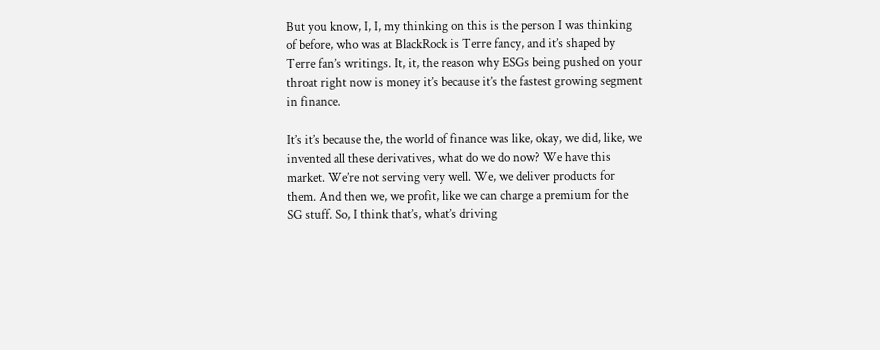But you know, I, I, my thinking on this is the person I was thinking of before, who was at BlackRock is Terre fancy, and it’s shaped by Terre fan’s writings. It, it, the reason why ESGs being pushed on your throat right now is money it’s because it’s the fastest growing segment in finance.

It’s it’s because the, the world of finance was like, okay, we did, like, we invented all these derivatives, what do we do now? We have this market. We’re not serving very well. We, we deliver products for them. And then we, we profit, like we can charge a premium for the SG stuff. So, I think that’s, what’s driving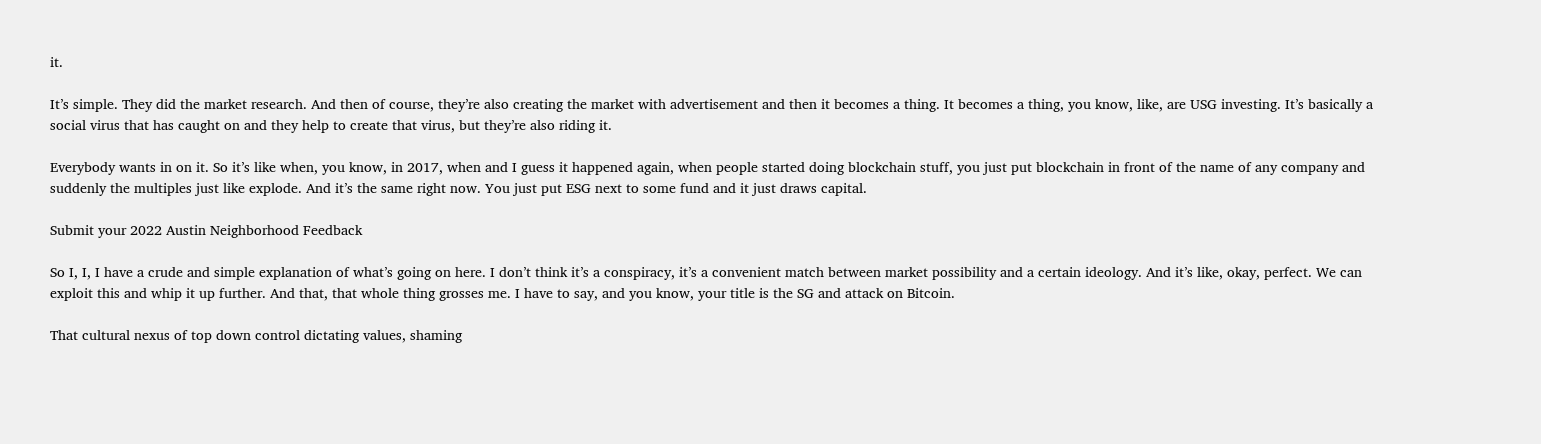it.

It’s simple. They did the market research. And then of course, they’re also creating the market with advertisement and then it becomes a thing. It becomes a thing, you know, like, are USG investing. It’s basically a social virus that has caught on and they help to create that virus, but they’re also riding it.

Everybody wants in on it. So it’s like when, you know, in 2017, when and I guess it happened again, when people started doing blockchain stuff, you just put blockchain in front of the name of any company and suddenly the multiples just like explode. And it’s the same right now. You just put ESG next to some fund and it just draws capital.

Submit your 2022 Austin Neighborhood Feedback

So I, I, I have a crude and simple explanation of what’s going on here. I don’t think it’s a conspiracy, it’s a convenient match between market possibility and a certain ideology. And it’s like, okay, perfect. We can exploit this and whip it up further. And that, that whole thing grosses me. I have to say, and you know, your title is the SG and attack on Bitcoin.

That cultural nexus of top down control dictating values, shaming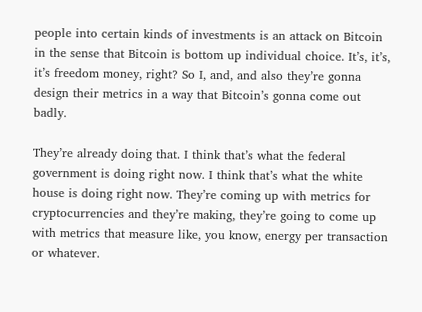people into certain kinds of investments is an attack on Bitcoin in the sense that Bitcoin is bottom up individual choice. It’s, it’s, it’s freedom money, right? So I, and, and also they’re gonna design their metrics in a way that Bitcoin’s gonna come out badly.

They’re already doing that. I think that’s what the federal government is doing right now. I think that’s what the white house is doing right now. They’re coming up with metrics for cryptocurrencies and they’re making, they’re going to come up with metrics that measure like, you know, energy per transaction or whatever.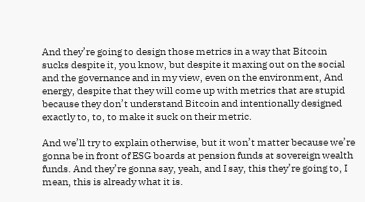And they’re going to design those metrics in a way that Bitcoin sucks despite it, you know, but despite it maxing out on the social and the governance and in my view, even on the environment, And energy, despite that they will come up with metrics that are stupid because they don’t understand Bitcoin and intentionally designed exactly to, to, to make it suck on their metric.

And we’ll try to explain otherwise, but it won’t matter because we’re gonna be in front of ESG boards at pension funds at sovereign wealth funds. And they’re gonna say, yeah, and I say, this they’re going to, I mean, this is already what it is.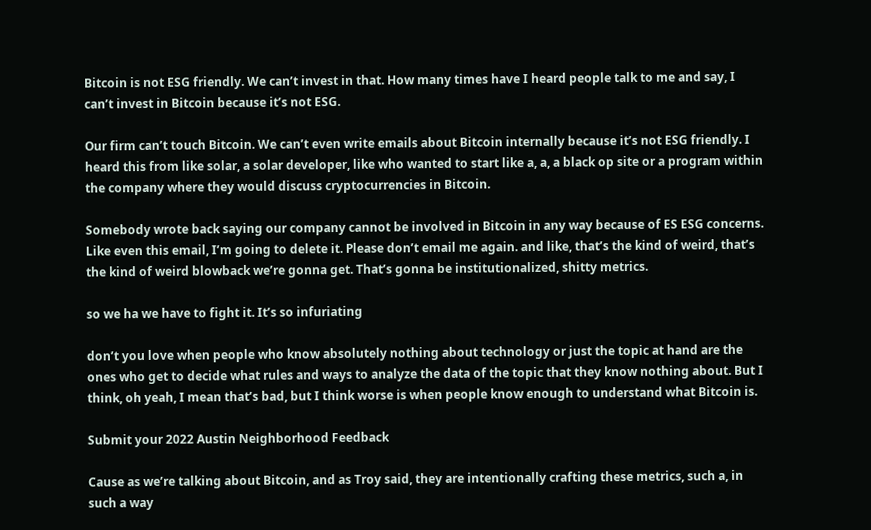Bitcoin is not ESG friendly. We can’t invest in that. How many times have I heard people talk to me and say, I can’t invest in Bitcoin because it’s not ESG.

Our firm can’t touch Bitcoin. We can’t even write emails about Bitcoin internally because it’s not ESG friendly. I heard this from like solar, a solar developer, like who wanted to start like a, a, a black op site or a program within the company where they would discuss cryptocurrencies in Bitcoin.

Somebody wrote back saying our company cannot be involved in Bitcoin in any way because of ES ESG concerns. Like even this email, I’m going to delete it. Please don’t email me again. and like, that’s the kind of weird, that’s the kind of weird blowback we’re gonna get. That’s gonna be institutionalized, shitty metrics.

so we ha we have to fight it. It’s so infuriating

don’t you love when people who know absolutely nothing about technology or just the topic at hand are the ones who get to decide what rules and ways to analyze the data of the topic that they know nothing about. But I think, oh yeah, I mean that’s bad, but I think worse is when people know enough to understand what Bitcoin is.

Submit your 2022 Austin Neighborhood Feedback

Cause as we’re talking about Bitcoin, and as Troy said, they are intentionally crafting these metrics, such a, in such a way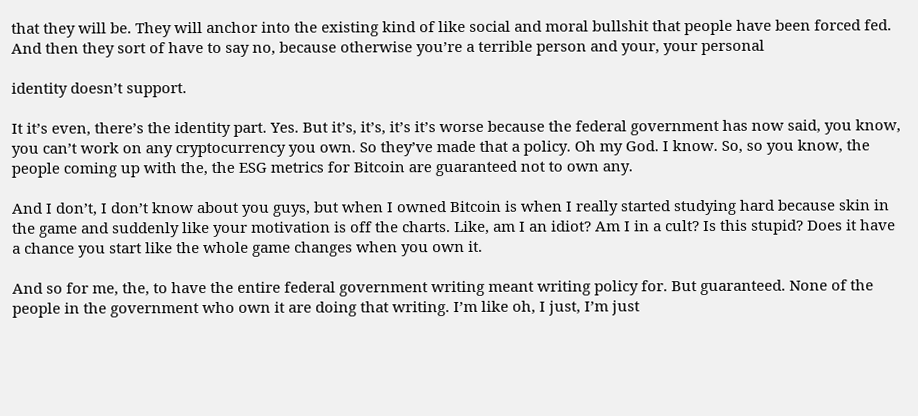that they will be. They will anchor into the existing kind of like social and moral bullshit that people have been forced fed. And then they sort of have to say no, because otherwise you’re a terrible person and your, your personal

identity doesn’t support.

It it’s even, there’s the identity part. Yes. But it’s, it’s, it’s it’s worse because the federal government has now said, you know, you can’t work on any cryptocurrency you own. So they’ve made that a policy. Oh my God. I know. So, so you know, the people coming up with the, the ESG metrics for Bitcoin are guaranteed not to own any.

And I don’t, I don’t know about you guys, but when I owned Bitcoin is when I really started studying hard because skin in the game and suddenly like your motivation is off the charts. Like, am I an idiot? Am I in a cult? Is this stupid? Does it have a chance you start like the whole game changes when you own it.

And so for me, the, to have the entire federal government writing meant writing policy for. But guaranteed. None of the people in the government who own it are doing that writing. I’m like oh, I just, I’m just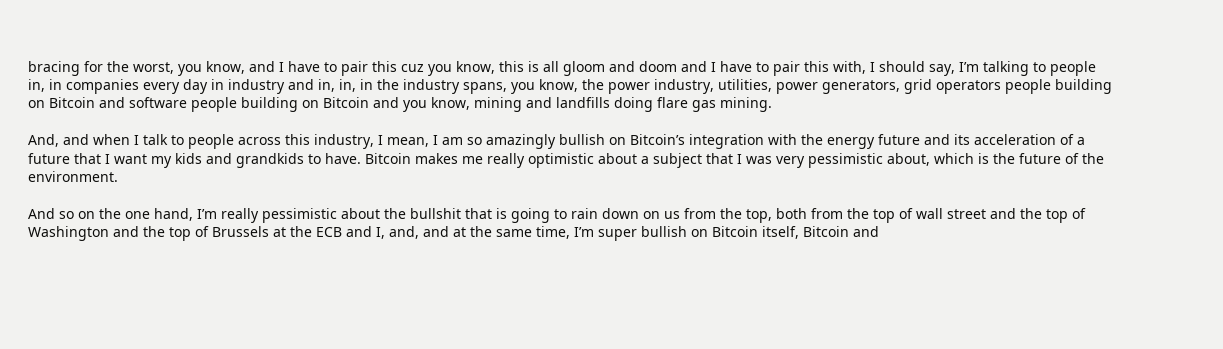bracing for the worst, you know, and I have to pair this cuz you know, this is all gloom and doom and I have to pair this with, I should say, I’m talking to people in, in companies every day in industry and in, in, in the industry spans, you know, the power industry, utilities, power generators, grid operators people building on Bitcoin and software people building on Bitcoin and you know, mining and landfills doing flare gas mining.

And, and when I talk to people across this industry, I mean, I am so amazingly bullish on Bitcoin’s integration with the energy future and its acceleration of a future that I want my kids and grandkids to have. Bitcoin makes me really optimistic about a subject that I was very pessimistic about, which is the future of the environment.

And so on the one hand, I’m really pessimistic about the bullshit that is going to rain down on us from the top, both from the top of wall street and the top of Washington and the top of Brussels at the ECB and I, and, and at the same time, I’m super bullish on Bitcoin itself, Bitcoin and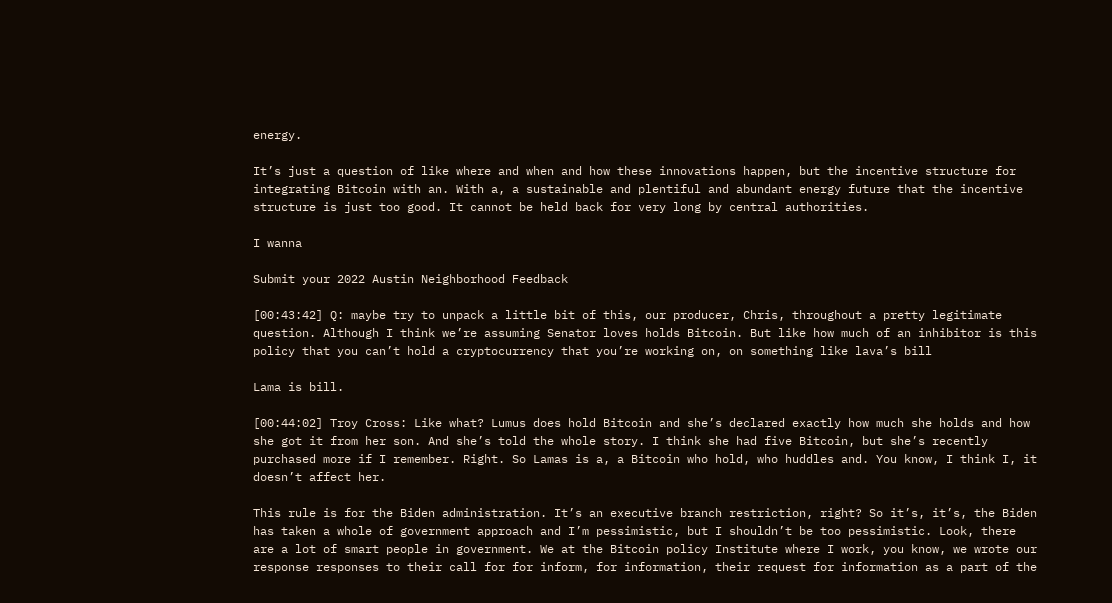energy.

It’s just a question of like where and when and how these innovations happen, but the incentive structure for integrating Bitcoin with an. With a, a sustainable and plentiful and abundant energy future that the incentive structure is just too good. It cannot be held back for very long by central authorities.

I wanna

Submit your 2022 Austin Neighborhood Feedback

[00:43:42] Q: maybe try to unpack a little bit of this, our producer, Chris, throughout a pretty legitimate question. Although I think we’re assuming Senator loves holds Bitcoin. But like how much of an inhibitor is this policy that you can’t hold a cryptocurrency that you’re working on, on something like lava’s bill

Lama is bill.

[00:44:02] Troy Cross: Like what? Lumus does hold Bitcoin and she’s declared exactly how much she holds and how she got it from her son. And she’s told the whole story. I think she had five Bitcoin, but she’s recently purchased more if I remember. Right. So Lamas is a, a Bitcoin who hold, who huddles and. You know, I think I, it doesn’t affect her.

This rule is for the Biden administration. It’s an executive branch restriction, right? So it’s, it’s, the Biden has taken a whole of government approach and I’m pessimistic, but I shouldn’t be too pessimistic. Look, there are a lot of smart people in government. We at the Bitcoin policy Institute where I work, you know, we wrote our response responses to their call for for inform, for information, their request for information as a part of the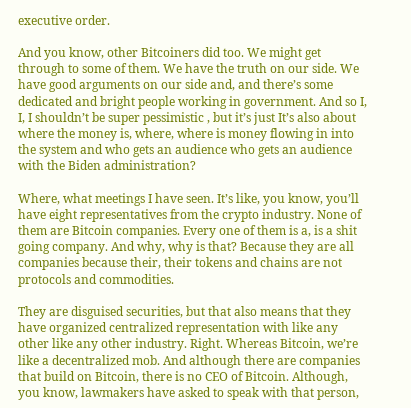executive order.

And you know, other Bitcoiners did too. We might get through to some of them. We have the truth on our side. We have good arguments on our side and, and there’s some dedicated and bright people working in government. And so I, I, I shouldn’t be super pessimistic , but it’s just It’s also about where the money is, where, where is money flowing in into the system and who gets an audience who gets an audience with the Biden administration?

Where, what meetings I have seen. It’s like, you know, you’ll have eight representatives from the crypto industry. None of them are Bitcoin companies. Every one of them is a, is a shit going company. And why, why is that? Because they are all companies because their, their tokens and chains are not protocols and commodities.

They are disguised securities, but that also means that they have organized centralized representation with like any other like any other industry. Right. Whereas Bitcoin, we’re like a decentralized mob. And although there are companies that build on Bitcoin, there is no CEO of Bitcoin. Although, you know, lawmakers have asked to speak with that person,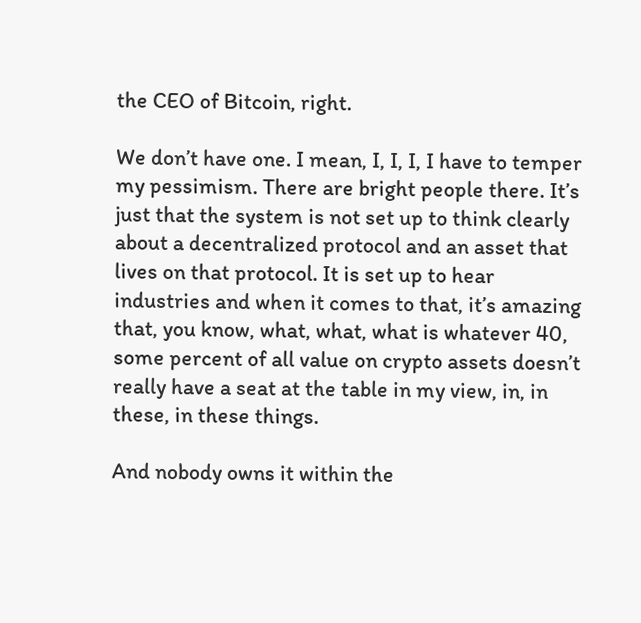the CEO of Bitcoin, right.

We don’t have one. I mean, I, I, I, I have to temper my pessimism. There are bright people there. It’s just that the system is not set up to think clearly about a decentralized protocol and an asset that lives on that protocol. It is set up to hear industries and when it comes to that, it’s amazing that, you know, what, what, what is whatever 40, some percent of all value on crypto assets doesn’t really have a seat at the table in my view, in, in these, in these things.

And nobody owns it within the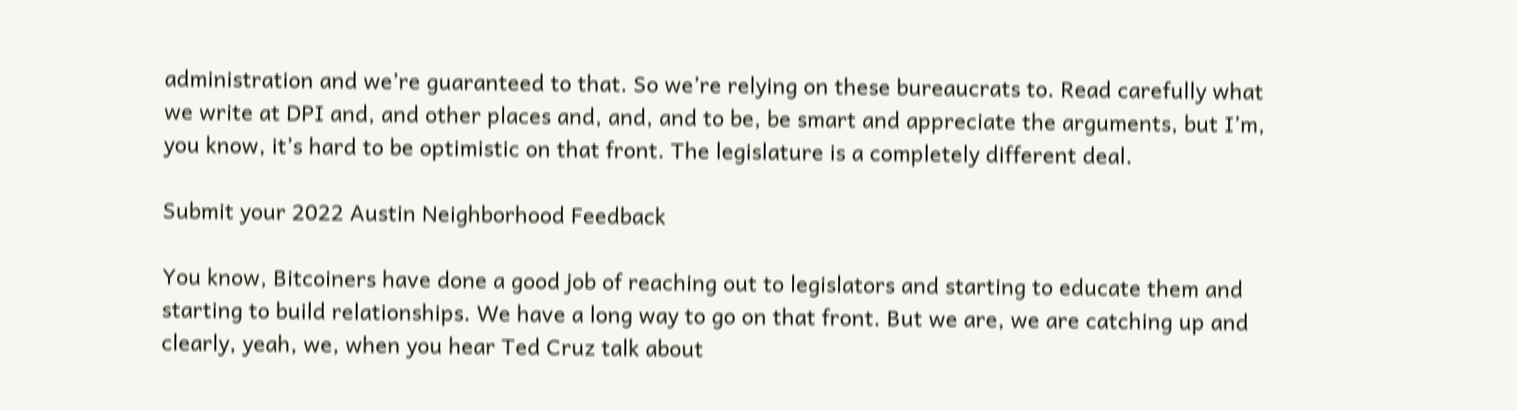administration and we’re guaranteed to that. So we’re relying on these bureaucrats to. Read carefully what we write at DPI and, and other places and, and, and to be, be smart and appreciate the arguments, but I’m, you know, it’s hard to be optimistic on that front. The legislature is a completely different deal.

Submit your 2022 Austin Neighborhood Feedback

You know, Bitcoiners have done a good job of reaching out to legislators and starting to educate them and starting to build relationships. We have a long way to go on that front. But we are, we are catching up and clearly, yeah, we, when you hear Ted Cruz talk about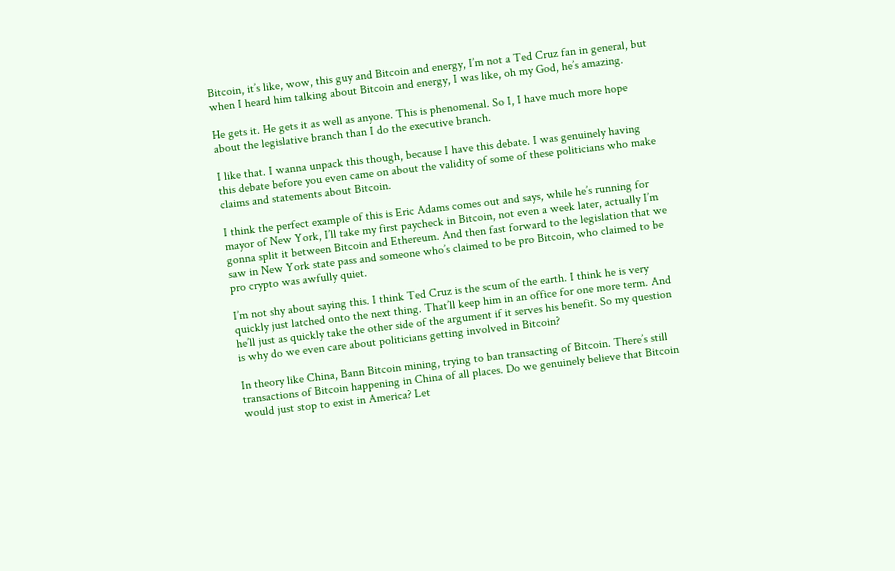Bitcoin, it’s like, wow, this guy and Bitcoin and energy, I’m not a Ted Cruz fan in general, but when I heard him talking about Bitcoin and energy, I was like, oh my God, he’s amazing.

He gets it. He gets it as well as anyone. This is phenomenal. So I, I have much more hope about the legislative branch than I do the executive branch.

I like that. I wanna unpack this though, because I have this debate. I was genuinely having this debate before you even came on about the validity of some of these politicians who make claims and statements about Bitcoin.

I think the perfect example of this is Eric Adams comes out and says, while he’s running for mayor of New York, I’ll take my first paycheck in Bitcoin, not even a week later, actually I’m gonna split it between Bitcoin and Ethereum. And then fast forward to the legislation that we saw in New York state pass and someone who’s claimed to be pro Bitcoin, who claimed to be pro crypto was awfully quiet.

I’m not shy about saying this. I think Ted Cruz is the scum of the earth. I think he is very quickly just latched onto the next thing. That’ll keep him in an office for one more term. And he’ll just as quickly take the other side of the argument if it serves his benefit. So my question is why do we even care about politicians getting involved in Bitcoin?

In theory like China, Bann Bitcoin mining, trying to ban transacting of Bitcoin. There’s still transactions of Bitcoin happening in China of all places. Do we genuinely believe that Bitcoin would just stop to exist in America? Let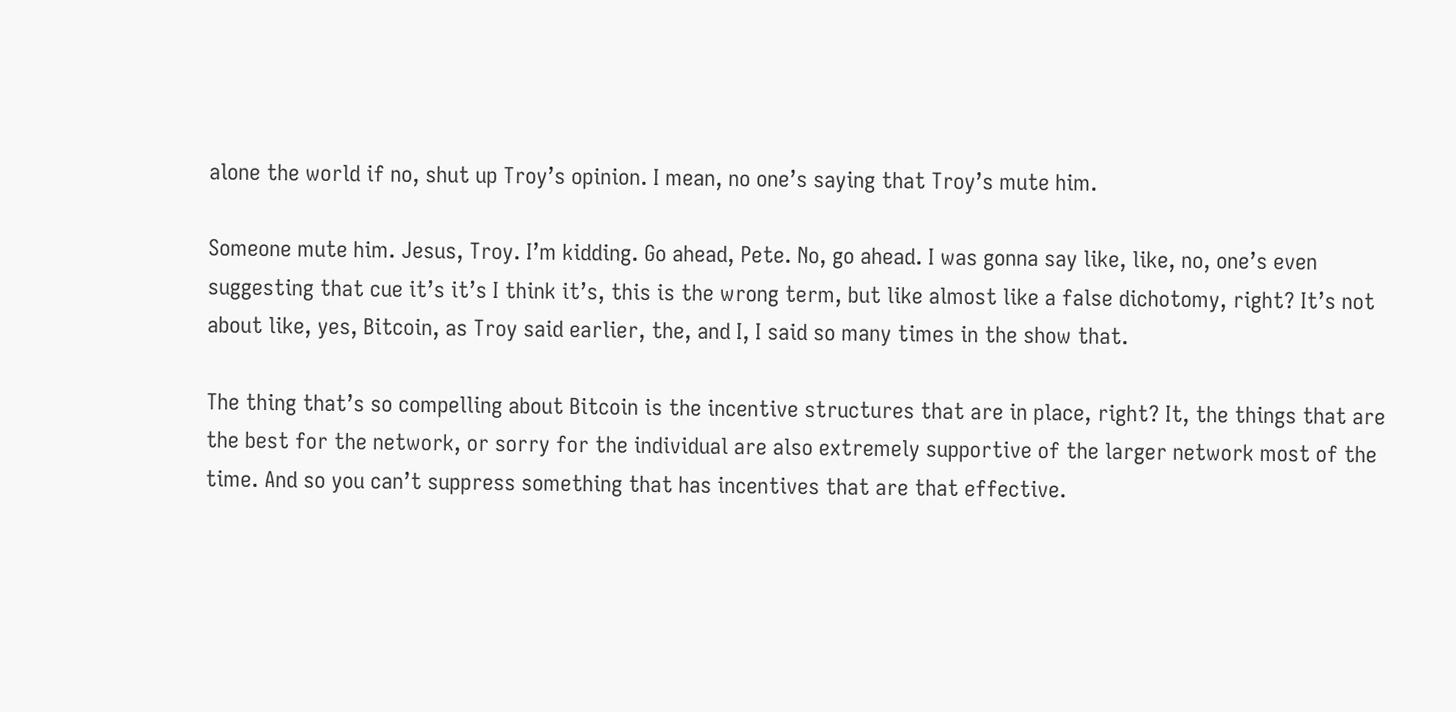alone the world if no, shut up Troy’s opinion. I mean, no one’s saying that Troy’s mute him.

Someone mute him. Jesus, Troy. I’m kidding. Go ahead, Pete. No, go ahead. I was gonna say like, like, no, one’s even suggesting that cue it’s it’s I think it’s, this is the wrong term, but like almost like a false dichotomy, right? It’s not about like, yes, Bitcoin, as Troy said earlier, the, and I, I said so many times in the show that.

The thing that’s so compelling about Bitcoin is the incentive structures that are in place, right? It, the things that are the best for the network, or sorry for the individual are also extremely supportive of the larger network most of the time. And so you can’t suppress something that has incentives that are that effective.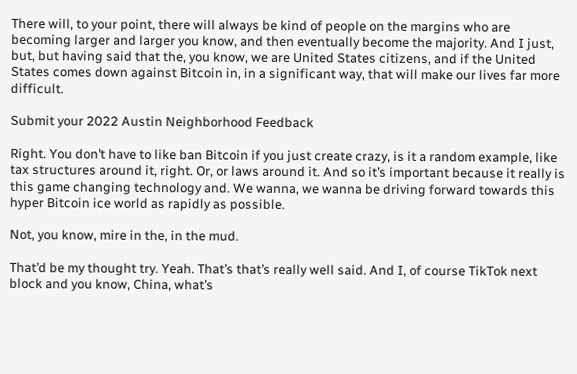There will, to your point, there will always be kind of people on the margins who are becoming larger and larger you know, and then eventually become the majority. And I just, but, but having said that the, you know, we are United States citizens, and if the United States comes down against Bitcoin in, in a significant way, that will make our lives far more difficult.

Submit your 2022 Austin Neighborhood Feedback

Right. You don’t have to like ban Bitcoin if you just create crazy, is it a random example, like tax structures around it, right. Or, or laws around it. And so it’s important because it really is this game changing technology and. We wanna, we wanna be driving forward towards this hyper Bitcoin ice world as rapidly as possible.

Not, you know, mire in the, in the mud.

That’d be my thought try. Yeah. That’s that’s really well said. And I, of course TikTok next block and you know, China, what’s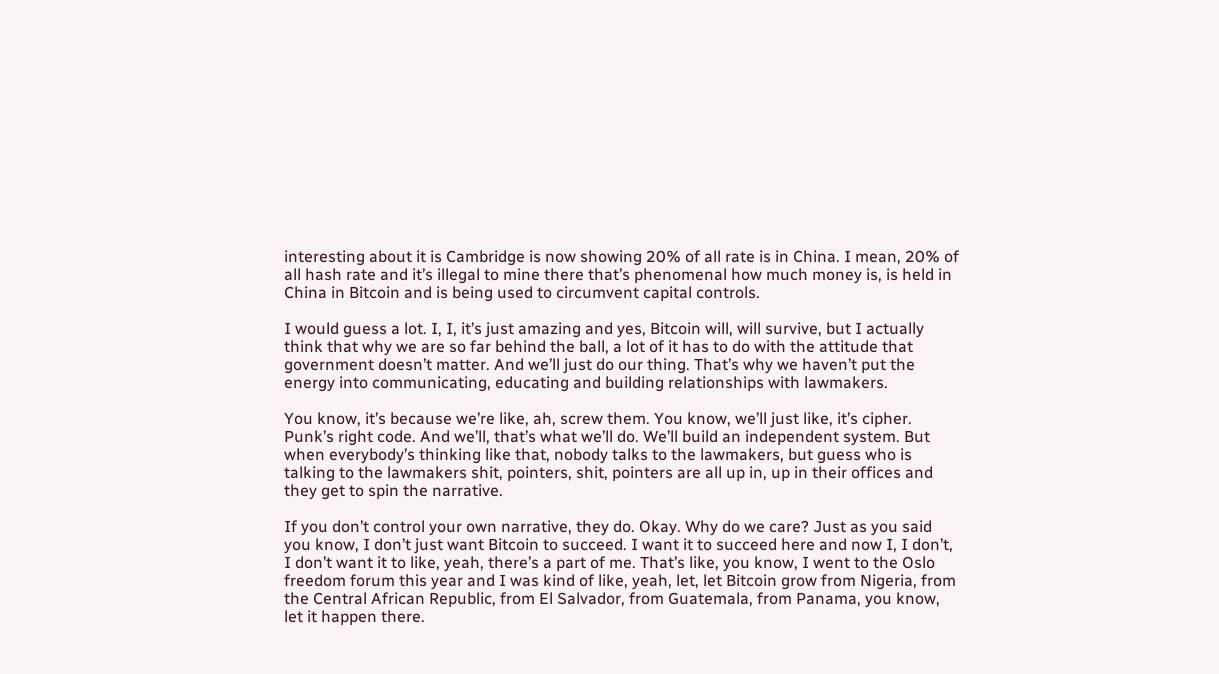interesting about it is Cambridge is now showing 20% of all rate is in China. I mean, 20% of all hash rate and it’s illegal to mine there that’s phenomenal how much money is, is held in China in Bitcoin and is being used to circumvent capital controls.

I would guess a lot. I, I, it’s just amazing and yes, Bitcoin will, will survive, but I actually think that why we are so far behind the ball, a lot of it has to do with the attitude that government doesn’t matter. And we’ll just do our thing. That’s why we haven’t put the energy into communicating, educating and building relationships with lawmakers.

You know, it’s because we’re like, ah, screw them. You know, we’ll just like, it’s cipher. Punk’s right code. And we’ll, that’s what we’ll do. We’ll build an independent system. But when everybody’s thinking like that, nobody talks to the lawmakers, but guess who is talking to the lawmakers shit, pointers, shit, pointers are all up in, up in their offices and they get to spin the narrative.

If you don’t control your own narrative, they do. Okay. Why do we care? Just as you said you know, I don’t just want Bitcoin to succeed. I want it to succeed here and now I, I don’t, I don’t want it to like, yeah, there’s a part of me. That’s like, you know, I went to the Oslo freedom forum this year and I was kind of like, yeah, let, let Bitcoin grow from Nigeria, from the Central African Republic, from El Salvador, from Guatemala, from Panama, you know, let it happen there.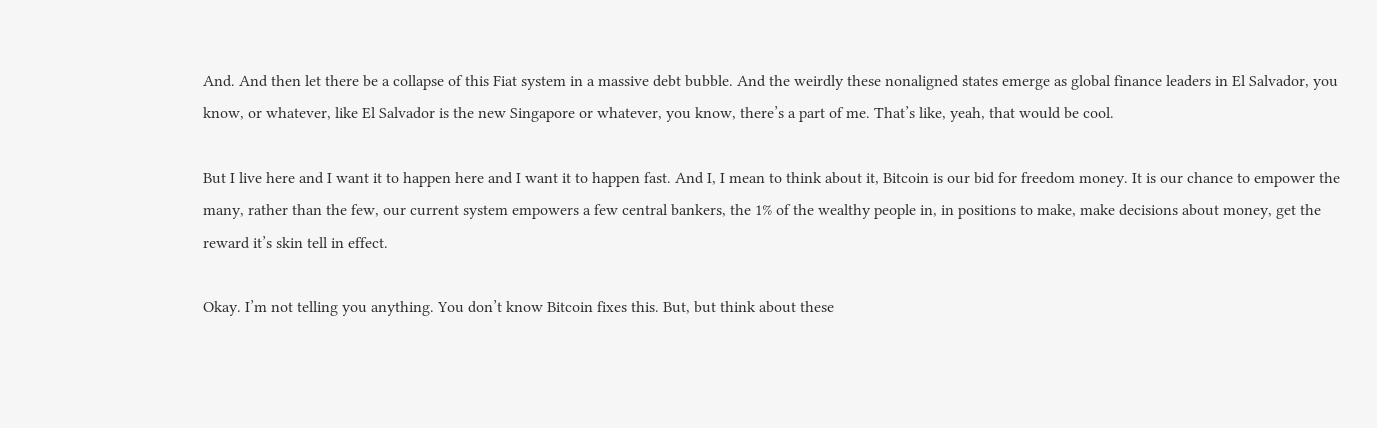And. And then let there be a collapse of this Fiat system in a massive debt bubble. And the weirdly these nonaligned states emerge as global finance leaders in El Salvador, you know, or whatever, like El Salvador is the new Singapore or whatever, you know, there’s a part of me. That’s like, yeah, that would be cool.

But I live here and I want it to happen here and I want it to happen fast. And I, I mean to think about it, Bitcoin is our bid for freedom money. It is our chance to empower the many, rather than the few, our current system empowers a few central bankers, the 1% of the wealthy people in, in positions to make, make decisions about money, get the reward it’s skin tell in effect.

Okay. I’m not telling you anything. You don’t know Bitcoin fixes this. But, but think about these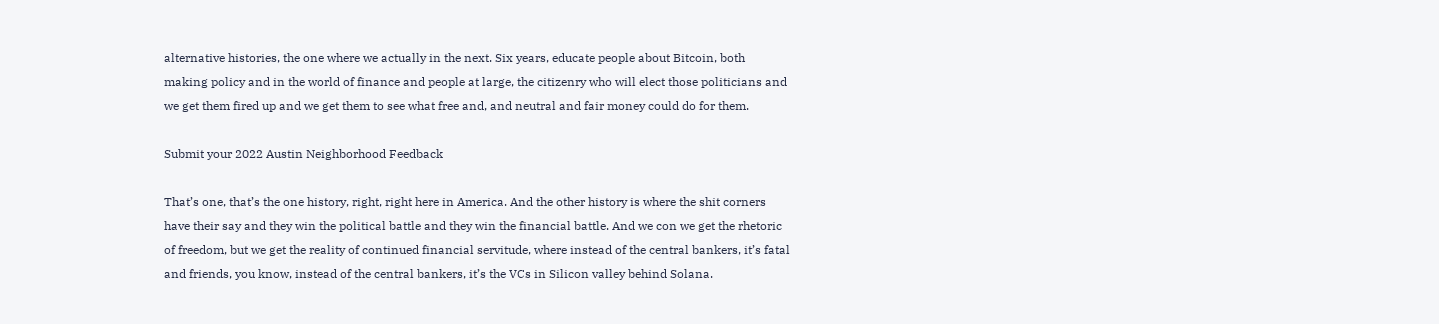alternative histories, the one where we actually in the next. Six years, educate people about Bitcoin, both making policy and in the world of finance and people at large, the citizenry who will elect those politicians and we get them fired up and we get them to see what free and, and neutral and fair money could do for them.

Submit your 2022 Austin Neighborhood Feedback

That’s one, that’s the one history, right, right here in America. And the other history is where the shit corners have their say and they win the political battle and they win the financial battle. And we con we get the rhetoric of freedom, but we get the reality of continued financial servitude, where instead of the central bankers, it’s fatal and friends, you know, instead of the central bankers, it’s the VCs in Silicon valley behind Solana.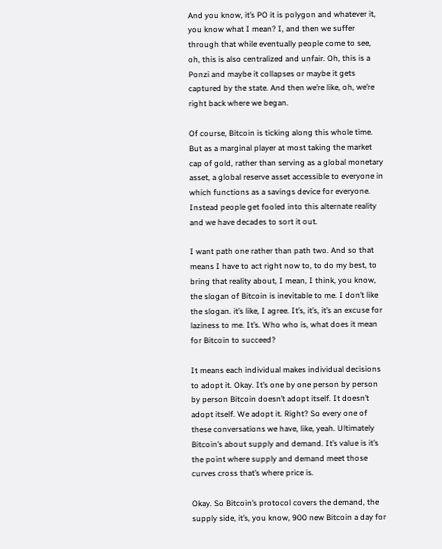And you know, it’s PO it is polygon and whatever it, you know what I mean? I, and then we suffer through that while eventually people come to see, oh, this is also centralized and unfair. Oh, this is a Ponzi and maybe it collapses or maybe it gets captured by the state. And then we’re like, oh, we’re right back where we began.

Of course, Bitcoin is ticking along this whole time. But as a marginal player at most taking the market cap of gold, rather than serving as a global monetary asset, a global reserve asset accessible to everyone in which functions as a savings device for everyone. Instead people get fooled into this alternate reality and we have decades to sort it out.

I want path one rather than path two. And so that means I have to act right now to, to do my best, to bring that reality about, I mean, I think, you know, the slogan of Bitcoin is inevitable to me. I don’t like the slogan. it’s like, I agree. It’s, it’s, it’s an excuse for laziness to me. It’s. Who who is, what does it mean for Bitcoin to succeed?

It means each individual makes individual decisions to adopt it. Okay. It’s one by one person by person by person Bitcoin doesn’t adopt itself. It doesn’t adopt itself. We adopt it. Right? So every one of these conversations we have, like, yeah. Ultimately Bitcoin’s about supply and demand. It’s value is it’s the point where supply and demand meet those curves cross that’s where price is.

Okay. So Bitcoin’s protocol covers the demand, the supply side, it’s, you know, 900 new Bitcoin a day for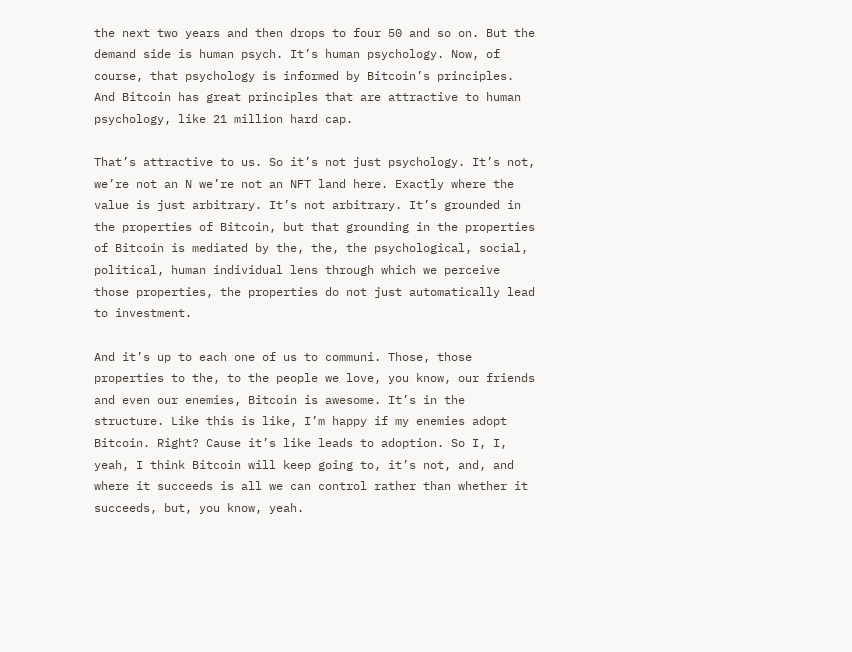the next two years and then drops to four 50 and so on. But the demand side is human psych. It’s human psychology. Now, of course, that psychology is informed by Bitcoin’s principles. And Bitcoin has great principles that are attractive to human psychology, like 21 million hard cap.

That’s attractive to us. So it’s not just psychology. It’s not, we’re not an N we’re not an NFT land here. Exactly where the value is just arbitrary. It’s not arbitrary. It’s grounded in the properties of Bitcoin, but that grounding in the properties of Bitcoin is mediated by the, the, the psychological, social, political, human individual lens through which we perceive those properties, the properties do not just automatically lead to investment.

And it’s up to each one of us to communi. Those, those properties to the, to the people we love, you know, our friends and even our enemies, Bitcoin is awesome. It’s in the structure. Like this is like, I’m happy if my enemies adopt Bitcoin. Right? Cause it’s like leads to adoption. So I, I, yeah, I think Bitcoin will keep going to, it’s not, and, and where it succeeds is all we can control rather than whether it succeeds, but, you know, yeah.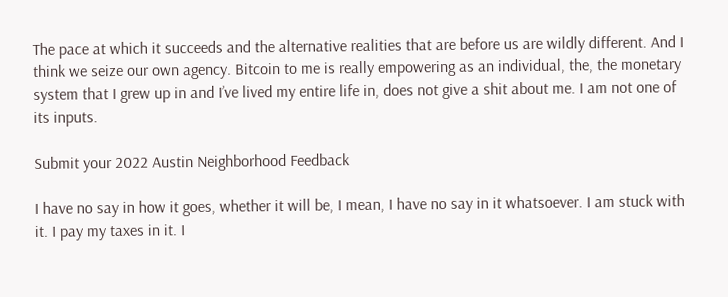The pace at which it succeeds and the alternative realities that are before us are wildly different. And I think we seize our own agency. Bitcoin to me is really empowering as an individual, the, the monetary system that I grew up in and I’ve lived my entire life in, does not give a shit about me. I am not one of its inputs.

Submit your 2022 Austin Neighborhood Feedback

I have no say in how it goes, whether it will be, I mean, I have no say in it whatsoever. I am stuck with it. I pay my taxes in it. I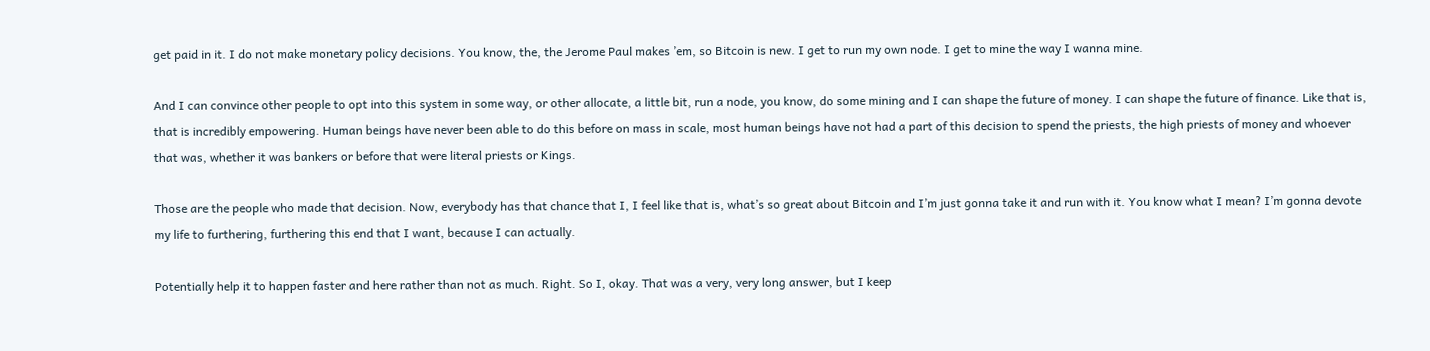get paid in it. I do not make monetary policy decisions. You know, the, the Jerome Paul makes ’em, so Bitcoin is new. I get to run my own node. I get to mine the way I wanna mine.

And I can convince other people to opt into this system in some way, or other allocate, a little bit, run a node, you know, do some mining and I can shape the future of money. I can shape the future of finance. Like that is, that is incredibly empowering. Human beings have never been able to do this before on mass in scale, most human beings have not had a part of this decision to spend the priests, the high priests of money and whoever that was, whether it was bankers or before that were literal priests or Kings.

Those are the people who made that decision. Now, everybody has that chance that I, I feel like that is, what’s so great about Bitcoin and I’m just gonna take it and run with it. You know what I mean? I’m gonna devote my life to furthering, furthering this end that I want, because I can actually.

Potentially help it to happen faster and here rather than not as much. Right. So I, okay. That was a very, very long answer, but I keep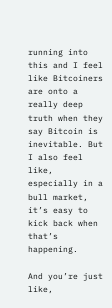running into this and I feel like Bitcoiners are onto a really deep truth when they say Bitcoin is inevitable. But I also feel like, especially in a bull market, it’s easy to kick back when that’s happening.

And you’re just like,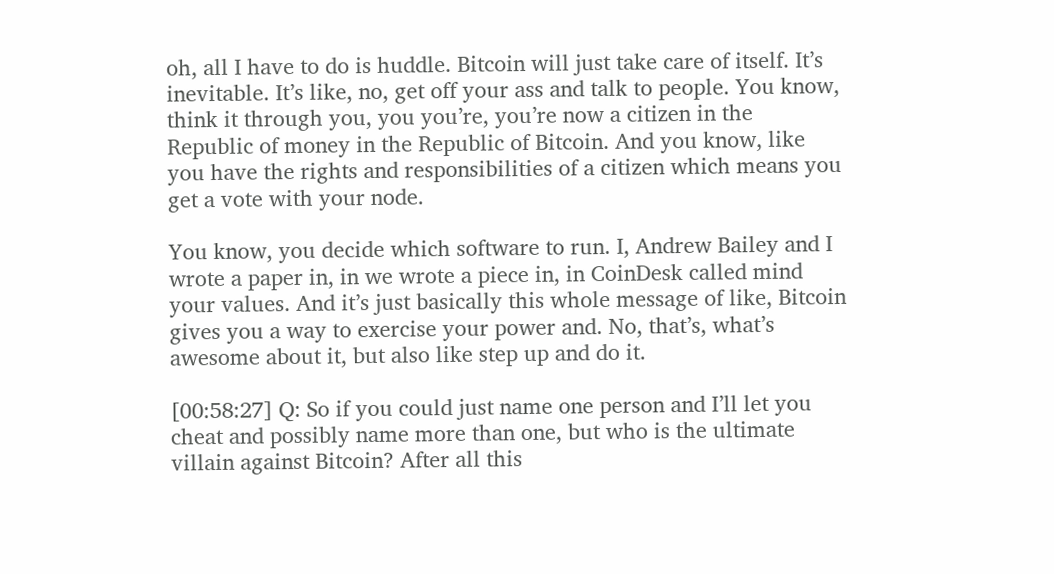oh, all I have to do is huddle. Bitcoin will just take care of itself. It’s inevitable. It’s like, no, get off your ass and talk to people. You know, think it through you, you you’re, you’re now a citizen in the Republic of money in the Republic of Bitcoin. And you know, like you have the rights and responsibilities of a citizen which means you get a vote with your node.

You know, you decide which software to run. I, Andrew Bailey and I wrote a paper in, in we wrote a piece in, in CoinDesk called mind your values. And it’s just basically this whole message of like, Bitcoin gives you a way to exercise your power and. No, that’s, what’s awesome about it, but also like step up and do it.

[00:58:27] Q: So if you could just name one person and I’ll let you cheat and possibly name more than one, but who is the ultimate villain against Bitcoin? After all this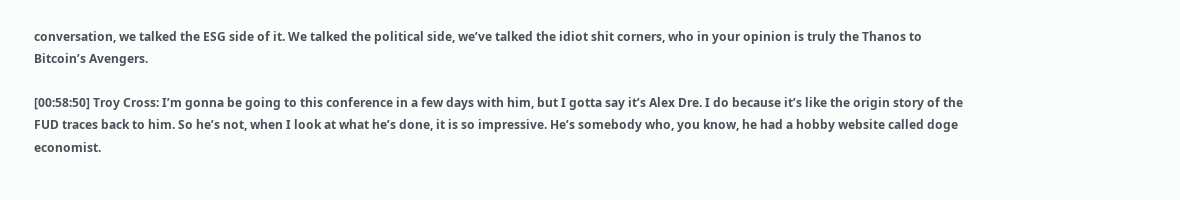conversation, we talked the ESG side of it. We talked the political side, we’ve talked the idiot shit corners, who in your opinion is truly the Thanos to Bitcoin’s Avengers.

[00:58:50] Troy Cross: I’m gonna be going to this conference in a few days with him, but I gotta say it’s Alex Dre. I do because it’s like the origin story of the FUD traces back to him. So he’s not, when I look at what he’s done, it is so impressive. He’s somebody who, you know, he had a hobby website called doge economist.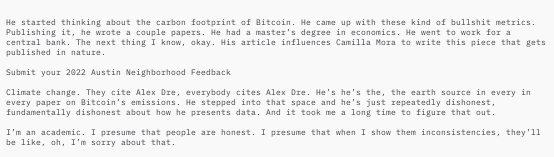He started thinking about the carbon footprint of Bitcoin. He came up with these kind of bullshit metrics. Publishing it, he wrote a couple papers. He had a master’s degree in economics. He went to work for a central bank. The next thing I know, okay. His article influences Camilla Mora to write this piece that gets published in nature.

Submit your 2022 Austin Neighborhood Feedback

Climate change. They cite Alex Dre, everybody cites Alex Dre. He’s he’s the, the earth source in every in every paper on Bitcoin’s emissions. He stepped into that space and he’s just repeatedly dishonest, fundamentally dishonest about how he presents data. And it took me a long time to figure that out.

I’m an academic. I presume that people are honest. I presume that when I show them inconsistencies, they’ll be like, oh, I’m sorry about that.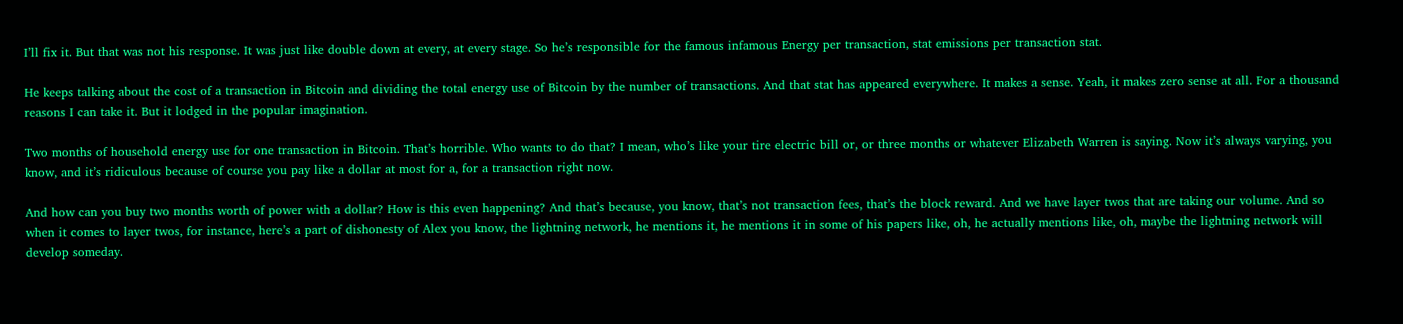I’ll fix it. But that was not his response. It was just like double down at every, at every stage. So he’s responsible for the famous infamous Energy per transaction, stat emissions per transaction stat.

He keeps talking about the cost of a transaction in Bitcoin and dividing the total energy use of Bitcoin by the number of transactions. And that stat has appeared everywhere. It makes a sense. Yeah, it makes zero sense at all. For a thousand reasons I can take it. But it lodged in the popular imagination.

Two months of household energy use for one transaction in Bitcoin. That’s horrible. Who wants to do that? I mean, who’s like your tire electric bill or, or three months or whatever Elizabeth Warren is saying. Now it’s always varying, you know, and it’s ridiculous because of course you pay like a dollar at most for a, for a transaction right now.

And how can you buy two months worth of power with a dollar? How is this even happening? And that’s because, you know, that’s not transaction fees, that’s the block reward. And we have layer twos that are taking our volume. And so when it comes to layer twos, for instance, here’s a part of dishonesty of Alex you know, the lightning network, he mentions it, he mentions it in some of his papers like, oh, he actually mentions like, oh, maybe the lightning network will develop someday.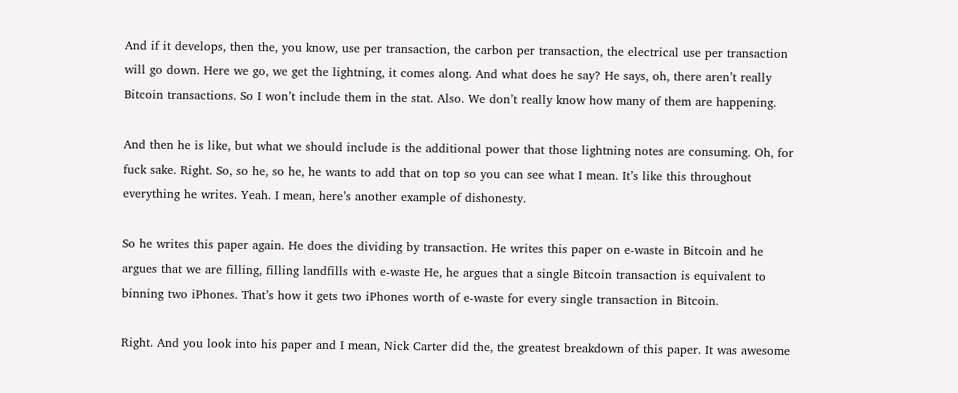And if it develops, then the, you know, use per transaction, the carbon per transaction, the electrical use per transaction will go down. Here we go, we get the lightning, it comes along. And what does he say? He says, oh, there aren’t really Bitcoin transactions. So I won’t include them in the stat. Also. We don’t really know how many of them are happening.

And then he is like, but what we should include is the additional power that those lightning notes are consuming. Oh, for fuck sake. Right. So, so he, so he, he wants to add that on top so you can see what I mean. It’s like this throughout everything he writes. Yeah. I mean, here’s another example of dishonesty.

So he writes this paper again. He does the dividing by transaction. He writes this paper on e-waste in Bitcoin and he argues that we are filling, filling landfills with e-waste He, he argues that a single Bitcoin transaction is equivalent to binning two iPhones. That’s how it gets two iPhones worth of e-waste for every single transaction in Bitcoin.

Right. And you look into his paper and I mean, Nick Carter did the, the greatest breakdown of this paper. It was awesome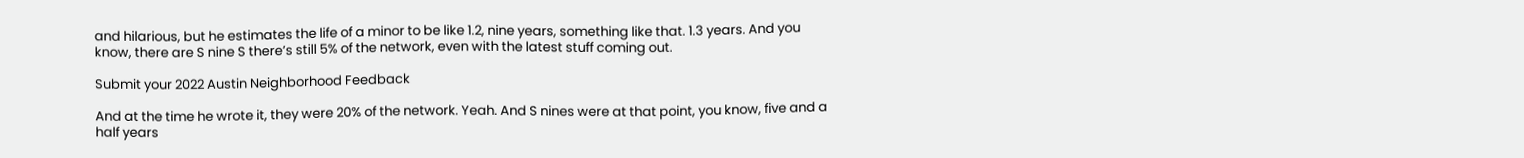and hilarious, but he estimates the life of a minor to be like 1.2, nine years, something like that. 1.3 years. And you know, there are S nine S there’s still 5% of the network, even with the latest stuff coming out.

Submit your 2022 Austin Neighborhood Feedback

And at the time he wrote it, they were 20% of the network. Yeah. And S nines were at that point, you know, five and a half years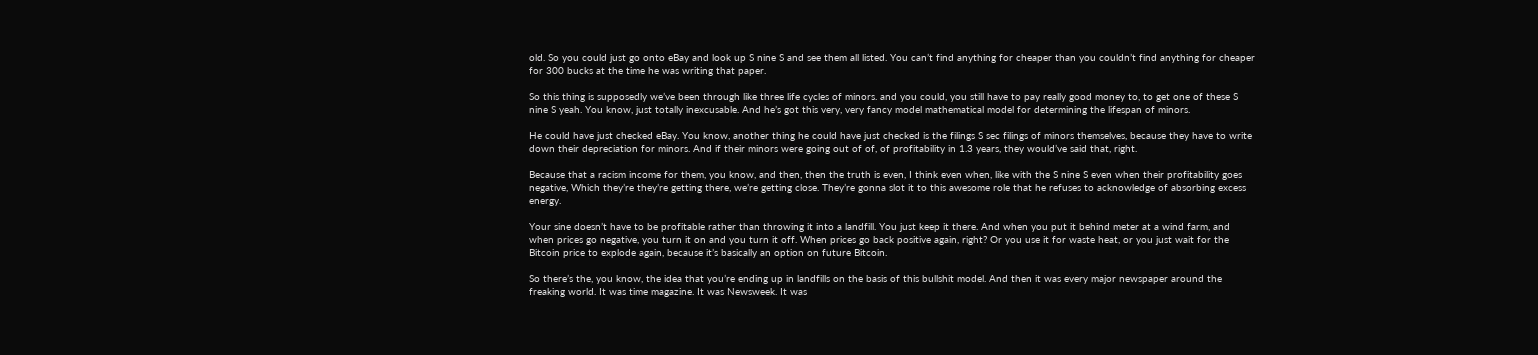old. So you could just go onto eBay and look up S nine S and see them all listed. You can’t find anything for cheaper than you couldn’t find anything for cheaper for 300 bucks at the time he was writing that paper.

So this thing is supposedly we’ve been through like three life cycles of minors. and you could, you still have to pay really good money to, to get one of these S nine S yeah. You know, just totally inexcusable. And he’s got this very, very fancy model mathematical model for determining the lifespan of minors.

He could have just checked eBay. You know, another thing he could have just checked is the filings S sec filings of minors themselves, because they have to write down their depreciation for minors. And if their minors were going out of of, of profitability in 1.3 years, they would’ve said that, right.

Because that a racism income for them, you know, and then, then the truth is even, I think even when, like with the S nine S even when their profitability goes negative, Which they’re they’re getting there, we’re getting close. They’re gonna slot it to this awesome role that he refuses to acknowledge of absorbing excess energy.

Your sine doesn’t have to be profitable rather than throwing it into a landfill. You just keep it there. And when you put it behind meter at a wind farm, and when prices go negative, you turn it on and you turn it off. When prices go back positive again, right? Or you use it for waste heat, or you just wait for the Bitcoin price to explode again, because it’s basically an option on future Bitcoin.

So there’s the, you know, the idea that you’re ending up in landfills on the basis of this bullshit model. And then it was every major newspaper around the freaking world. It was time magazine. It was Newsweek. It was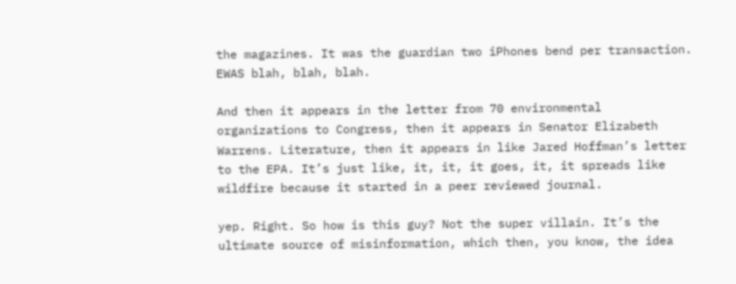the magazines. It was the guardian two iPhones bend per transaction. EWAS blah, blah, blah.

And then it appears in the letter from 70 environmental organizations to Congress, then it appears in Senator Elizabeth Warrens. Literature, then it appears in like Jared Hoffman’s letter to the EPA. It’s just like, it, it, it goes, it, it spreads like wildfire because it started in a peer reviewed journal.

yep. Right. So how is this guy? Not the super villain. It’s the ultimate source of misinformation, which then, you know, the idea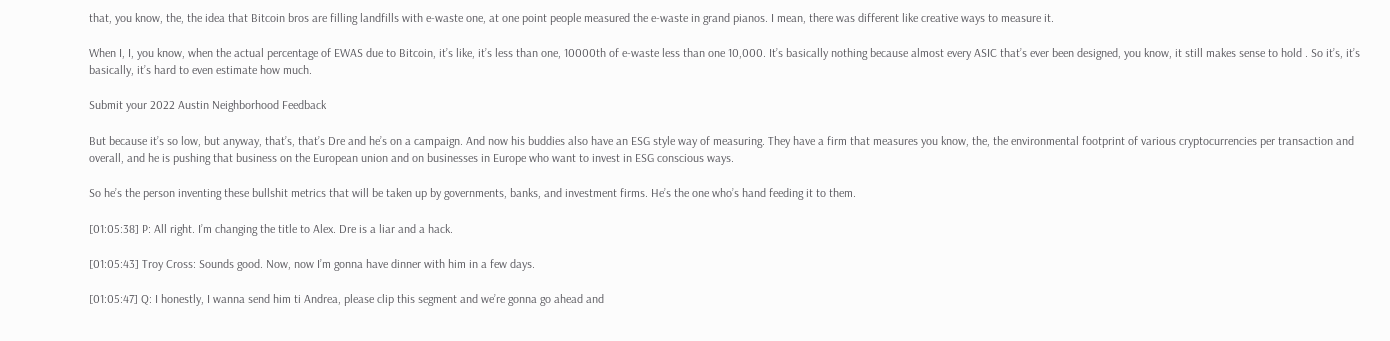that, you know, the, the idea that Bitcoin bros are filling landfills with e-waste one, at one point people measured the e-waste in grand pianos. I mean, there was different like creative ways to measure it.

When I, I, you know, when the actual percentage of EWAS due to Bitcoin, it’s like, it’s less than one, 10000th of e-waste less than one 10,000. It’s basically nothing because almost every ASIC that’s ever been designed, you know, it still makes sense to hold . So it’s, it’s basically, it’s hard to even estimate how much.

Submit your 2022 Austin Neighborhood Feedback

But because it’s so low, but anyway, that’s, that’s Dre and he’s on a campaign. And now his buddies also have an ESG style way of measuring. They have a firm that measures you know, the, the environmental footprint of various cryptocurrencies per transaction and overall, and he is pushing that business on the European union and on businesses in Europe who want to invest in ESG conscious ways.

So he’s the person inventing these bullshit metrics that will be taken up by governments, banks, and investment firms. He’s the one who’s hand feeding it to them.

[01:05:38] P: All right. I’m changing the title to Alex. Dre is a liar and a hack.

[01:05:43] Troy Cross: Sounds good. Now, now I’m gonna have dinner with him in a few days.

[01:05:47] Q: I honestly, I wanna send him ti Andrea, please clip this segment and we’re gonna go ahead and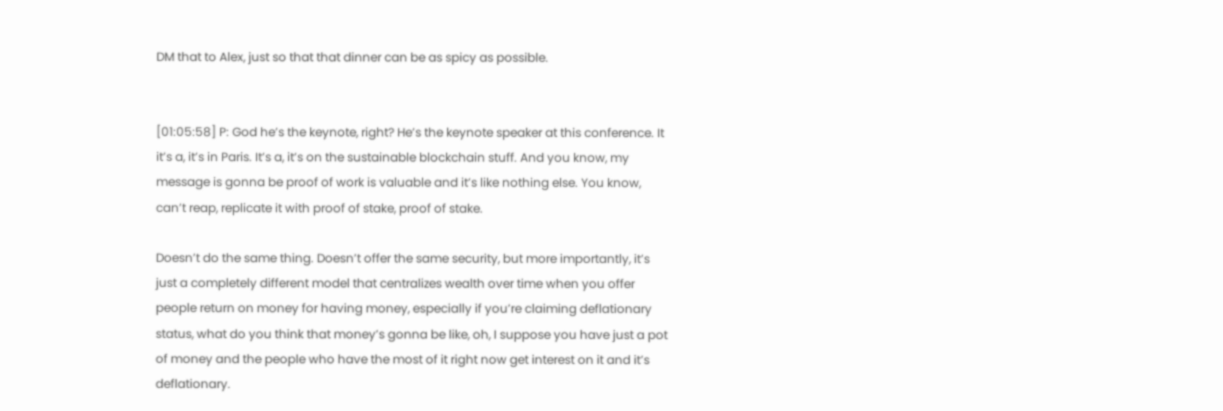DM that to Alex, just so that that dinner can be as spicy as possible.


[01:05:58] P: God he’s the keynote, right? He’s the keynote speaker at this conference. It it’s a, it’s in Paris. It’s a, it’s on the sustainable blockchain stuff. And you know, my message is gonna be proof of work is valuable and it’s like nothing else. You know, can’t reap, replicate it with proof of stake, proof of stake.

Doesn’t do the same thing. Doesn’t offer the same security, but more importantly, it’s just a completely different model that centralizes wealth over time when you offer people return on money for having money, especially if you’re claiming deflationary status, what do you think that money’s gonna be like, oh, I suppose you have just a pot of money and the people who have the most of it right now get interest on it and it’s deflationary.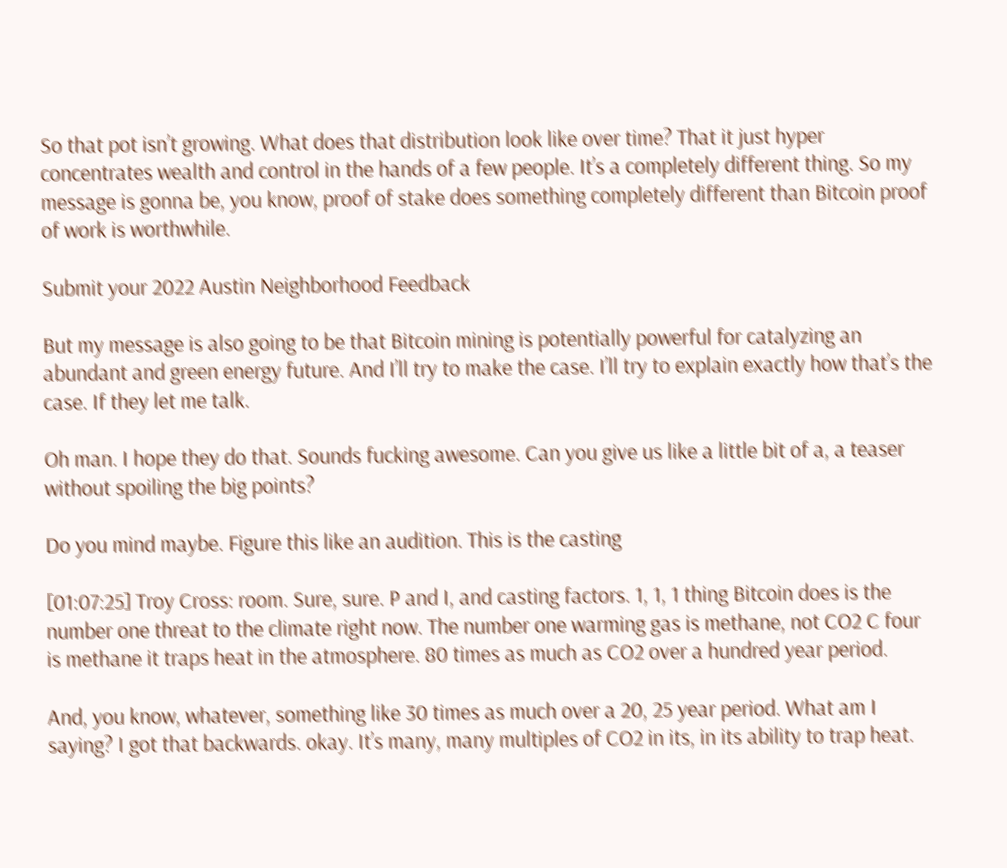So that pot isn’t growing. What does that distribution look like over time? That it just hyper concentrates wealth and control in the hands of a few people. It’s a completely different thing. So my message is gonna be, you know, proof of stake does something completely different than Bitcoin proof of work is worthwhile.

Submit your 2022 Austin Neighborhood Feedback

But my message is also going to be that Bitcoin mining is potentially powerful for catalyzing an abundant and green energy future. And I’ll try to make the case. I’ll try to explain exactly how that’s the case. If they let me talk.

Oh man. I hope they do that. Sounds fucking awesome. Can you give us like a little bit of a, a teaser without spoiling the big points?

Do you mind maybe. Figure this like an audition. This is the casting

[01:07:25] Troy Cross: room. Sure, sure. P and I, and casting factors. 1, 1, 1 thing Bitcoin does is the number one threat to the climate right now. The number one warming gas is methane, not CO2 C four is methane it traps heat in the atmosphere. 80 times as much as CO2 over a hundred year period.

And, you know, whatever, something like 30 times as much over a 20, 25 year period. What am I saying? I got that backwards. okay. It’s many, many multiples of CO2 in its, in its ability to trap heat.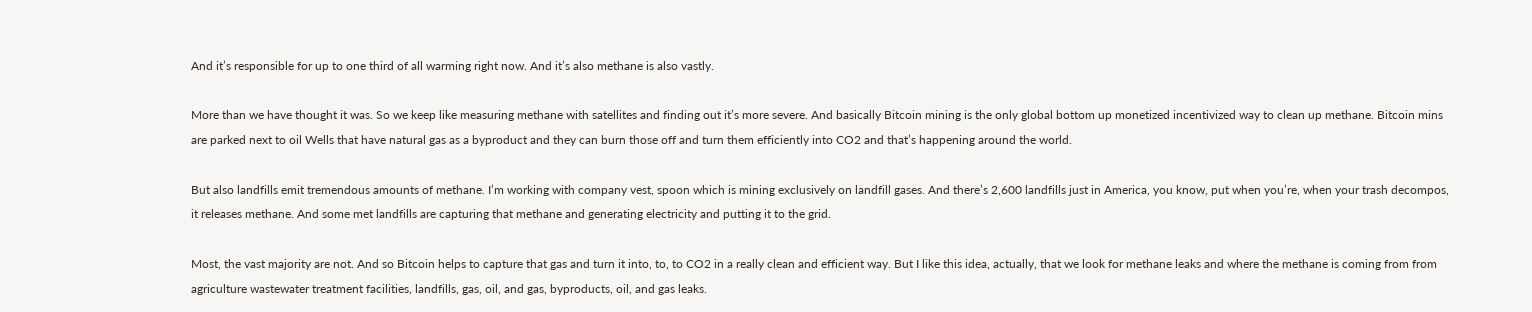And it’s responsible for up to one third of all warming right now. And it’s also methane is also vastly.

More than we have thought it was. So we keep like measuring methane with satellites and finding out it’s more severe. And basically Bitcoin mining is the only global bottom up monetized incentivized way to clean up methane. Bitcoin mins are parked next to oil Wells that have natural gas as a byproduct and they can burn those off and turn them efficiently into CO2 and that’s happening around the world.

But also landfills emit tremendous amounts of methane. I’m working with company vest, spoon which is mining exclusively on landfill gases. And there’s 2,600 landfills just in America, you know, put when you’re, when your trash decompos, it releases methane. And some met landfills are capturing that methane and generating electricity and putting it to the grid.

Most, the vast majority are not. And so Bitcoin helps to capture that gas and turn it into, to, to CO2 in a really clean and efficient way. But I like this idea, actually, that we look for methane leaks and where the methane is coming from from agriculture wastewater treatment facilities, landfills, gas, oil, and gas, byproducts, oil, and gas leaks.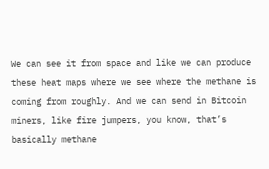We can see it from space and like we can produce these heat maps where we see where the methane is coming from roughly. And we can send in Bitcoin miners, like fire jumpers, you know, that’s basically methane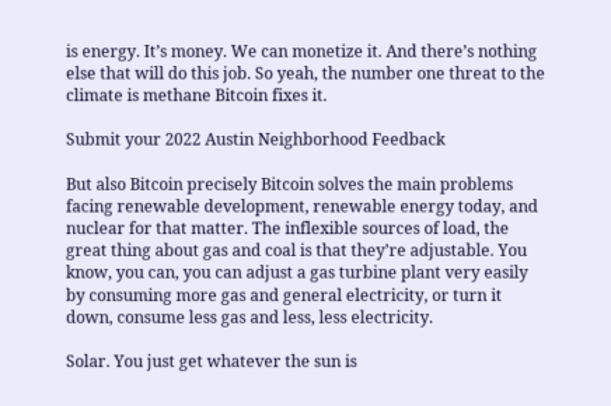is energy. It’s money. We can monetize it. And there’s nothing else that will do this job. So yeah, the number one threat to the climate is methane Bitcoin fixes it.

Submit your 2022 Austin Neighborhood Feedback

But also Bitcoin precisely Bitcoin solves the main problems facing renewable development, renewable energy today, and nuclear for that matter. The inflexible sources of load, the great thing about gas and coal is that they’re adjustable. You know, you can, you can adjust a gas turbine plant very easily by consuming more gas and general electricity, or turn it down, consume less gas and less, less electricity.

Solar. You just get whatever the sun is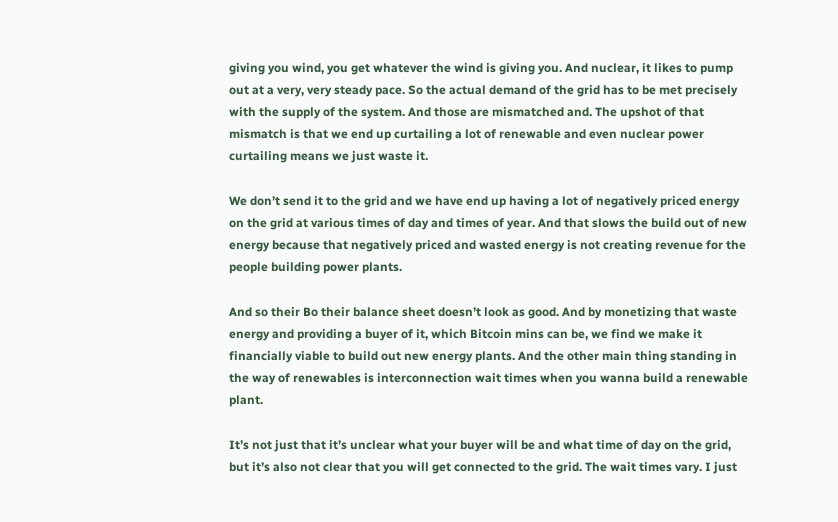giving you wind, you get whatever the wind is giving you. And nuclear, it likes to pump out at a very, very steady pace. So the actual demand of the grid has to be met precisely with the supply of the system. And those are mismatched and. The upshot of that mismatch is that we end up curtailing a lot of renewable and even nuclear power curtailing means we just waste it.

We don’t send it to the grid and we have end up having a lot of negatively priced energy on the grid at various times of day and times of year. And that slows the build out of new energy because that negatively priced and wasted energy is not creating revenue for the people building power plants.

And so their Bo their balance sheet doesn’t look as good. And by monetizing that waste energy and providing a buyer of it, which Bitcoin mins can be, we find we make it financially viable to build out new energy plants. And the other main thing standing in the way of renewables is interconnection wait times when you wanna build a renewable plant.

It’s not just that it’s unclear what your buyer will be and what time of day on the grid, but it’s also not clear that you will get connected to the grid. The wait times vary. I just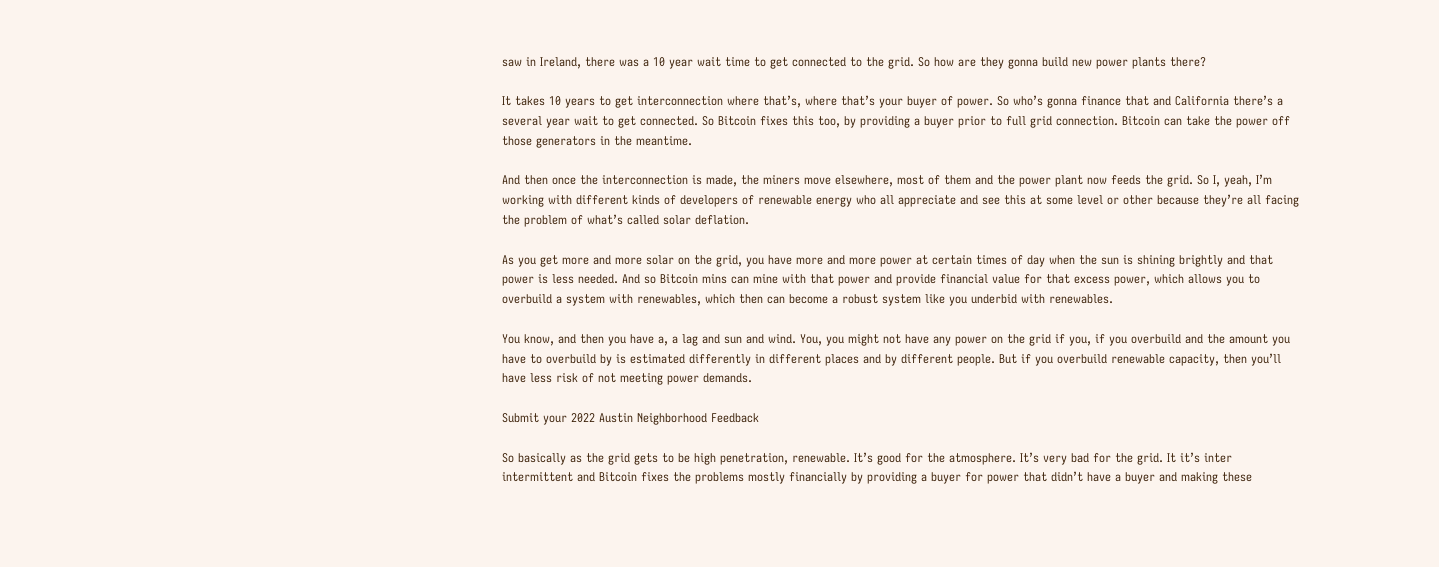saw in Ireland, there was a 10 year wait time to get connected to the grid. So how are they gonna build new power plants there?

It takes 10 years to get interconnection where that’s, where that’s your buyer of power. So who’s gonna finance that and California there’s a several year wait to get connected. So Bitcoin fixes this too, by providing a buyer prior to full grid connection. Bitcoin can take the power off those generators in the meantime.

And then once the interconnection is made, the miners move elsewhere, most of them and the power plant now feeds the grid. So I, yeah, I’m working with different kinds of developers of renewable energy who all appreciate and see this at some level or other because they’re all facing the problem of what’s called solar deflation.

As you get more and more solar on the grid, you have more and more power at certain times of day when the sun is shining brightly and that power is less needed. And so Bitcoin mins can mine with that power and provide financial value for that excess power, which allows you to overbuild a system with renewables, which then can become a robust system like you underbid with renewables.

You know, and then you have a, a lag and sun and wind. You, you might not have any power on the grid if you, if you overbuild and the amount you have to overbuild by is estimated differently in different places and by different people. But if you overbuild renewable capacity, then you’ll have less risk of not meeting power demands.

Submit your 2022 Austin Neighborhood Feedback

So basically as the grid gets to be high penetration, renewable. It’s good for the atmosphere. It’s very bad for the grid. It it’s inter intermittent and Bitcoin fixes the problems mostly financially by providing a buyer for power that didn’t have a buyer and making these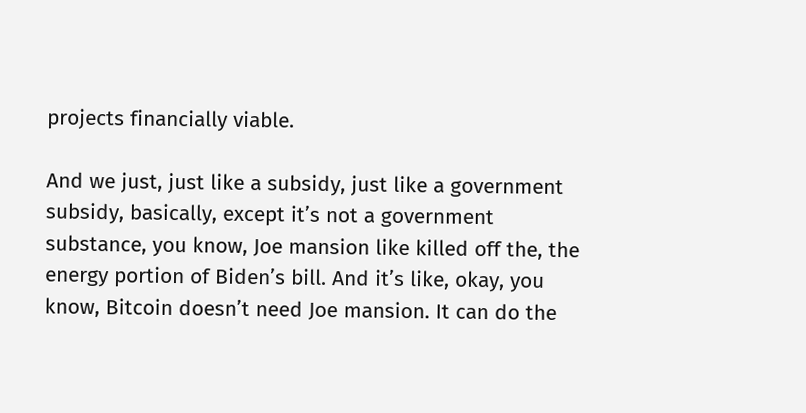projects financially viable.

And we just, just like a subsidy, just like a government subsidy, basically, except it’s not a government substance, you know, Joe mansion like killed off the, the energy portion of Biden’s bill. And it’s like, okay, you know, Bitcoin doesn’t need Joe mansion. It can do the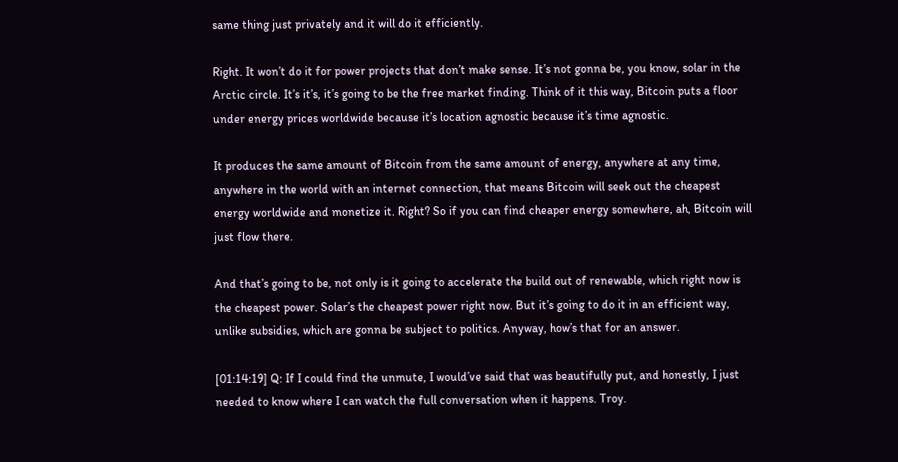same thing just privately and it will do it efficiently.

Right. It won’t do it for power projects that don’t make sense. It’s not gonna be, you know, solar in the Arctic circle. It’s it’s, it’s going to be the free market finding. Think of it this way, Bitcoin puts a floor under energy prices worldwide because it’s location agnostic because it’s time agnostic.

It produces the same amount of Bitcoin from the same amount of energy, anywhere at any time, anywhere in the world with an internet connection, that means Bitcoin will seek out the cheapest energy worldwide and monetize it. Right? So if you can find cheaper energy somewhere, ah, Bitcoin will just flow there.

And that’s going to be, not only is it going to accelerate the build out of renewable, which right now is the cheapest power. Solar’s the cheapest power right now. But it’s going to do it in an efficient way, unlike subsidies, which are gonna be subject to politics. Anyway, how’s that for an answer.

[01:14:19] Q: If I could find the unmute, I would’ve said that was beautifully put, and honestly, I just needed to know where I can watch the full conversation when it happens. Troy.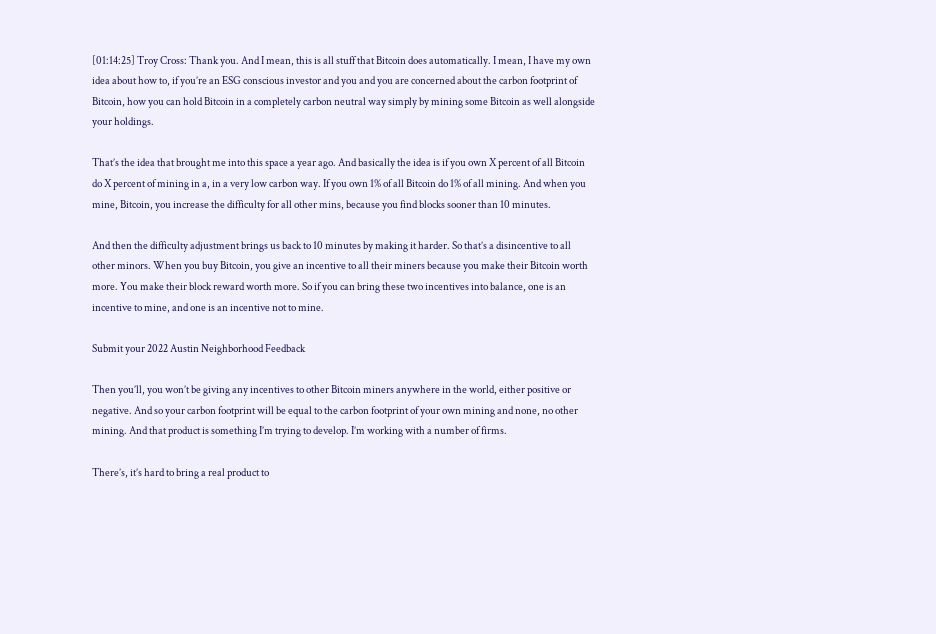[01:14:25] Troy Cross: Thank you. And I mean, this is all stuff that Bitcoin does automatically. I mean, I have my own idea about how to, if you’re an ESG conscious investor and you and you are concerned about the carbon footprint of Bitcoin, how you can hold Bitcoin in a completely carbon neutral way simply by mining some Bitcoin as well alongside your holdings.

That’s the idea that brought me into this space a year ago. And basically the idea is if you own X percent of all Bitcoin do X percent of mining in a, in a very low carbon way. If you own 1% of all Bitcoin do 1% of all mining. And when you mine, Bitcoin, you increase the difficulty for all other mins, because you find blocks sooner than 10 minutes.

And then the difficulty adjustment brings us back to 10 minutes by making it harder. So that’s a disincentive to all other minors. When you buy Bitcoin, you give an incentive to all their miners because you make their Bitcoin worth more. You make their block reward worth more. So if you can bring these two incentives into balance, one is an incentive to mine, and one is an incentive not to mine.

Submit your 2022 Austin Neighborhood Feedback

Then you’ll, you won’t be giving any incentives to other Bitcoin miners anywhere in the world, either positive or negative. And so your carbon footprint will be equal to the carbon footprint of your own mining and none, no other mining. And that product is something I’m trying to develop. I’m working with a number of firms.

There’s, it’s hard to bring a real product to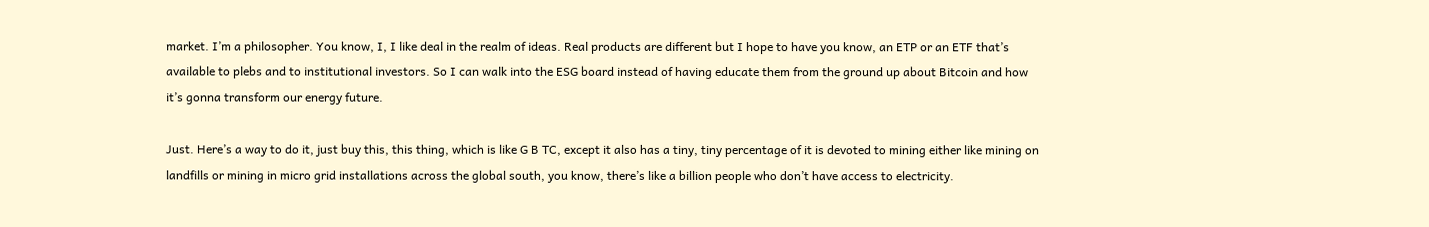market. I’m a philosopher. You know, I, I like deal in the realm of ideas. Real products are different but I hope to have you know, an ETP or an ETF that’s available to plebs and to institutional investors. So I can walk into the ESG board instead of having educate them from the ground up about Bitcoin and how it’s gonna transform our energy future.

Just. Here’s a way to do it, just buy this, this thing, which is like G B TC, except it also has a tiny, tiny percentage of it is devoted to mining either like mining on landfills or mining in micro grid installations across the global south, you know, there’s like a billion people who don’t have access to electricity.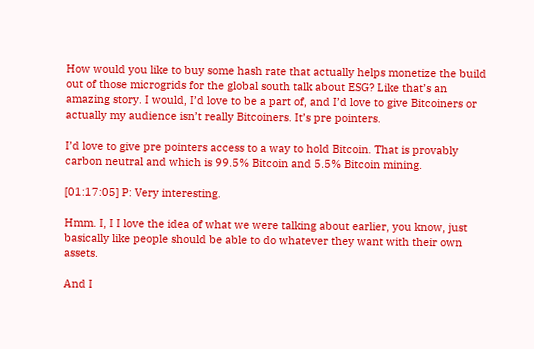How would you like to buy some hash rate that actually helps monetize the build out of those microgrids for the global south talk about ESG? Like that’s an amazing story. I would, I’d love to be a part of, and I’d love to give Bitcoiners or actually my audience isn’t really Bitcoiners. It’s pre pointers.

I’d love to give pre pointers access to a way to hold Bitcoin. That is provably carbon neutral and which is 99.5% Bitcoin and 5.5% Bitcoin mining.

[01:17:05] P: Very interesting.

Hmm. I, I I love the idea of what we were talking about earlier, you know, just basically like people should be able to do whatever they want with their own assets.

And I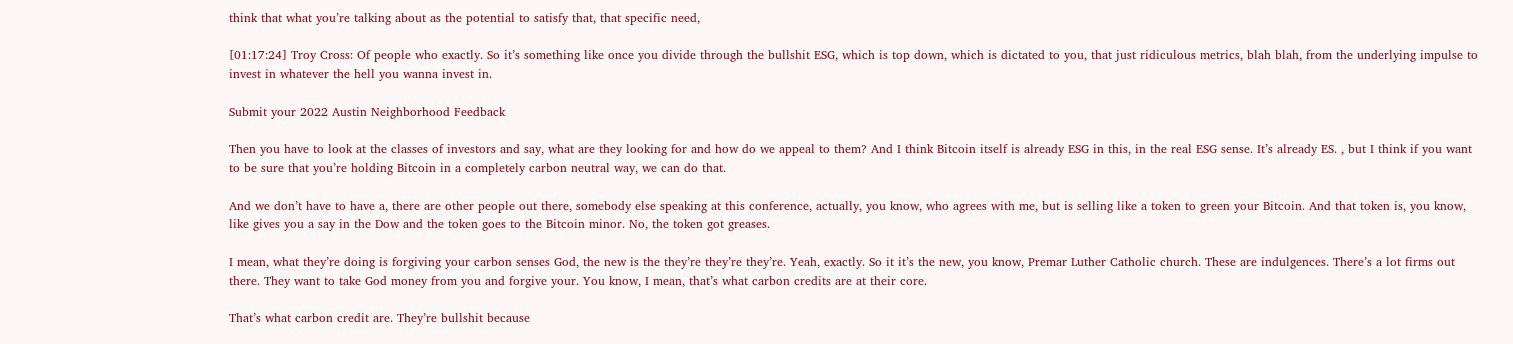think that what you’re talking about as the potential to satisfy that, that specific need,

[01:17:24] Troy Cross: Of people who exactly. So it’s something like once you divide through the bullshit ESG, which is top down, which is dictated to you, that just ridiculous metrics, blah blah, from the underlying impulse to invest in whatever the hell you wanna invest in.

Submit your 2022 Austin Neighborhood Feedback

Then you have to look at the classes of investors and say, what are they looking for and how do we appeal to them? And I think Bitcoin itself is already ESG in this, in the real ESG sense. It’s already ES. , but I think if you want to be sure that you’re holding Bitcoin in a completely carbon neutral way, we can do that.

And we don’t have to have a, there are other people out there, somebody else speaking at this conference, actually, you know, who agrees with me, but is selling like a token to green your Bitcoin. And that token is, you know, like gives you a say in the Dow and the token goes to the Bitcoin minor. No, the token got greases.

I mean, what they’re doing is forgiving your carbon senses God, the new is the they’re they’re they’re. Yeah, exactly. So it it’s the new, you know, Premar Luther Catholic church. These are indulgences. There’s a lot firms out there. They want to take God money from you and forgive your. You know, I mean, that’s what carbon credits are at their core.

That’s what carbon credit are. They’re bullshit because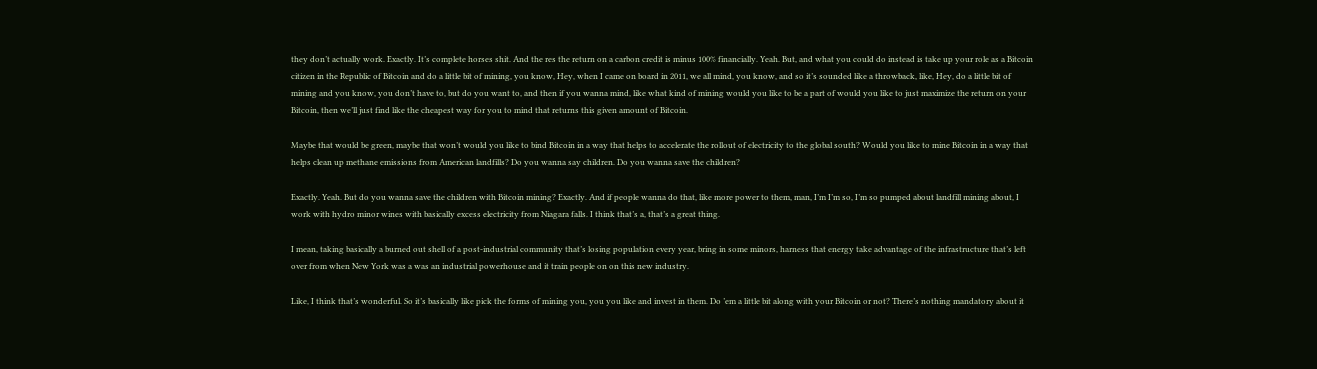they don’t actually work. Exactly. It’s complete horses shit. And the res the return on a carbon credit is minus 100% financially. Yeah. But, and what you could do instead is take up your role as a Bitcoin citizen in the Republic of Bitcoin and do a little bit of mining, you know, Hey, when I came on board in 2011, we all mind, you know, and so it’s sounded like a throwback, like, Hey, do a little bit of mining and you know, you don’t have to, but do you want to, and then if you wanna mind, like what kind of mining would you like to be a part of would you like to just maximize the return on your Bitcoin, then we’ll just find like the cheapest way for you to mind that returns this given amount of Bitcoin.

Maybe that would be green, maybe that won’t would you like to bind Bitcoin in a way that helps to accelerate the rollout of electricity to the global south? Would you like to mine Bitcoin in a way that helps clean up methane emissions from American landfills? Do you wanna say children. Do you wanna save the children?

Exactly. Yeah. But do you wanna save the children with Bitcoin mining? Exactly. And if people wanna do that, like more power to them, man, I’m I’m so, I’m so pumped about landfill mining about, I work with hydro minor wines with basically excess electricity from Niagara falls. I think that’s a, that’s a great thing.

I mean, taking basically a burned out shell of a post-industrial community that’s losing population every year, bring in some minors, harness that energy take advantage of the infrastructure that’s left over from when New York was a was an industrial powerhouse and it train people on on this new industry.

Like, I think that’s wonderful. So it’s basically like pick the forms of mining you, you you like and invest in them. Do ’em a little bit along with your Bitcoin or not? There’s nothing mandatory about it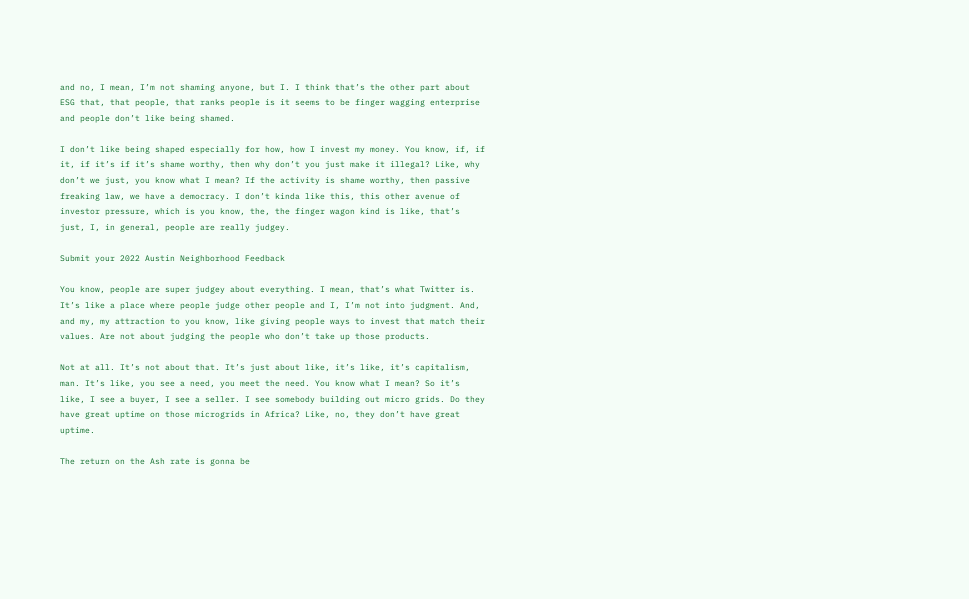and no, I mean, I’m not shaming anyone, but I. I think that’s the other part about ESG that, that people, that ranks people is it seems to be finger wagging enterprise and people don’t like being shamed.

I don’t like being shaped especially for how, how I invest my money. You know, if, if it, if it’s if it’s shame worthy, then why don’t you just make it illegal? Like, why don’t we just, you know what I mean? If the activity is shame worthy, then passive freaking law, we have a democracy. I don’t kinda like this, this other avenue of investor pressure, which is you know, the, the finger wagon kind is like, that’s just, I, in general, people are really judgey.

Submit your 2022 Austin Neighborhood Feedback

You know, people are super judgey about everything. I mean, that’s what Twitter is. It’s like a place where people judge other people and I, I’m not into judgment. And, and my, my attraction to you know, like giving people ways to invest that match their values. Are not about judging the people who don’t take up those products.

Not at all. It’s not about that. It’s just about like, it’s like, it’s capitalism, man. It’s like, you see a need, you meet the need. You know what I mean? So it’s like, I see a buyer, I see a seller. I see somebody building out micro grids. Do they have great uptime on those microgrids in Africa? Like, no, they don’t have great uptime.

The return on the Ash rate is gonna be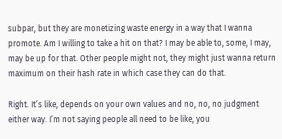subpar, but they are monetizing waste energy in a way that I wanna promote. Am I willing to take a hit on that? I may be able to, some, I may, may be up for that. Other people might not, they might just wanna return maximum on their hash rate in which case they can do that.

Right. It’s like, depends on your own values and no, no, no judgment either way. I’m not saying people all need to be like, you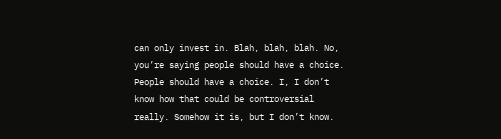can only invest in. Blah, blah, blah. No, you’re saying people should have a choice. People should have a choice. I, I don’t know how that could be controversial really. Somehow it is, but I don’t know.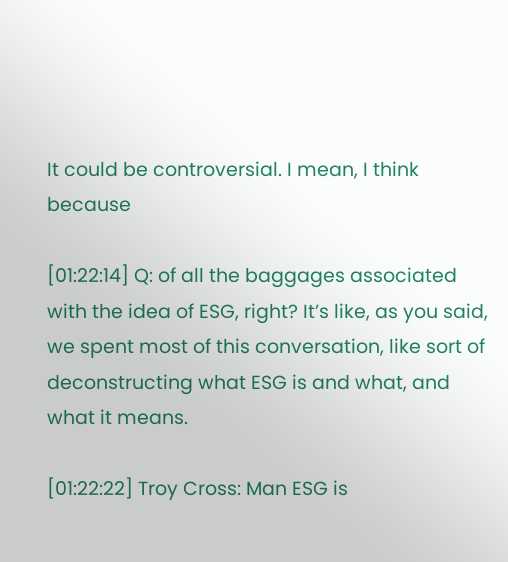It could be controversial. I mean, I think because

[01:22:14] Q: of all the baggages associated with the idea of ESG, right? It’s like, as you said, we spent most of this conversation, like sort of deconstructing what ESG is and what, and what it means.

[01:22:22] Troy Cross: Man ESG is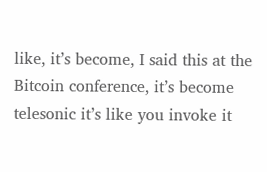like, it’s become, I said this at the Bitcoin conference, it’s become telesonic it’s like you invoke it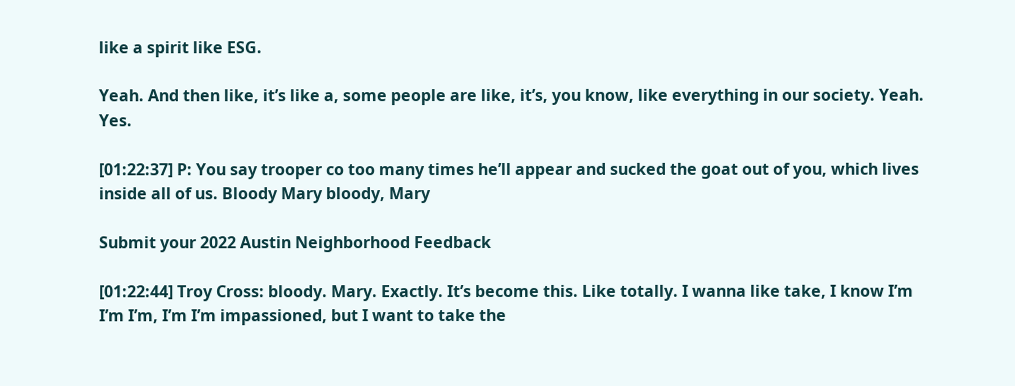like a spirit like ESG.

Yeah. And then like, it’s like a, some people are like, it’s, you know, like everything in our society. Yeah. Yes.

[01:22:37] P: You say trooper co too many times he’ll appear and sucked the goat out of you, which lives inside all of us. Bloody Mary bloody, Mary

Submit your 2022 Austin Neighborhood Feedback

[01:22:44] Troy Cross: bloody. Mary. Exactly. It’s become this. Like totally. I wanna like take, I know I’m I’m I’m, I’m I’m impassioned, but I want to take the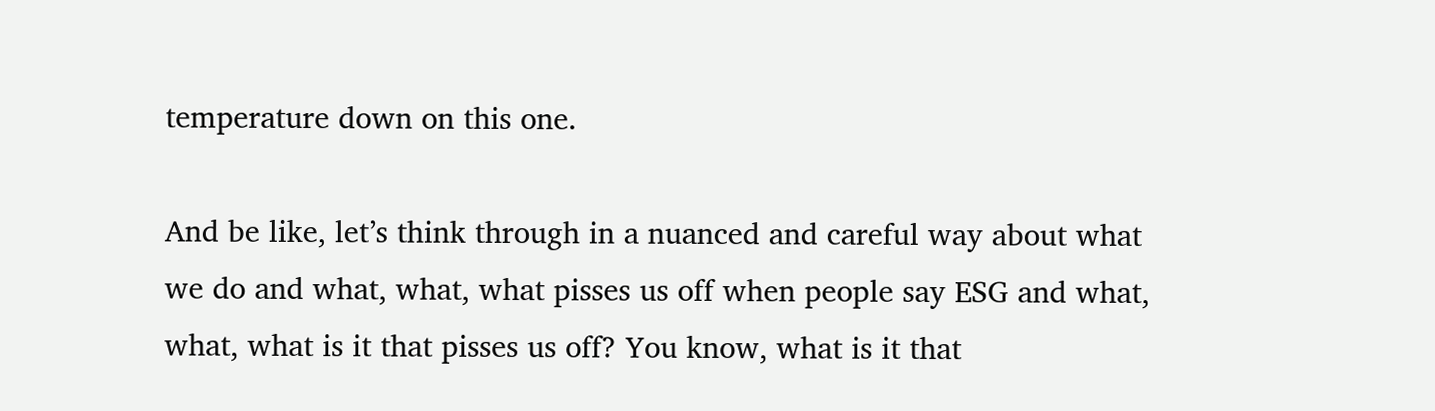temperature down on this one.

And be like, let’s think through in a nuanced and careful way about what we do and what, what, what pisses us off when people say ESG and what, what, what is it that pisses us off? You know, what is it that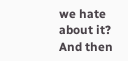we hate about it? And then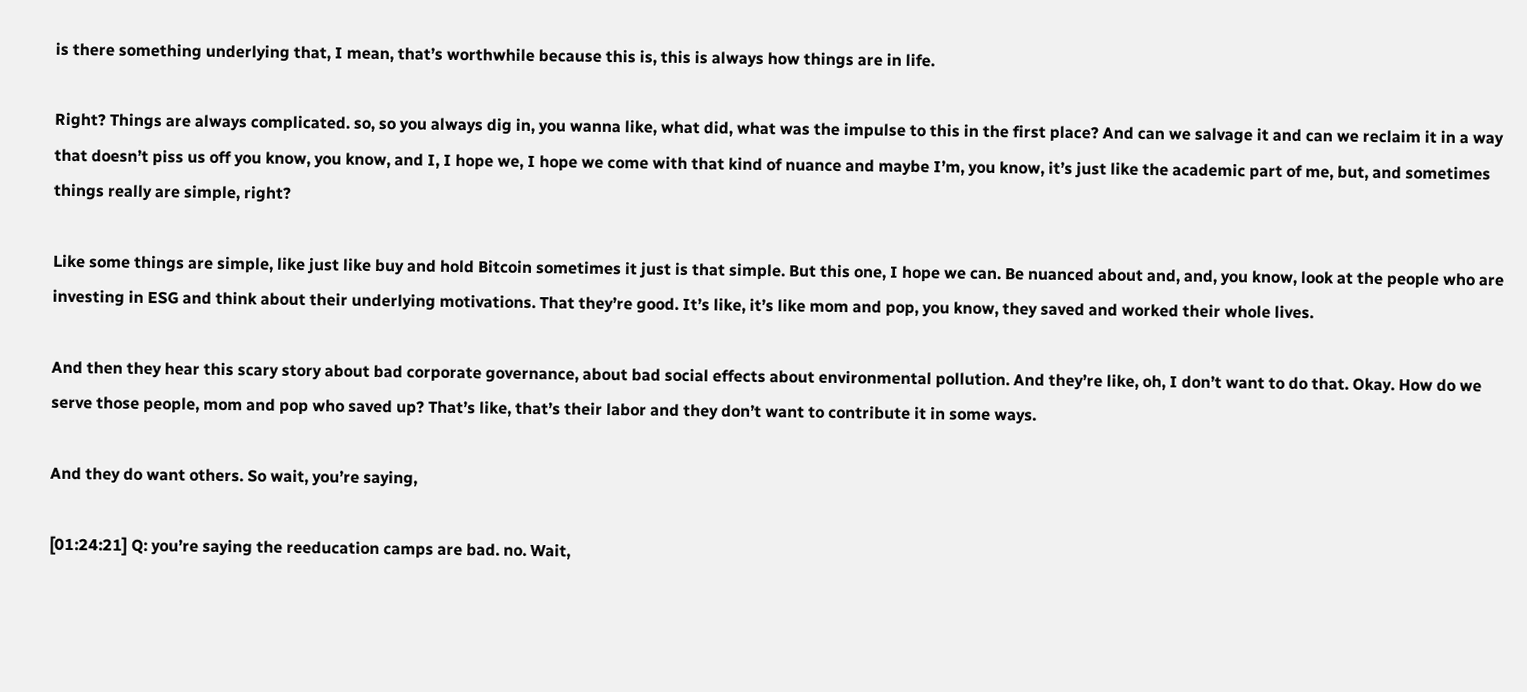is there something underlying that, I mean, that’s worthwhile because this is, this is always how things are in life.

Right? Things are always complicated. so, so you always dig in, you wanna like, what did, what was the impulse to this in the first place? And can we salvage it and can we reclaim it in a way that doesn’t piss us off you know, you know, and I, I hope we, I hope we come with that kind of nuance and maybe I’m, you know, it’s just like the academic part of me, but, and sometimes things really are simple, right?

Like some things are simple, like just like buy and hold Bitcoin sometimes it just is that simple. But this one, I hope we can. Be nuanced about and, and, you know, look at the people who are investing in ESG and think about their underlying motivations. That they’re good. It’s like, it’s like mom and pop, you know, they saved and worked their whole lives.

And then they hear this scary story about bad corporate governance, about bad social effects about environmental pollution. And they’re like, oh, I don’t want to do that. Okay. How do we serve those people, mom and pop who saved up? That’s like, that’s their labor and they don’t want to contribute it in some ways.

And they do want others. So wait, you’re saying,

[01:24:21] Q: you’re saying the reeducation camps are bad. no. Wait,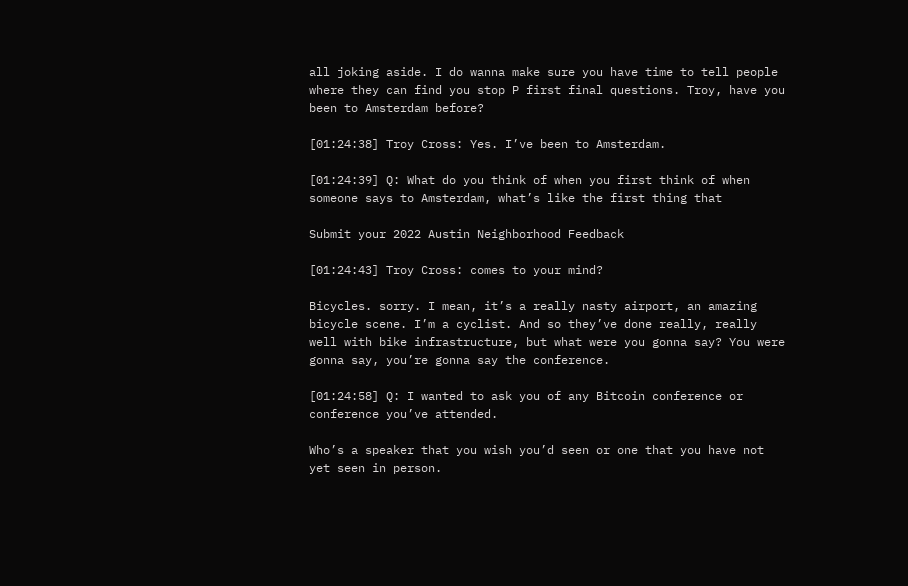all joking aside. I do wanna make sure you have time to tell people where they can find you stop P first final questions. Troy, have you been to Amsterdam before?

[01:24:38] Troy Cross: Yes. I’ve been to Amsterdam.

[01:24:39] Q: What do you think of when you first think of when someone says to Amsterdam, what’s like the first thing that

Submit your 2022 Austin Neighborhood Feedback

[01:24:43] Troy Cross: comes to your mind?

Bicycles. sorry. I mean, it’s a really nasty airport, an amazing bicycle scene. I’m a cyclist. And so they’ve done really, really well with bike infrastructure, but what were you gonna say? You were gonna say, you’re gonna say the conference.

[01:24:58] Q: I wanted to ask you of any Bitcoin conference or conference you’ve attended.

Who’s a speaker that you wish you’d seen or one that you have not yet seen in person.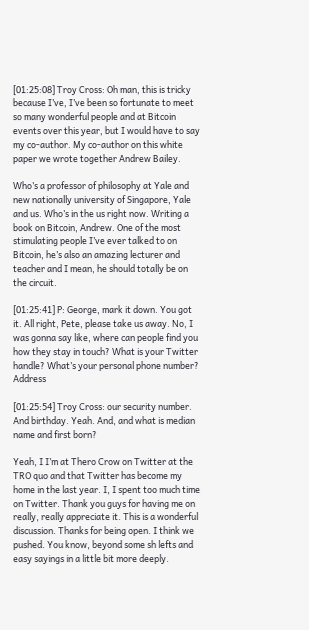[01:25:08] Troy Cross: Oh man, this is tricky because I’ve, I’ve been so fortunate to meet so many wonderful people and at Bitcoin events over this year, but I would have to say my co-author. My co-author on this white paper we wrote together Andrew Bailey.

Who’s a professor of philosophy at Yale and new nationally university of Singapore, Yale and us. Who’s in the us right now. Writing a book on Bitcoin, Andrew. One of the most stimulating people I’ve ever talked to on Bitcoin, he’s also an amazing lecturer and teacher and I mean, he should totally be on the circuit.

[01:25:41] P: George, mark it down. You got it. All right, Pete, please take us away. No, I was gonna say like, where can people find you how they stay in touch? What is your Twitter handle? What’s your personal phone number? Address

[01:25:54] Troy Cross: our security number. And birthday. Yeah. And, and what is median name and first born?

Yeah, I I’m at Thero Crow on Twitter at the TRO quo and that Twitter has become my home in the last year. I, I spent too much time on Twitter. Thank you guys for having me on really, really appreciate it. This is a wonderful discussion. Thanks for being open. I think we pushed. You know, beyond some sh lefts and easy sayings in a little bit more deeply.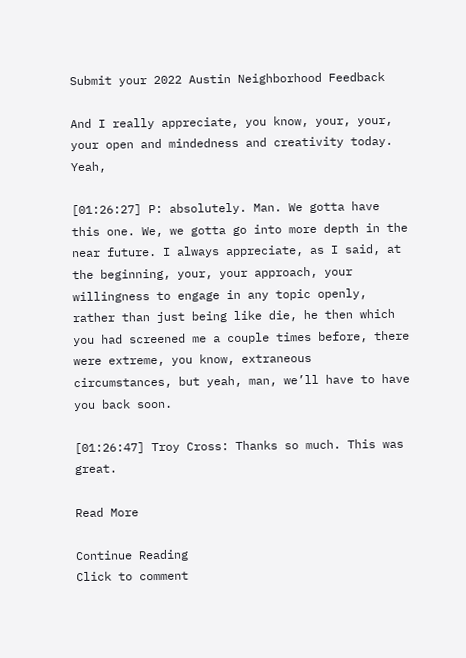Submit your 2022 Austin Neighborhood Feedback

And I really appreciate, you know, your, your, your open and mindedness and creativity today. Yeah,

[01:26:27] P: absolutely. Man. We gotta have this one. We, we gotta go into more depth in the near future. I always appreciate, as I said, at the beginning, your, your approach, your willingness to engage in any topic openly, rather than just being like die, he then which you had screened me a couple times before, there were extreme, you know, extraneous circumstances, but yeah, man, we’ll have to have you back soon.

[01:26:47] Troy Cross: Thanks so much. This was great.

Read More

Continue Reading
Click to comment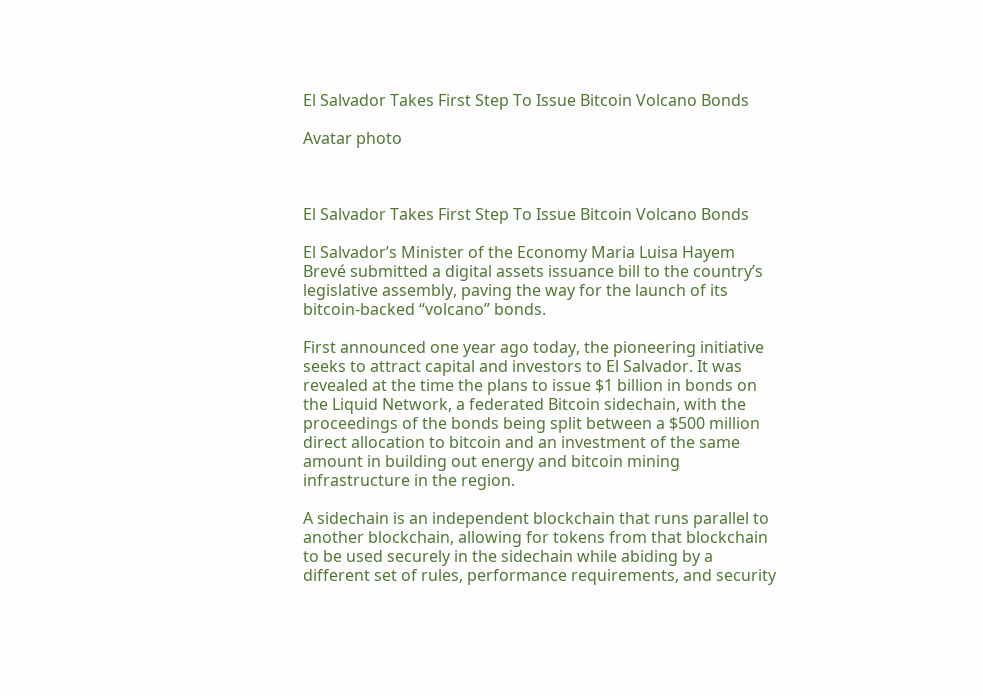El Salvador Takes First Step To Issue Bitcoin Volcano Bonds

Avatar photo



El Salvador Takes First Step To Issue Bitcoin Volcano Bonds

El Salvador’s Minister of the Economy Maria Luisa Hayem Brevé submitted a digital assets issuance bill to the country’s legislative assembly, paving the way for the launch of its bitcoin-backed “volcano” bonds.

First announced one year ago today, the pioneering initiative seeks to attract capital and investors to El Salvador. It was revealed at the time the plans to issue $1 billion in bonds on the Liquid Network, a federated Bitcoin sidechain, with the proceedings of the bonds being split between a $500 million direct allocation to bitcoin and an investment of the same amount in building out energy and bitcoin mining infrastructure in the region.

A sidechain is an independent blockchain that runs parallel to another blockchain, allowing for tokens from that blockchain to be used securely in the sidechain while abiding by a different set of rules, performance requirements, and security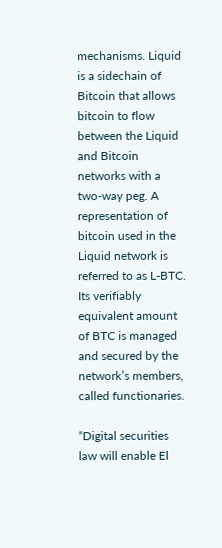mechanisms. Liquid is a sidechain of Bitcoin that allows bitcoin to flow between the Liquid and Bitcoin networks with a two-way peg. A representation of bitcoin used in the Liquid network is referred to as L-BTC. Its verifiably equivalent amount of BTC is managed and secured by the network’s members, called functionaries.

“Digital securities law will enable El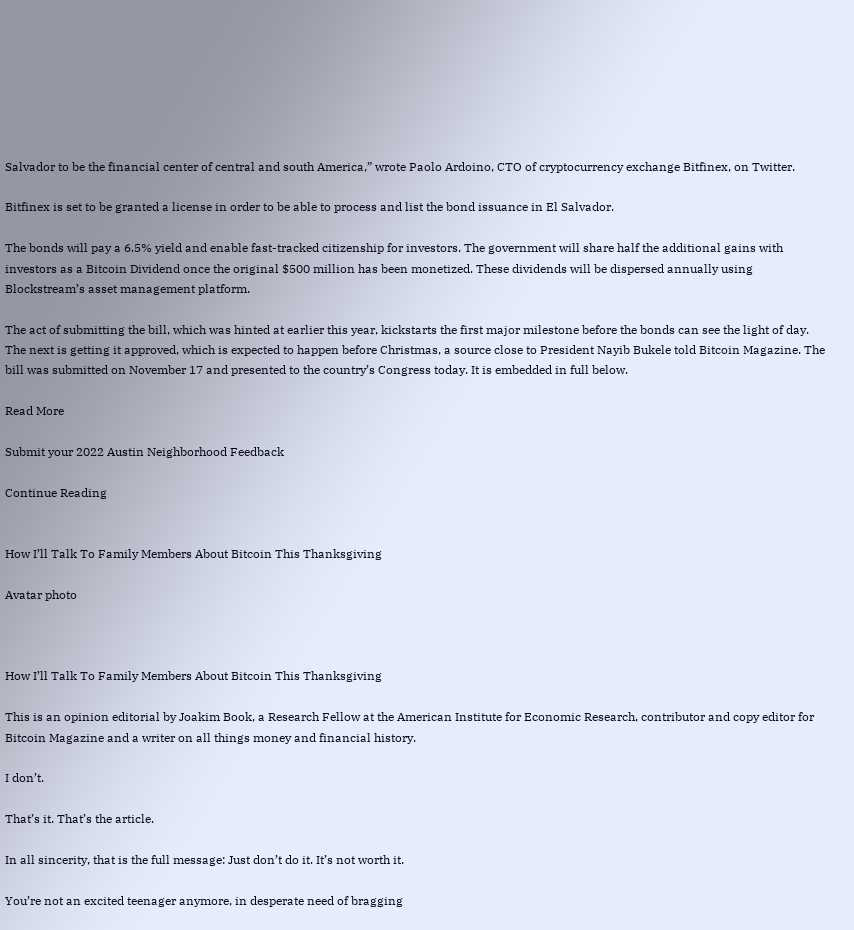Salvador to be the financial center of central and south America,” wrote Paolo Ardoino, CTO of cryptocurrency exchange Bitfinex, on Twitter.

Bitfinex is set to be granted a license in order to be able to process and list the bond issuance in El Salvador.

The bonds will pay a 6.5% yield and enable fast-tracked citizenship for investors. The government will share half the additional gains with investors as a Bitcoin Dividend once the original $500 million has been monetized. These dividends will be dispersed annually using Blockstream’s asset management platform.

The act of submitting the bill, which was hinted at earlier this year, kickstarts the first major milestone before the bonds can see the light of day. The next is getting it approved, which is expected to happen before Christmas, a source close to President Nayib Bukele told Bitcoin Magazine. The bill was submitted on November 17 and presented to the country’s Congress today. It is embedded in full below.

Read More

Submit your 2022 Austin Neighborhood Feedback

Continue Reading


How I’ll Talk To Family Members About Bitcoin This Thanksgiving

Avatar photo



How I’ll Talk To Family Members About Bitcoin This Thanksgiving

This is an opinion editorial by Joakim Book, a Research Fellow at the American Institute for Economic Research, contributor and copy editor for Bitcoin Magazine and a writer on all things money and financial history.

I don’t.

That’s it. That’s the article.

In all sincerity, that is the full message: Just don’t do it. It’s not worth it.

You’re not an excited teenager anymore, in desperate need of bragging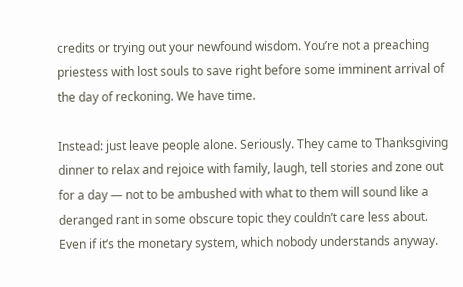credits or trying out your newfound wisdom. You’re not a preaching priestess with lost souls to save right before some imminent arrival of the day of reckoning. We have time.

Instead: just leave people alone. Seriously. They came to Thanksgiving dinner to relax and rejoice with family, laugh, tell stories and zone out for a day — not to be ambushed with what to them will sound like a deranged rant in some obscure topic they couldn’t care less about. Even if it’s the monetary system, which nobody understands anyway.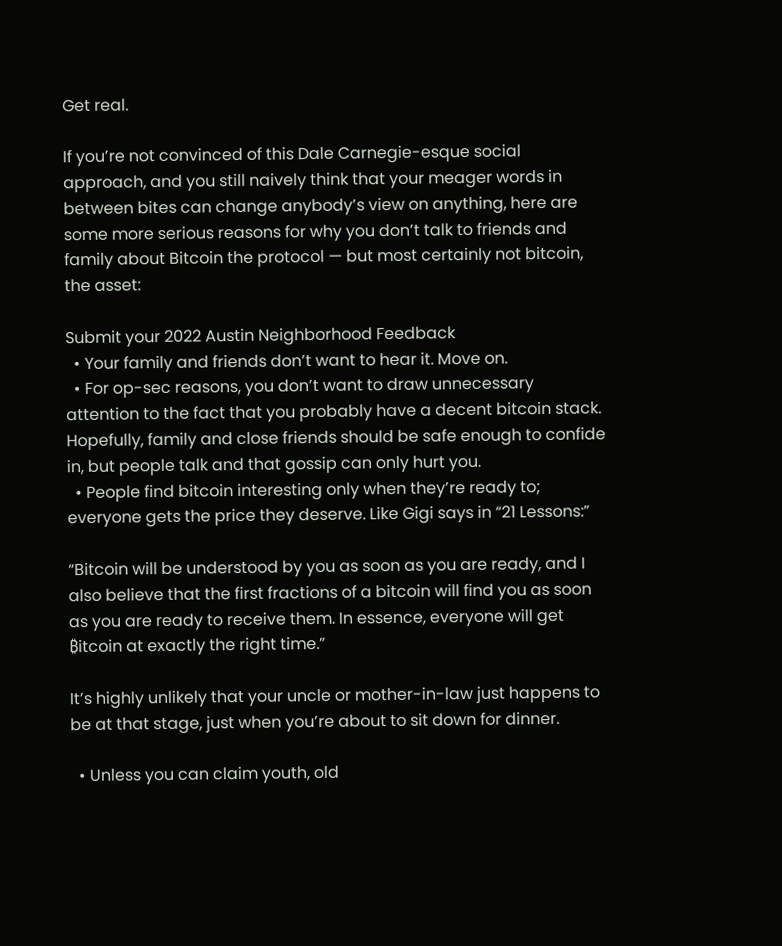Get real.

If you’re not convinced of this Dale Carnegie-esque social approach, and you still naively think that your meager words in between bites can change anybody’s view on anything, here are some more serious reasons for why you don’t talk to friends and family about Bitcoin the protocol — but most certainly not bitcoin, the asset:

Submit your 2022 Austin Neighborhood Feedback
  • Your family and friends don’t want to hear it. Move on.
  • For op-sec reasons, you don’t want to draw unnecessary attention to the fact that you probably have a decent bitcoin stack. Hopefully, family and close friends should be safe enough to confide in, but people talk and that gossip can only hurt you.
  • People find bitcoin interesting only when they’re ready to; everyone gets the price they deserve. Like Gigi says in “21 Lessons:”

“Bitcoin will be understood by you as soon as you are ready, and I also believe that the first fractions of a bitcoin will find you as soon as you are ready to receive them. In essence, everyone will get ₿itcoin at exactly the right time.”

It’s highly unlikely that your uncle or mother-in-law just happens to be at that stage, just when you’re about to sit down for dinner.

  • Unless you can claim youth, old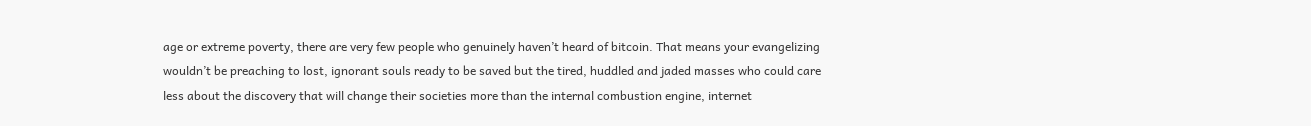age or extreme poverty, there are very few people who genuinely haven’t heard of bitcoin. That means your evangelizing wouldn’t be preaching to lost, ignorant souls ready to be saved but the tired, huddled and jaded masses who could care less about the discovery that will change their societies more than the internal combustion engine, internet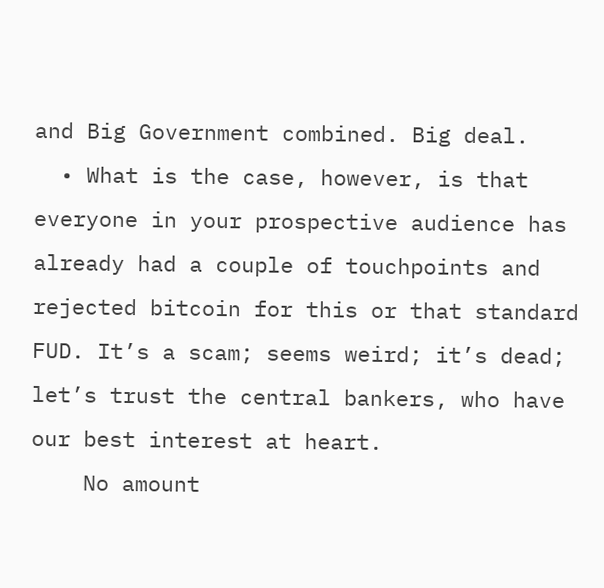and Big Government combined. Big deal.
  • What is the case, however, is that everyone in your prospective audience has already had a couple of touchpoints and rejected bitcoin for this or that standard FUD. It’s a scam; seems weird; it’s dead; let’s trust the central bankers, who have our best interest at heart.
    No amount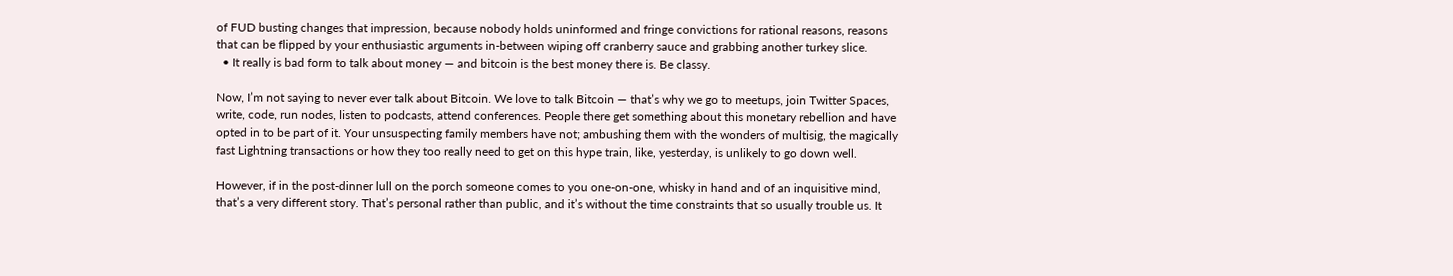of FUD busting changes that impression, because nobody holds uninformed and fringe convictions for rational reasons, reasons that can be flipped by your enthusiastic arguments in-between wiping off cranberry sauce and grabbing another turkey slice.
  • It really is bad form to talk about money — and bitcoin is the best money there is. Be classy.

Now, I’m not saying to never ever talk about Bitcoin. We love to talk Bitcoin — that’s why we go to meetups, join Twitter Spaces, write, code, run nodes, listen to podcasts, attend conferences. People there get something about this monetary rebellion and have opted in to be part of it. Your unsuspecting family members have not; ambushing them with the wonders of multisig, the magically fast Lightning transactions or how they too really need to get on this hype train, like, yesterday, is unlikely to go down well.

However, if in the post-dinner lull on the porch someone comes to you one-on-one, whisky in hand and of an inquisitive mind, that’s a very different story. That’s personal rather than public, and it’s without the time constraints that so usually trouble us. It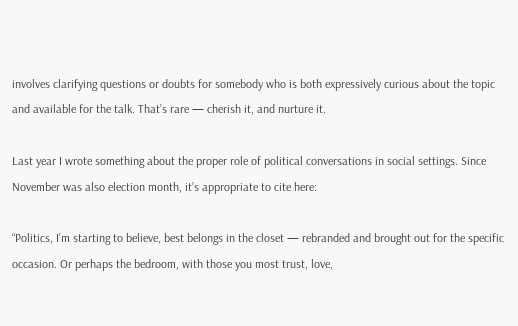involves clarifying questions or doubts for somebody who is both expressively curious about the topic and available for the talk. That’s rare — cherish it, and nurture it.

Last year I wrote something about the proper role of political conversations in social settings. Since November was also election month, it’s appropriate to cite here:

“Politics, I’m starting to believe, best belongs in the closet — rebranded and brought out for the specific occasion. Or perhaps the bedroom, with those you most trust, love,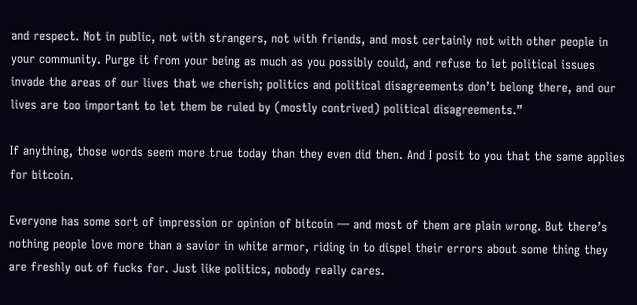and respect. Not in public, not with strangers, not with friends, and most certainly not with other people in your community. Purge it from your being as much as you possibly could, and refuse to let political issues invade the areas of our lives that we cherish; politics and political disagreements don’t belong there, and our lives are too important to let them be ruled by (mostly contrived) political disagreements.”

If anything, those words seem more true today than they even did then. And I posit to you that the same applies for bitcoin.

Everyone has some sort of impression or opinion of bitcoin — and most of them are plain wrong. But there’s nothing people love more than a savior in white armor, riding in to dispel their errors about some thing they are freshly out of fucks for. Just like politics, nobody really cares.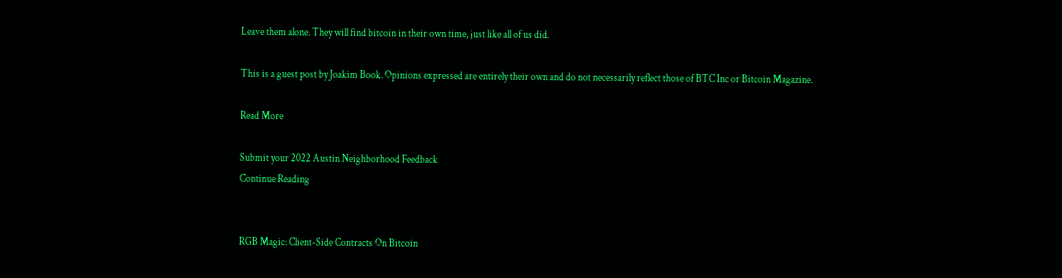Leave them alone. They will find bitcoin in their own time, just like all of us did.

This is a guest post by Joakim Book. Opinions expressed are entirely their own and do not necessarily reflect those of BTC Inc or Bitcoin Magazine.

Read More

Submit your 2022 Austin Neighborhood Feedback
Continue Reading


RGB Magic: Client-Side Contracts On Bitcoin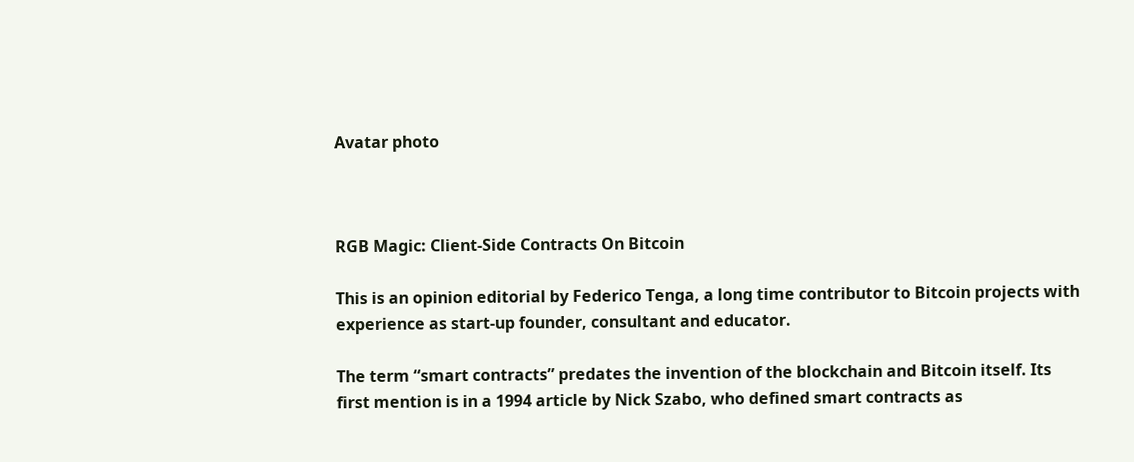Avatar photo



RGB Magic: Client-Side Contracts On Bitcoin

This is an opinion editorial by Federico Tenga, a long time contributor to Bitcoin projects with experience as start-up founder, consultant and educator.

The term “smart contracts” predates the invention of the blockchain and Bitcoin itself. Its first mention is in a 1994 article by Nick Szabo, who defined smart contracts as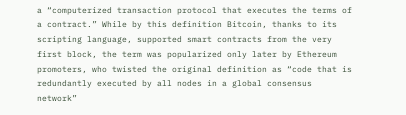a “computerized transaction protocol that executes the terms of a contract.” While by this definition Bitcoin, thanks to its scripting language, supported smart contracts from the very first block, the term was popularized only later by Ethereum promoters, who twisted the original definition as “code that is redundantly executed by all nodes in a global consensus network”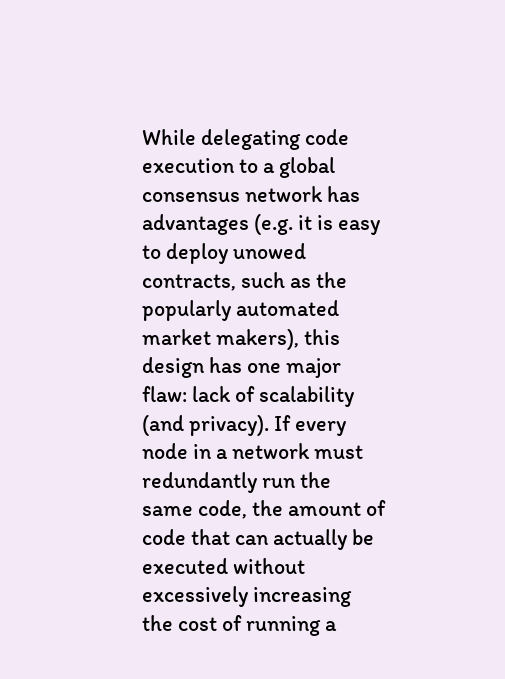While delegating code execution to a global consensus network has advantages (e.g. it is easy to deploy unowed contracts, such as the popularly automated market makers), this design has one major flaw: lack of scalability (and privacy). If every node in a network must redundantly run the same code, the amount of code that can actually be executed without excessively increasing the cost of running a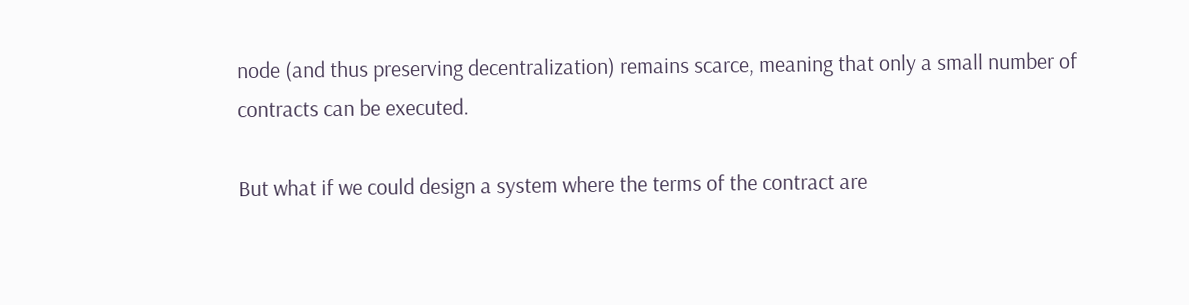node (and thus preserving decentralization) remains scarce, meaning that only a small number of contracts can be executed.

But what if we could design a system where the terms of the contract are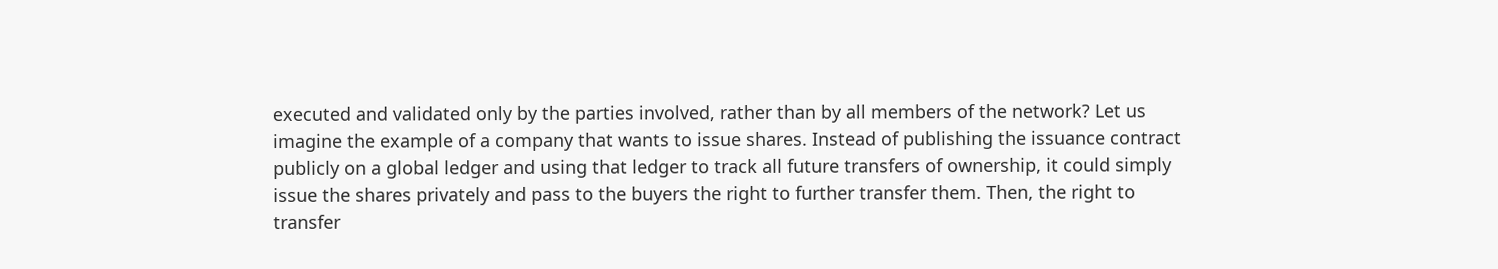executed and validated only by the parties involved, rather than by all members of the network? Let us imagine the example of a company that wants to issue shares. Instead of publishing the issuance contract publicly on a global ledger and using that ledger to track all future transfers of ownership, it could simply issue the shares privately and pass to the buyers the right to further transfer them. Then, the right to transfer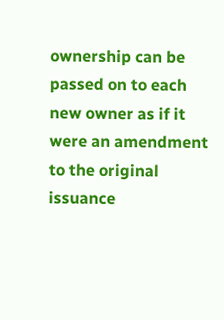ownership can be passed on to each new owner as if it were an amendment to the original issuance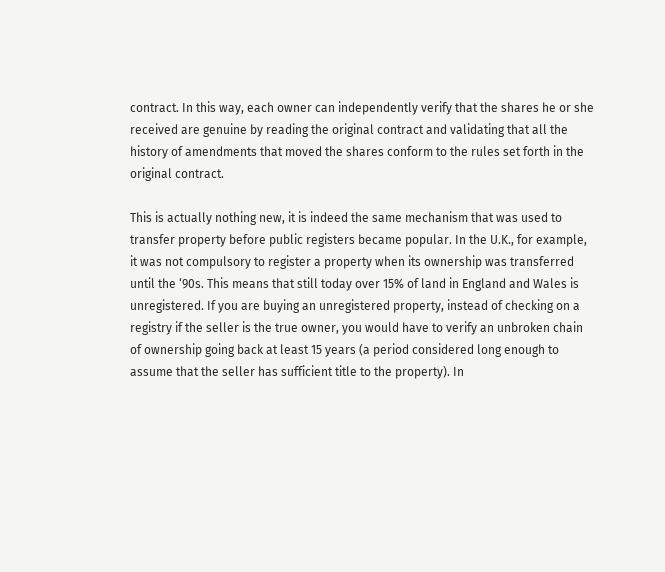contract. In this way, each owner can independently verify that the shares he or she received are genuine by reading the original contract and validating that all the history of amendments that moved the shares conform to the rules set forth in the original contract.

This is actually nothing new, it is indeed the same mechanism that was used to transfer property before public registers became popular. In the U.K., for example, it was not compulsory to register a property when its ownership was transferred until the ‘90s. This means that still today over 15% of land in England and Wales is unregistered. If you are buying an unregistered property, instead of checking on a registry if the seller is the true owner, you would have to verify an unbroken chain of ownership going back at least 15 years (a period considered long enough to assume that the seller has sufficient title to the property). In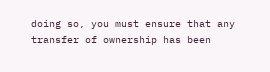doing so, you must ensure that any transfer of ownership has been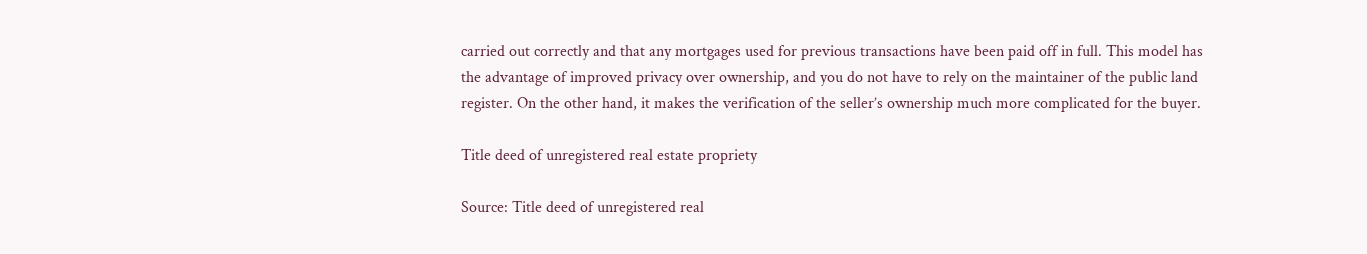carried out correctly and that any mortgages used for previous transactions have been paid off in full. This model has the advantage of improved privacy over ownership, and you do not have to rely on the maintainer of the public land register. On the other hand, it makes the verification of the seller’s ownership much more complicated for the buyer.

Title deed of unregistered real estate propriety

Source: Title deed of unregistered real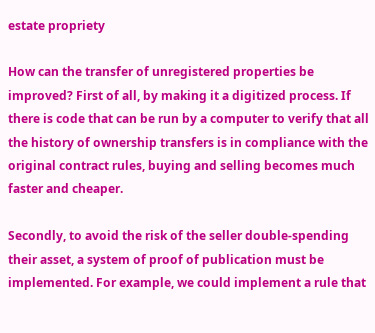estate propriety

How can the transfer of unregistered properties be improved? First of all, by making it a digitized process. If there is code that can be run by a computer to verify that all the history of ownership transfers is in compliance with the original contract rules, buying and selling becomes much faster and cheaper.

Secondly, to avoid the risk of the seller double-spending their asset, a system of proof of publication must be implemented. For example, we could implement a rule that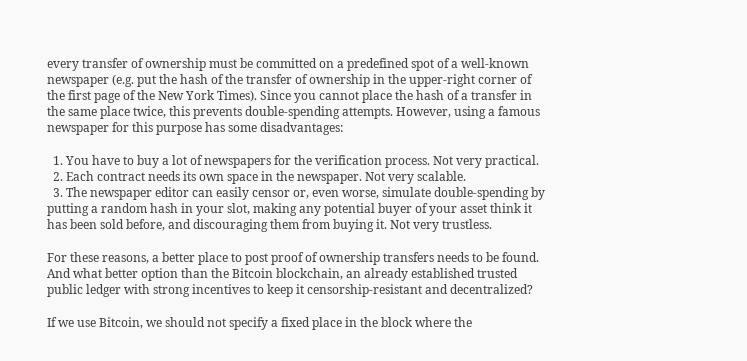every transfer of ownership must be committed on a predefined spot of a well-known newspaper (e.g. put the hash of the transfer of ownership in the upper-right corner of the first page of the New York Times). Since you cannot place the hash of a transfer in the same place twice, this prevents double-spending attempts. However, using a famous newspaper for this purpose has some disadvantages:

  1. You have to buy a lot of newspapers for the verification process. Not very practical.
  2. Each contract needs its own space in the newspaper. Not very scalable.
  3. The newspaper editor can easily censor or, even worse, simulate double-spending by putting a random hash in your slot, making any potential buyer of your asset think it has been sold before, and discouraging them from buying it. Not very trustless.

For these reasons, a better place to post proof of ownership transfers needs to be found. And what better option than the Bitcoin blockchain, an already established trusted public ledger with strong incentives to keep it censorship-resistant and decentralized?

If we use Bitcoin, we should not specify a fixed place in the block where the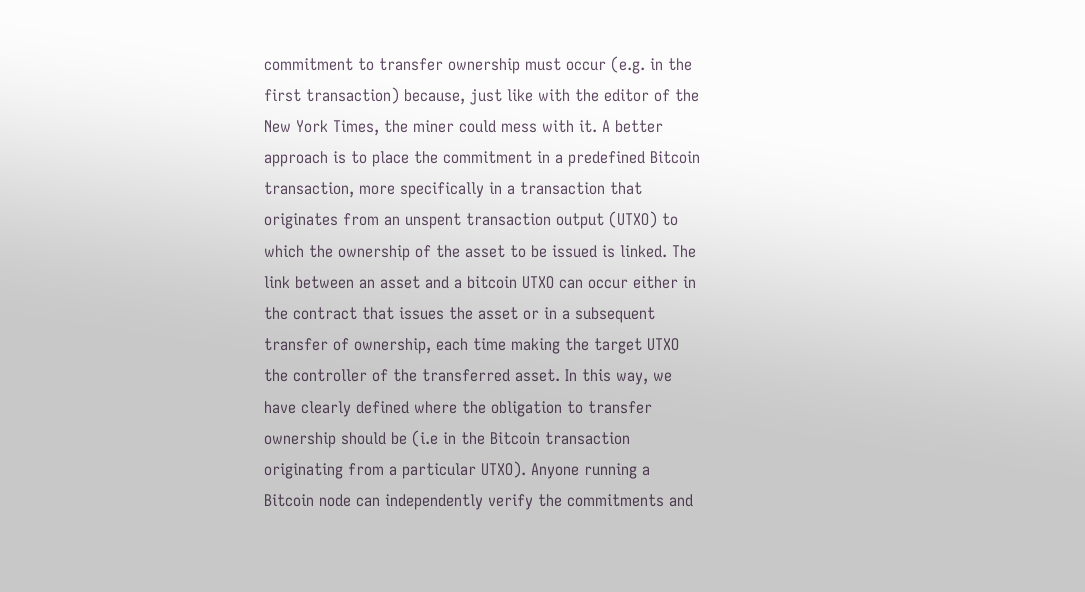commitment to transfer ownership must occur (e.g. in the first transaction) because, just like with the editor of the New York Times, the miner could mess with it. A better approach is to place the commitment in a predefined Bitcoin transaction, more specifically in a transaction that originates from an unspent transaction output (UTXO) to which the ownership of the asset to be issued is linked. The link between an asset and a bitcoin UTXO can occur either in the contract that issues the asset or in a subsequent transfer of ownership, each time making the target UTXO the controller of the transferred asset. In this way, we have clearly defined where the obligation to transfer ownership should be (i.e in the Bitcoin transaction originating from a particular UTXO). Anyone running a Bitcoin node can independently verify the commitments and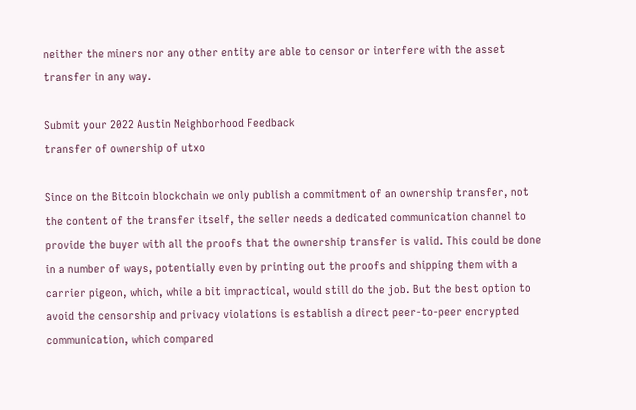neither the miners nor any other entity are able to censor or interfere with the asset transfer in any way.

Submit your 2022 Austin Neighborhood Feedback
transfer of ownership of utxo

Since on the Bitcoin blockchain we only publish a commitment of an ownership transfer, not the content of the transfer itself, the seller needs a dedicated communication channel to provide the buyer with all the proofs that the ownership transfer is valid. This could be done in a number of ways, potentially even by printing out the proofs and shipping them with a carrier pigeon, which, while a bit impractical, would still do the job. But the best option to avoid the censorship and privacy violations is establish a direct peer-to-peer encrypted communication, which compared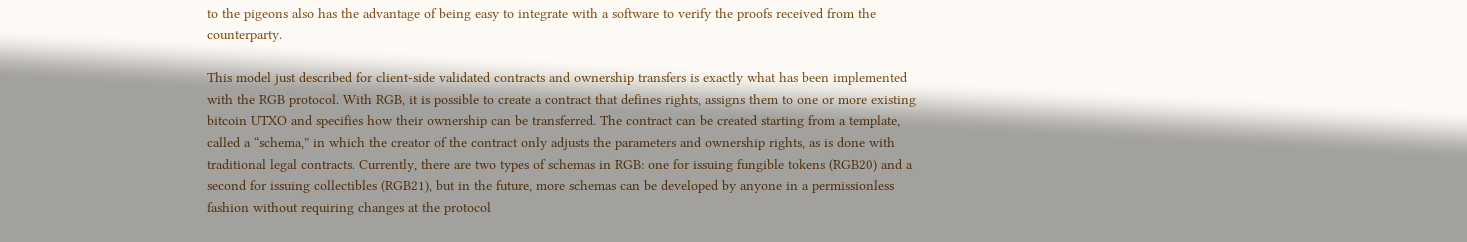to the pigeons also has the advantage of being easy to integrate with a software to verify the proofs received from the counterparty.

This model just described for client-side validated contracts and ownership transfers is exactly what has been implemented with the RGB protocol. With RGB, it is possible to create a contract that defines rights, assigns them to one or more existing bitcoin UTXO and specifies how their ownership can be transferred. The contract can be created starting from a template, called a “schema,” in which the creator of the contract only adjusts the parameters and ownership rights, as is done with traditional legal contracts. Currently, there are two types of schemas in RGB: one for issuing fungible tokens (RGB20) and a second for issuing collectibles (RGB21), but in the future, more schemas can be developed by anyone in a permissionless fashion without requiring changes at the protocol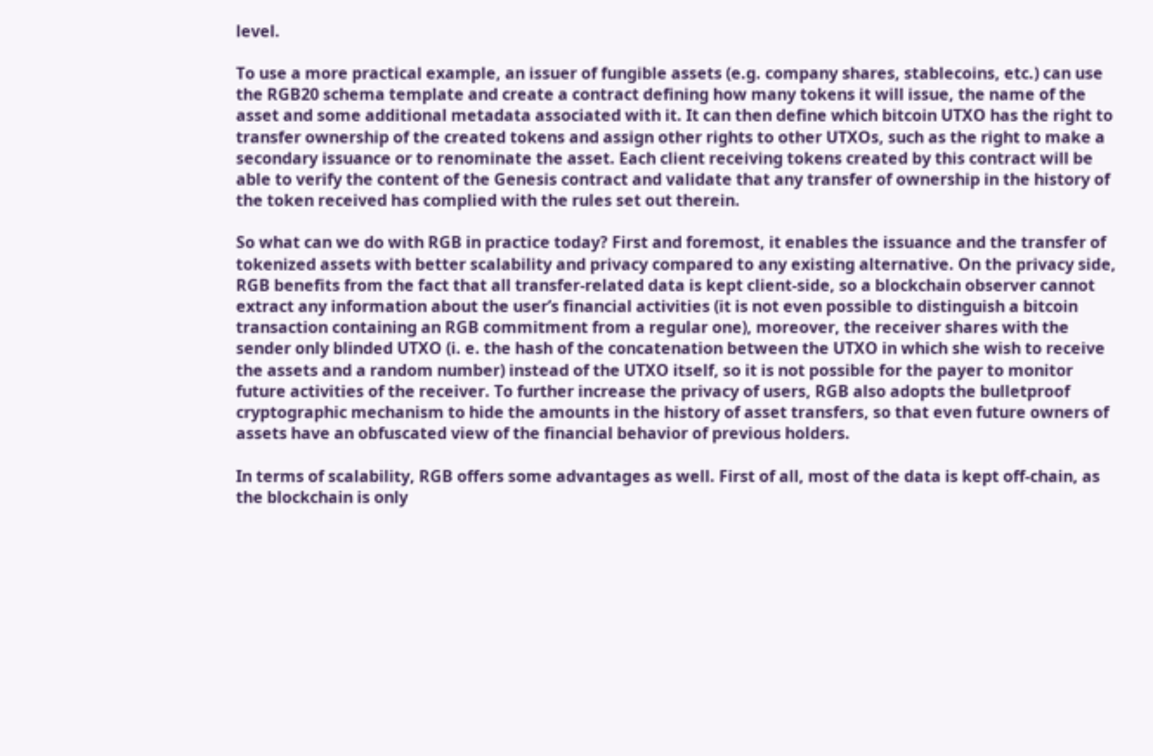level.

To use a more practical example, an issuer of fungible assets (e.g. company shares, stablecoins, etc.) can use the RGB20 schema template and create a contract defining how many tokens it will issue, the name of the asset and some additional metadata associated with it. It can then define which bitcoin UTXO has the right to transfer ownership of the created tokens and assign other rights to other UTXOs, such as the right to make a secondary issuance or to renominate the asset. Each client receiving tokens created by this contract will be able to verify the content of the Genesis contract and validate that any transfer of ownership in the history of the token received has complied with the rules set out therein.

So what can we do with RGB in practice today? First and foremost, it enables the issuance and the transfer of tokenized assets with better scalability and privacy compared to any existing alternative. On the privacy side, RGB benefits from the fact that all transfer-related data is kept client-side, so a blockchain observer cannot extract any information about the user’s financial activities (it is not even possible to distinguish a bitcoin transaction containing an RGB commitment from a regular one), moreover, the receiver shares with the sender only blinded UTXO (i. e. the hash of the concatenation between the UTXO in which she wish to receive the assets and a random number) instead of the UTXO itself, so it is not possible for the payer to monitor future activities of the receiver. To further increase the privacy of users, RGB also adopts the bulletproof cryptographic mechanism to hide the amounts in the history of asset transfers, so that even future owners of assets have an obfuscated view of the financial behavior of previous holders.

In terms of scalability, RGB offers some advantages as well. First of all, most of the data is kept off-chain, as the blockchain is only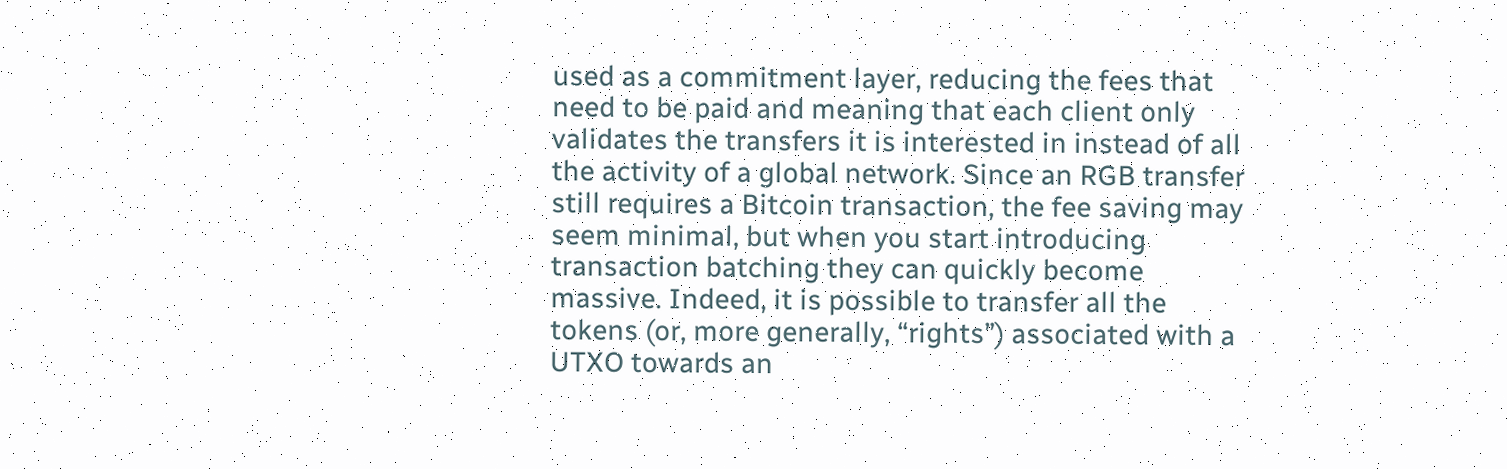used as a commitment layer, reducing the fees that need to be paid and meaning that each client only validates the transfers it is interested in instead of all the activity of a global network. Since an RGB transfer still requires a Bitcoin transaction, the fee saving may seem minimal, but when you start introducing transaction batching they can quickly become massive. Indeed, it is possible to transfer all the tokens (or, more generally, “rights”) associated with a UTXO towards an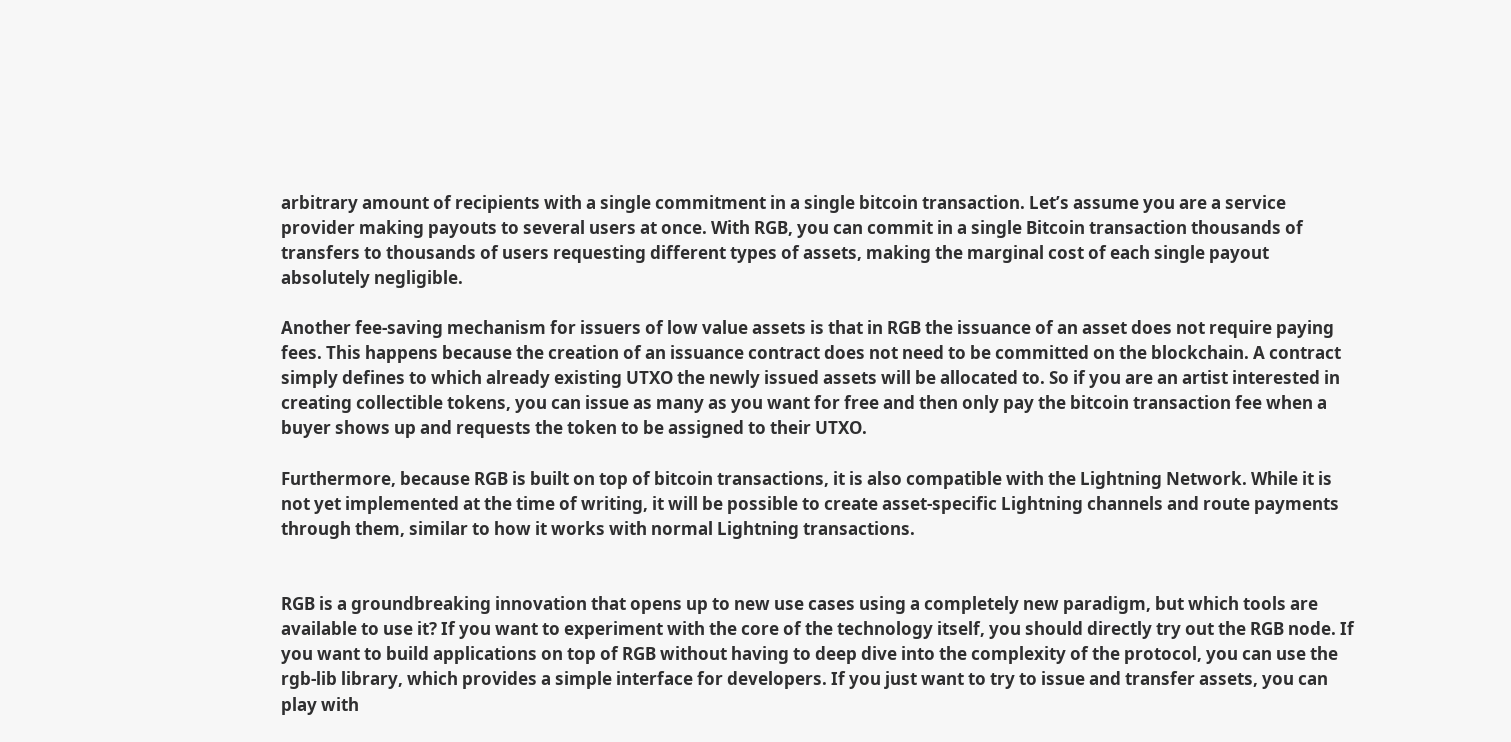arbitrary amount of recipients with a single commitment in a single bitcoin transaction. Let’s assume you are a service provider making payouts to several users at once. With RGB, you can commit in a single Bitcoin transaction thousands of transfers to thousands of users requesting different types of assets, making the marginal cost of each single payout absolutely negligible.

Another fee-saving mechanism for issuers of low value assets is that in RGB the issuance of an asset does not require paying fees. This happens because the creation of an issuance contract does not need to be committed on the blockchain. A contract simply defines to which already existing UTXO the newly issued assets will be allocated to. So if you are an artist interested in creating collectible tokens, you can issue as many as you want for free and then only pay the bitcoin transaction fee when a buyer shows up and requests the token to be assigned to their UTXO.

Furthermore, because RGB is built on top of bitcoin transactions, it is also compatible with the Lightning Network. While it is not yet implemented at the time of writing, it will be possible to create asset-specific Lightning channels and route payments through them, similar to how it works with normal Lightning transactions.


RGB is a groundbreaking innovation that opens up to new use cases using a completely new paradigm, but which tools are available to use it? If you want to experiment with the core of the technology itself, you should directly try out the RGB node. If you want to build applications on top of RGB without having to deep dive into the complexity of the protocol, you can use the rgb-lib library, which provides a simple interface for developers. If you just want to try to issue and transfer assets, you can play with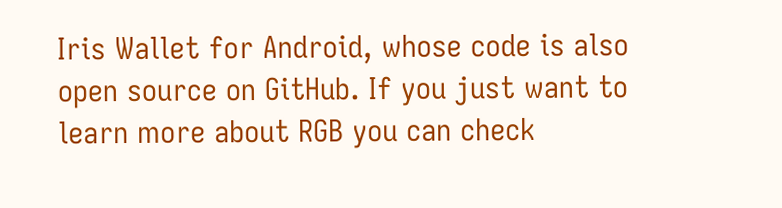Iris Wallet for Android, whose code is also open source on GitHub. If you just want to learn more about RGB you can check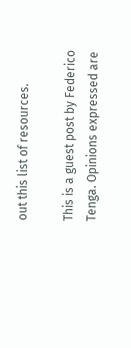out this list of resources.

This is a guest post by Federico Tenga. Opinions expressed are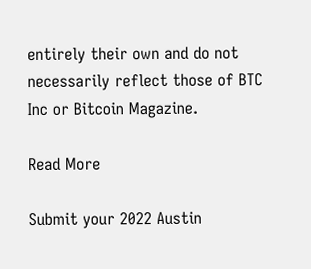entirely their own and do not necessarily reflect those of BTC Inc or Bitcoin Magazine.

Read More

Submit your 2022 Austin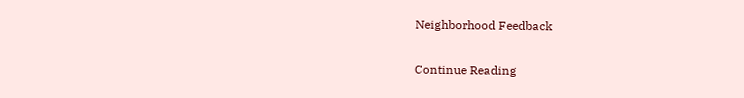Neighborhood Feedback

Continue Reading